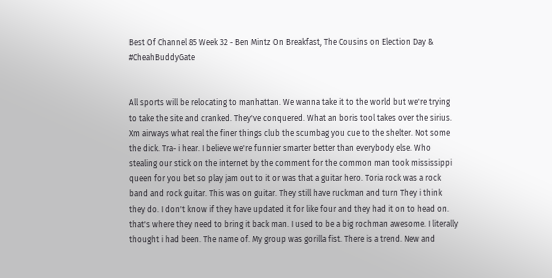Best Of Channel 85 Week 32 - Ben Mintz On Breakfast, The Cousins on Election Day & #CheahBuddyGate


All sports will be relocating to manhattan. We wanna take it to the world but we're trying to take the site and cranked. They've conquered. What an boris tool takes over the sirius. Xm airways what real the finer things club the scumbag you cue to the shelter. Not some the dick. Tra- i hear. I believe we're funnier smarter better than everybody else. Who stealing our stick on the internet by the comment for the common man took mississippi queen for you bet so play jam out to it or was that a guitar hero. Toria rock was a rock band and rock guitar. This was on guitar. They still have ruckman and turn They i think they do. I don't know if they have updated it for like four and they had it on to head on. that's where they need to bring it back man. I used to be a big rochman awesome. I literally thought i had been. The name of. My group was gorilla fist. There is a trend. New and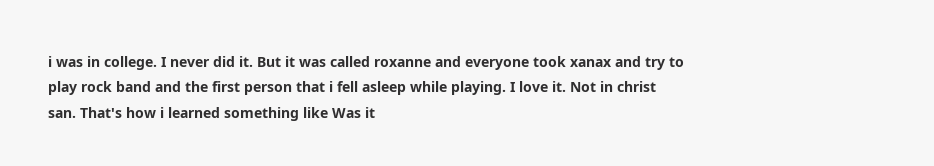i was in college. I never did it. But it was called roxanne and everyone took xanax and try to play rock band and the first person that i fell asleep while playing. I love it. Not in christ san. That's how i learned something like Was it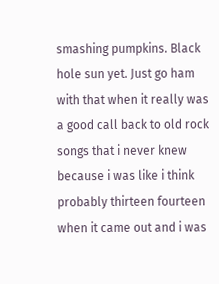smashing pumpkins. Black hole sun yet. Just go ham with that when it really was a good call back to old rock songs that i never knew because i was like i think probably thirteen fourteen when it came out and i was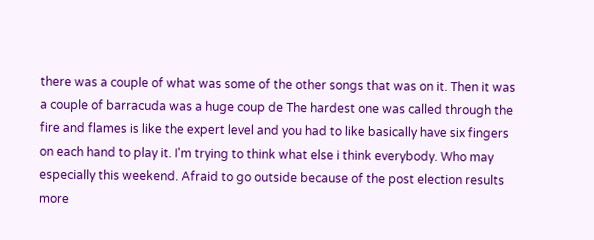there was a couple of what was some of the other songs that was on it. Then it was a couple of barracuda was a huge coup de The hardest one was called through the fire and flames is like the expert level and you had to like basically have six fingers on each hand to play it. I'm trying to think what else i think everybody. Who may especially this weekend. Afraid to go outside because of the post election results more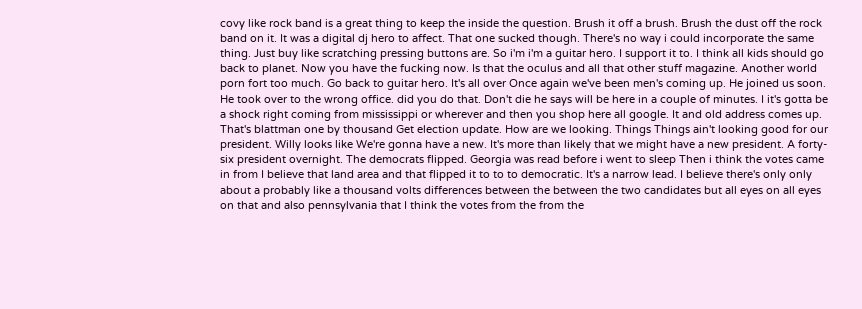covy like rock band is a great thing to keep the inside the question. Brush it off a brush. Brush the dust off the rock band on it. It was a digital dj hero to affect. That one sucked though. There's no way i could incorporate the same thing. Just buy like scratching pressing buttons are. So i'm i'm a guitar hero. I support it to. I think all kids should go back to planet. Now you have the fucking now. Is that the oculus and all that other stuff magazine. Another world porn fort too much. Go back to guitar hero. It's all over Once again we've been men's coming up. He joined us soon. He took over to the wrong office. did you do that. Don't die he says will be here in a couple of minutes. I it's gotta be a shock right coming from mississippi or wherever and then you shop here all google. It and old address comes up. That's blattman one by thousand Get election update. How are we looking. Things Things ain't looking good for our president. Willy looks like We're gonna have a new. It's more than likely that we might have a new president. A forty-six president overnight. The democrats flipped. Georgia was read before i went to sleep Then i think the votes came in from I believe that land area and that flipped it to to to democratic. It's a narrow lead. I believe there's only only about a probably like a thousand volts differences between the between the two candidates but all eyes on all eyes on that and also pennsylvania that I think the votes from the from the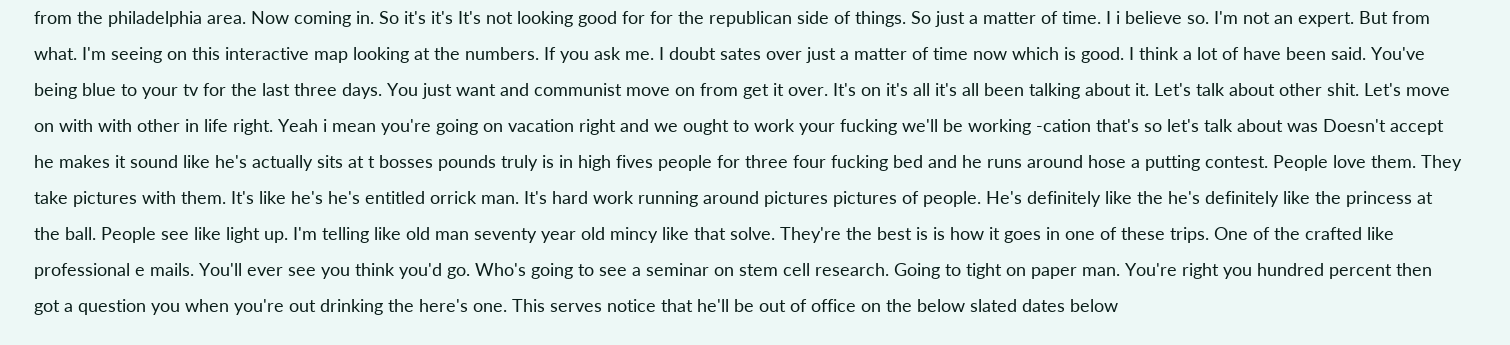from the philadelphia area. Now coming in. So it's it's It's not looking good for for the republican side of things. So just a matter of time. I i believe so. I'm not an expert. But from what. I'm seeing on this interactive map looking at the numbers. If you ask me. I doubt sates over just a matter of time now which is good. I think a lot of have been said. You've being blue to your tv for the last three days. You just want and communist move on from get it over. It's on it's all it's all been talking about it. Let's talk about other shit. Let's move on with with other in life right. Yeah i mean you're going on vacation right and we ought to work your fucking we'll be working -cation that's so let's talk about was Doesn't accept he makes it sound like he's actually sits at t bosses pounds truly is in high fives people for three four fucking bed and he runs around hose a putting contest. People love them. They take pictures with them. It's like he's he's entitled orrick man. It's hard work running around pictures pictures of people. He's definitely like the he's definitely like the princess at the ball. People see like light up. I'm telling like old man seventy year old mincy like that solve. They're the best is is how it goes in one of these trips. One of the crafted like professional e mails. You'll ever see you think you'd go. Who's going to see a seminar on stem cell research. Going to tight on paper man. You're right you hundred percent then got a question you when you're out drinking the here's one. This serves notice that he'll be out of office on the below slated dates below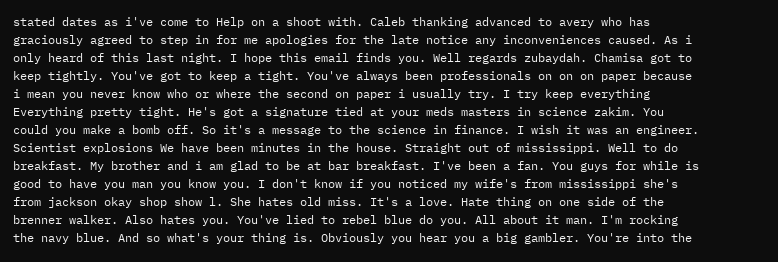stated dates as i've come to Help on a shoot with. Caleb thanking advanced to avery who has graciously agreed to step in for me apologies for the late notice any inconveniences caused. As i only heard of this last night. I hope this email finds you. Well regards zubaydah. Chamisa got to keep tightly. You've got to keep a tight. You've always been professionals on on on paper because i mean you never know who or where the second on paper i usually try. I try keep everything Everything pretty tight. He's got a signature tied at your meds masters in science zakim. You could you make a bomb off. So it's a message to the science in finance. I wish it was an engineer. Scientist explosions We have been minutes in the house. Straight out of mississippi. Well to do breakfast. My brother and i am glad to be at bar breakfast. I've been a fan. You guys for while is good to have you man you know you. I don't know if you noticed my wife's from mississippi she's from jackson okay shop show l. She hates old miss. It's a love. Hate thing on one side of the brenner walker. Also hates you. You've lied to rebel blue do you. All about it man. I'm rocking the navy blue. And so what's your thing is. Obviously you hear you a big gambler. You're into the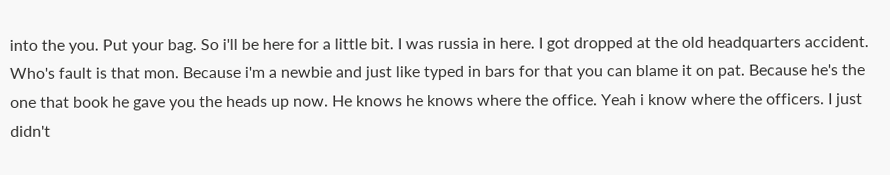into the you. Put your bag. So i'll be here for a little bit. I was russia in here. I got dropped at the old headquarters accident. Who's fault is that mon. Because i'm a newbie and just like typed in bars for that you can blame it on pat. Because he's the one that book he gave you the heads up now. He knows he knows where the office. Yeah i know where the officers. I just didn't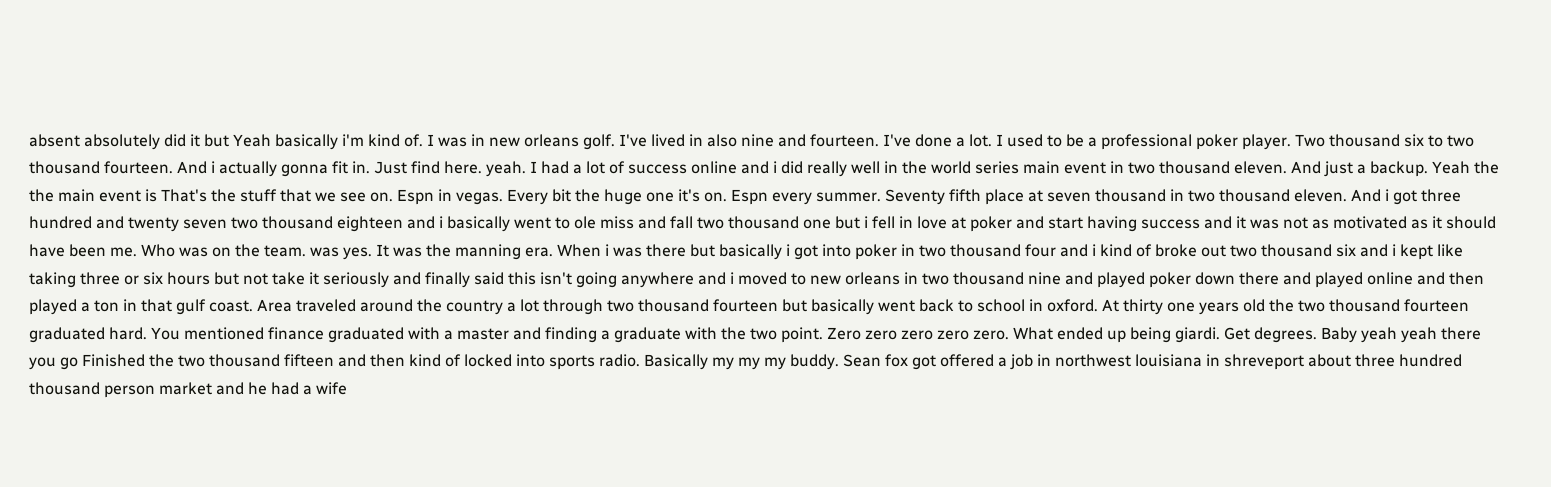absent absolutely did it but Yeah basically i'm kind of. I was in new orleans golf. I've lived in also nine and fourteen. I've done a lot. I used to be a professional poker player. Two thousand six to two thousand fourteen. And i actually gonna fit in. Just find here. yeah. I had a lot of success online and i did really well in the world series main event in two thousand eleven. And just a backup. Yeah the the main event is That's the stuff that we see on. Espn in vegas. Every bit the huge one it's on. Espn every summer. Seventy fifth place at seven thousand in two thousand eleven. And i got three hundred and twenty seven two thousand eighteen and i basically went to ole miss and fall two thousand one but i fell in love at poker and start having success and it was not as motivated as it should have been me. Who was on the team. was yes. It was the manning era. When i was there but basically i got into poker in two thousand four and i kind of broke out two thousand six and i kept like taking three or six hours but not take it seriously and finally said this isn't going anywhere and i moved to new orleans in two thousand nine and played poker down there and played online and then played a ton in that gulf coast. Area traveled around the country a lot through two thousand fourteen but basically went back to school in oxford. At thirty one years old the two thousand fourteen graduated hard. You mentioned finance graduated with a master and finding a graduate with the two point. Zero zero zero zero zero. What ended up being giardi. Get degrees. Baby yeah yeah there you go Finished the two thousand fifteen and then kind of locked into sports radio. Basically my my my buddy. Sean fox got offered a job in northwest louisiana in shreveport about three hundred thousand person market and he had a wife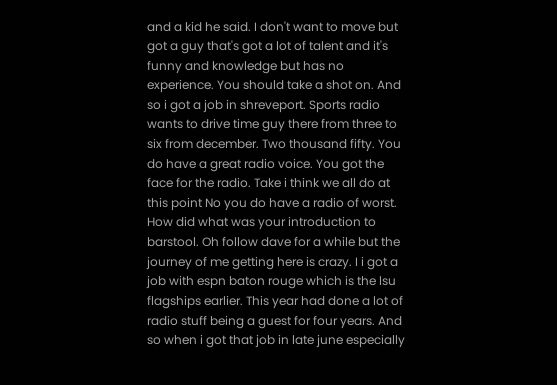and a kid he said. I don't want to move but got a guy that's got a lot of talent and it's funny and knowledge but has no experience. You should take a shot on. And so i got a job in shreveport. Sports radio wants to drive time guy there from three to six from december. Two thousand fifty. You do have a great radio voice. You got the face for the radio. Take i think we all do at this point No you do have a radio of worst. How did what was your introduction to barstool. Oh follow dave for a while but the journey of me getting here is crazy. I i got a job with espn baton rouge which is the lsu flagships earlier. This year had done a lot of radio stuff being a guest for four years. And so when i got that job in late june especially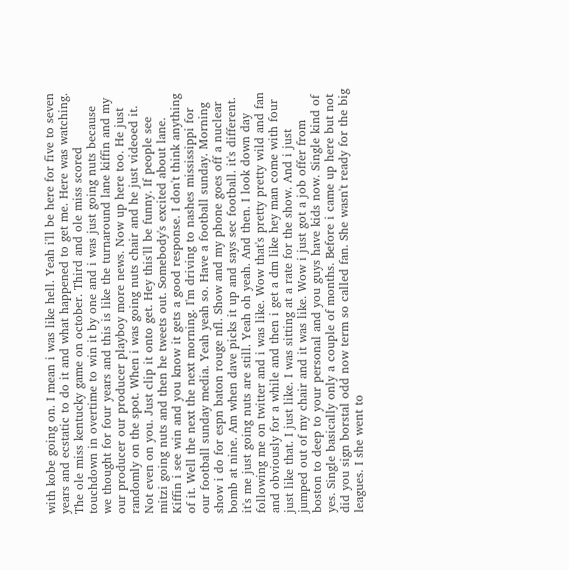with kobe going on. I mean i was like hell. Yeah i'll be here for five to seven years and ecstatic to do it and what happened to get me. Here was watching. The ole miss kentucky game on october. Third and ole miss scored touchdown in overtime to win it by one and i was just going nuts because we thought for four years and this is like the turnaround lane kiffin and my our producer our producer playboy more news. Now up here too. He just randomly on the spot. When i was going nuts chair and he just videoed it. Not even on you. Just clip it onto get. Hey this'll be funny. If people see mitzi going nuts and then he tweets out. Somebody's excited about lane. Kiffin i see win and you know it gets a good response. I don't think anything of it. Well the next the next morning. I'm driving to nashes mississippi for our football sunday media. Yeah yeah so. Have a football sunday. Morning show i do for espn baton rouge nfl. Show and my phone goes off a nuclear bomb at nine. Am when dave picks it up and says sec football. it's different. it's me just going nuts are still. Yeah oh yeah. And then. I look down day following me on twitter and i was like. Wow that's pretty pretty wild and fan and obviously for a while and then i get a dm like hey man come with four just like that. I just like. I was sitting at a rate for the show. And i just jumped out of my chair and it was like. Wow i just got a job offer from boston to deep to your personal and you guys have kids now. Single kind of yes. Single basically only a couple of months. Before i came up here but not did you sign borstal odd now term so called fan. She wasn't ready for the big leagues. I she went to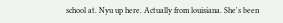school at. Nyu up here. Actually from louisiana. She's been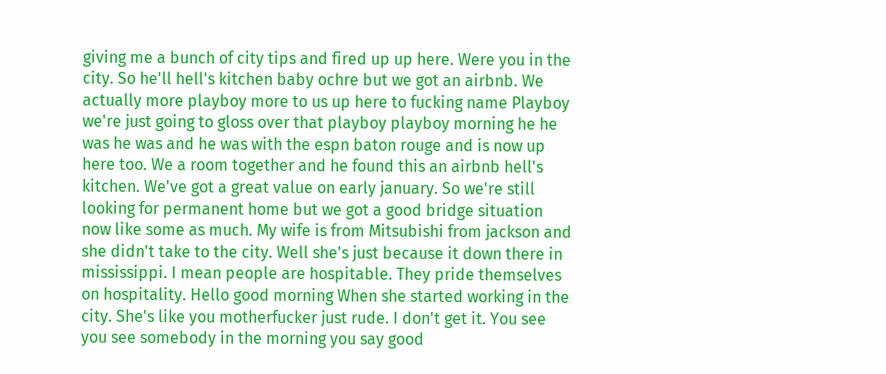giving me a bunch of city tips and fired up up here. Were you in the city. So he'll hell's kitchen baby ochre but we got an airbnb. We actually more playboy more to us up here to fucking name Playboy we're just going to gloss over that playboy playboy morning he he was he was and he was with the espn baton rouge and is now up here too. We a room together and he found this an airbnb hell's kitchen. We've got a great value on early january. So we're still looking for permanent home but we got a good bridge situation now like some as much. My wife is from Mitsubishi from jackson and she didn't take to the city. Well she's just because it down there in mississippi. I mean people are hospitable. They pride themselves on hospitality. Hello good morning When she started working in the city. She's like you motherfucker just rude. I don't get it. You see you see somebody in the morning you say good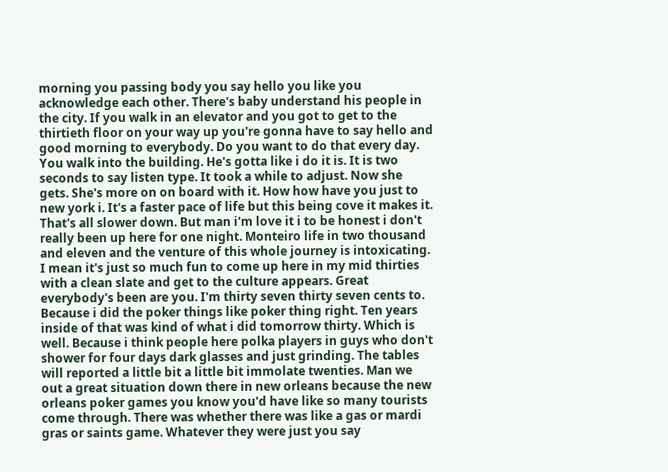morning you passing body you say hello you like you acknowledge each other. There's baby understand his people in the city. If you walk in an elevator and you got to get to the thirtieth floor on your way up you're gonna have to say hello and good morning to everybody. Do you want to do that every day. You walk into the building. He's gotta like i do it is. It is two seconds to say listen type. It took a while to adjust. Now she gets. She's more on on board with it. How how have you just to new york i. It's a faster pace of life but this being cove it makes it. That's all slower down. But man i'm love it i to be honest i don't really been up here for one night. Monteiro life in two thousand and eleven and the venture of this whole journey is intoxicating. I mean it's just so much fun to come up here in my mid thirties with a clean slate and get to the culture appears. Great everybody's been are you. I'm thirty seven thirty seven cents to. Because i did the poker things like poker thing right. Ten years inside of that was kind of what i did tomorrow thirty. Which is well. Because i think people here polka players in guys who don't shower for four days dark glasses and just grinding. The tables will reported a little bit a little bit immolate twenties. Man we out a great situation down there in new orleans because the new orleans poker games you know you'd have like so many tourists come through. There was whether there was like a gas or mardi gras or saints game. Whatever they were just you say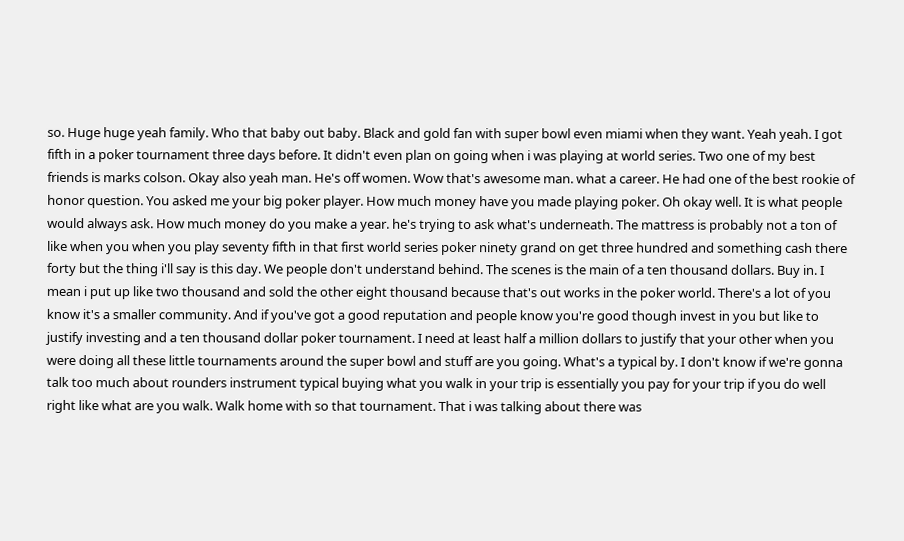so. Huge huge yeah family. Who that baby out baby. Black and gold fan with super bowl even miami when they want. Yeah yeah. I got fifth in a poker tournament three days before. It didn't even plan on going when i was playing at world series. Two one of my best friends is marks colson. Okay also yeah man. He's off women. Wow that's awesome man. what a career. He had one of the best rookie of honor question. You asked me your big poker player. How much money have you made playing poker. Oh okay well. It is what people would always ask. How much money do you make a year. he's trying to ask what's underneath. The mattress is probably not a ton of like when you when you play seventy fifth in that first world series poker ninety grand on get three hundred and something cash there forty but the thing i'll say is this day. We people don't understand behind. The scenes is the main of a ten thousand dollars. Buy in. I mean i put up like two thousand and sold the other eight thousand because that's out works in the poker world. There's a lot of you know it's a smaller community. And if you've got a good reputation and people know you're good though invest in you but like to justify investing and a ten thousand dollar poker tournament. I need at least half a million dollars to justify that your other when you were doing all these little tournaments around the super bowl and stuff are you going. What's a typical by. I don't know if we're gonna talk too much about rounders instrument typical buying what you walk in your trip is essentially you pay for your trip if you do well right like what are you walk. Walk home with so that tournament. That i was talking about there was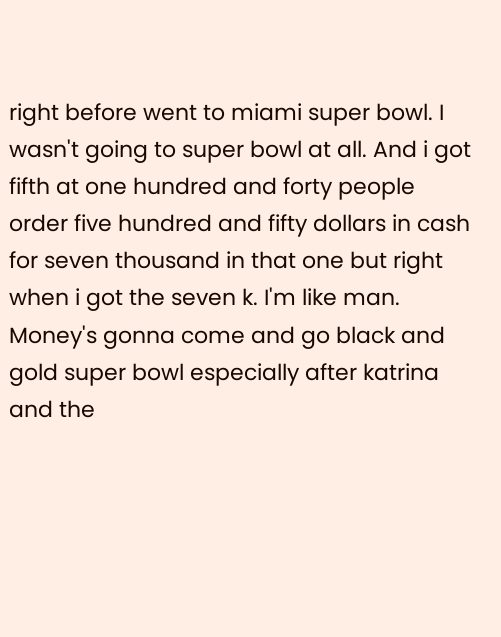right before went to miami super bowl. I wasn't going to super bowl at all. And i got fifth at one hundred and forty people order five hundred and fifty dollars in cash for seven thousand in that one but right when i got the seven k. I'm like man. Money's gonna come and go black and gold super bowl especially after katrina and the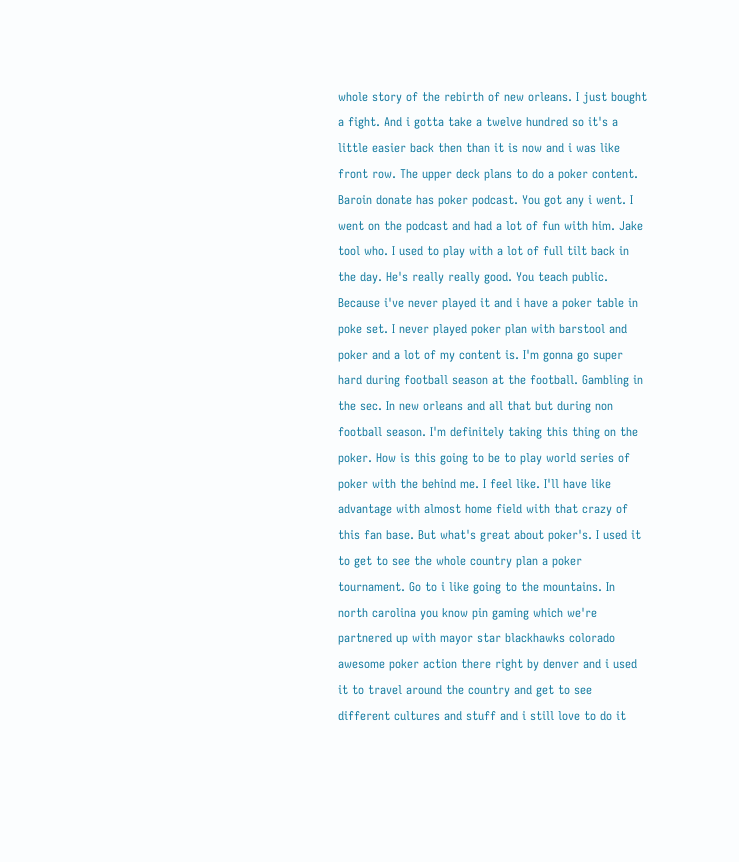whole story of the rebirth of new orleans. I just bought a fight. And i gotta take a twelve hundred so it's a little easier back then than it is now and i was like front row. The upper deck plans to do a poker content. Baroin donate has poker podcast. You got any i went. I went on the podcast and had a lot of fun with him. Jake tool who. I used to play with a lot of full tilt back in the day. He's really really good. You teach public. Because i've never played it and i have a poker table in poke set. I never played poker plan with barstool and poker and a lot of my content is. I'm gonna go super hard during football season at the football. Gambling in the sec. In new orleans and all that but during non football season. I'm definitely taking this thing on the poker. How is this going to be to play world series of poker with the behind me. I feel like. I'll have like advantage with almost home field with that crazy of this fan base. But what's great about poker's. I used it to get to see the whole country plan a poker tournament. Go to i like going to the mountains. In north carolina you know pin gaming which we're partnered up with mayor star blackhawks colorado awesome poker action there right by denver and i used it to travel around the country and get to see different cultures and stuff and i still love to do it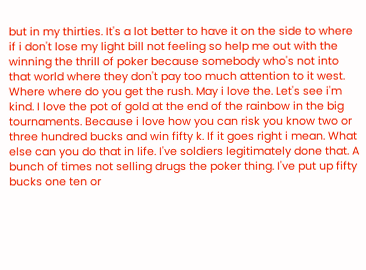but in my thirties. It's a lot better to have it on the side to where if i don't lose my light bill not feeling so help me out with the winning the thrill of poker because somebody who's not into that world where they don't pay too much attention to it west. Where where do you get the rush. May i love the. Let's see i'm kind. I love the pot of gold at the end of the rainbow in the big tournaments. Because i love how you can risk you know two or three hundred bucks and win fifty k. If it goes right i mean. What else can you do that in life. I've soldiers legitimately done that. A bunch of times not selling drugs the poker thing. I've put up fifty bucks one ten or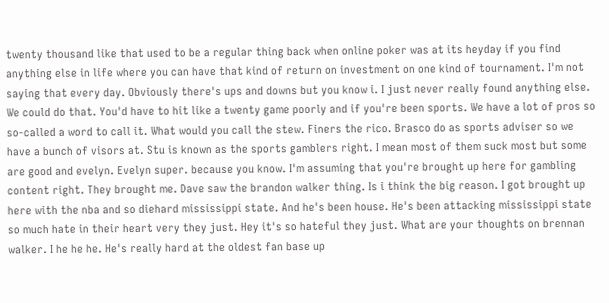twenty thousand like that used to be a regular thing back when online poker was at its heyday if you find anything else in life where you can have that kind of return on investment on one kind of tournament. I'm not saying that every day. Obviously there's ups and downs but you know i. I just never really found anything else. We could do that. You'd have to hit like a twenty game poorly and if you're been sports. We have a lot of pros so so-called a word to call it. What would you call the stew. Finers the rico. Brasco do as sports adviser so we have a bunch of visors at. Stu is known as the sports gamblers right. I mean most of them suck most but some are good and evelyn. Evelyn super. because you know. I'm assuming that you're brought up here for gambling content right. They brought me. Dave saw the brandon walker thing. Is i think the big reason. I got brought up here with the nba and so diehard mississippi state. And he's been house. He's been attacking mississippi state so much hate in their heart very they just. Hey it's so hateful they just. What are your thoughts on brennan walker. I he he he. He's really hard at the oldest fan base up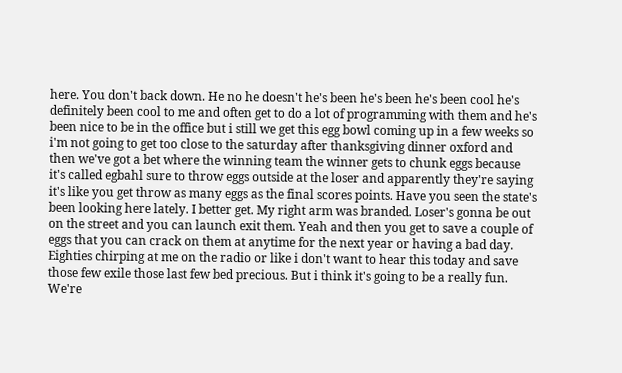here. You don't back down. He no he doesn't he's been he's been he's been cool he's definitely been cool to me and often get to do a lot of programming with them and he's been nice to be in the office but i still we get this egg bowl coming up in a few weeks so i'm not going to get too close to the saturday after thanksgiving dinner oxford and then we've got a bet where the winning team the winner gets to chunk eggs because it's called egbahl sure to throw eggs outside at the loser and apparently they're saying it's like you get throw as many eggs as the final scores points. Have you seen the state's been looking here lately. I better get. My right arm was branded. Loser's gonna be out on the street and you can launch exit them. Yeah and then you get to save a couple of eggs that you can crack on them at anytime for the next year or having a bad day. Eighties chirping at me on the radio or like i don't want to hear this today and save those few exile those last few bed precious. But i think it's going to be a really fun. We're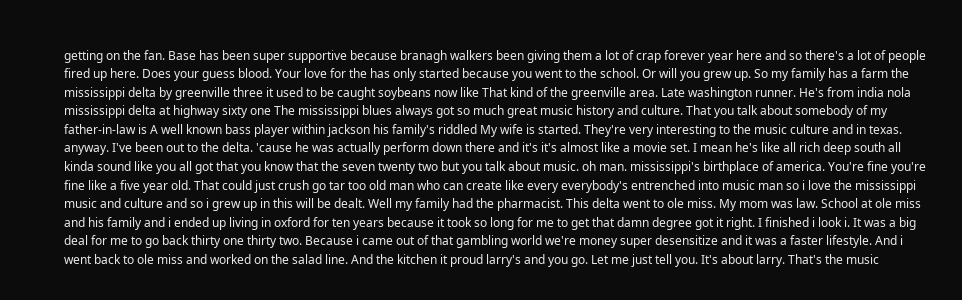getting on the fan. Base has been super supportive because branagh walkers been giving them a lot of crap forever year here and so there's a lot of people fired up here. Does your guess blood. Your love for the has only started because you went to the school. Or will you grew up. So my family has a farm the mississippi delta by greenville three it used to be caught soybeans now like That kind of the greenville area. Late washington runner. He's from india nola mississippi delta at highway sixty one The mississippi blues always got so much great music history and culture. That you talk about somebody of my father-in-law is A well known bass player within jackson his family's riddled My wife is started. They're very interesting to the music culture and in texas. anyway. I've been out to the delta. 'cause he was actually perform down there and it's it's almost like a movie set. I mean he's like all rich deep south all kinda sound like you all got that you know that the seven twenty two but you talk about music. oh man. mississippi's birthplace of america. You're fine you're fine like a five year old. That could just crush go tar too old man who can create like every everybody's entrenched into music man so i love the mississippi music and culture and so i grew up in this will be dealt. Well my family had the pharmacist. This delta went to ole miss. My mom was law. School at ole miss and his family and i ended up living in oxford for ten years because it took so long for me to get that damn degree got it right. I finished i look i. It was a big deal for me to go back thirty one thirty two. Because i came out of that gambling world we're money super desensitize and it was a faster lifestyle. And i went back to ole miss and worked on the salad line. And the kitchen it proud larry's and you go. Let me just tell you. It's about larry. That's the music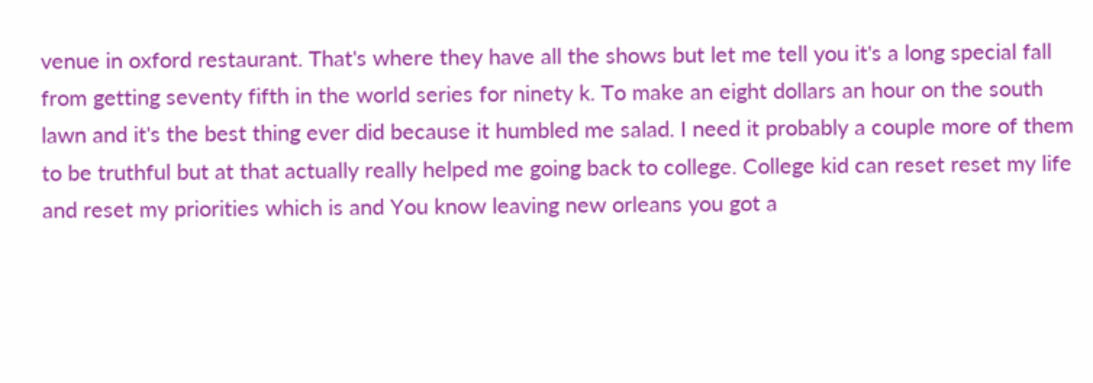venue in oxford restaurant. That's where they have all the shows but let me tell you it's a long special fall from getting seventy fifth in the world series for ninety k. To make an eight dollars an hour on the south lawn and it's the best thing ever did because it humbled me salad. I need it probably a couple more of them to be truthful but at that actually really helped me going back to college. College kid can reset reset my life and reset my priorities which is and You know leaving new orleans you got a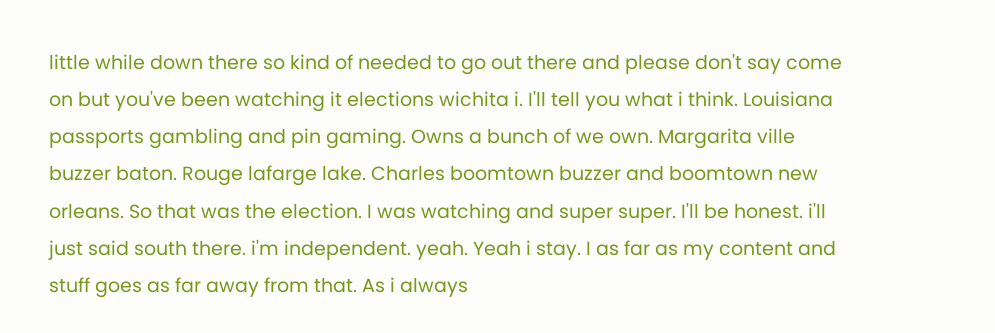little while down there so kind of needed to go out there and please don't say come on but you've been watching it elections wichita i. I'll tell you what i think. Louisiana passports gambling and pin gaming. Owns a bunch of we own. Margarita ville buzzer baton. Rouge lafarge lake. Charles boomtown buzzer and boomtown new orleans. So that was the election. I was watching and super super. I'll be honest. i'll just said south there. i'm independent. yeah. Yeah i stay. I as far as my content and stuff goes as far away from that. As i always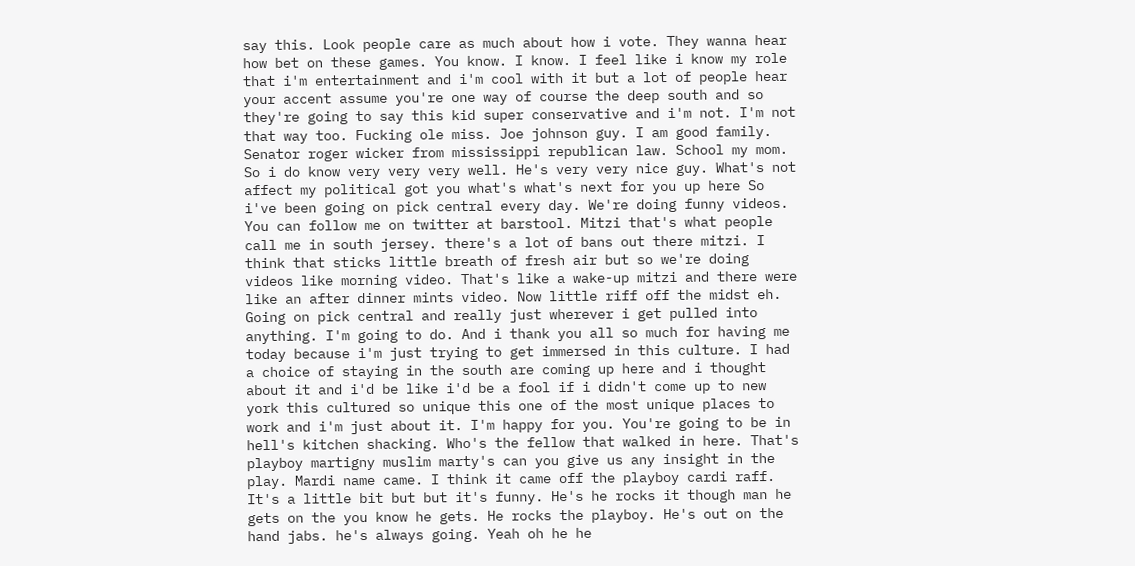say this. Look people care as much about how i vote. They wanna hear how bet on these games. You know. I know. I feel like i know my role that i'm entertainment and i'm cool with it but a lot of people hear your accent assume you're one way of course the deep south and so they're going to say this kid super conservative and i'm not. I'm not that way too. Fucking ole miss. Joe johnson guy. I am good family. Senator roger wicker from mississippi republican law. School my mom. So i do know very very very well. He's very very nice guy. What's not affect my political got you what's what's next for you up here So i've been going on pick central every day. We're doing funny videos. You can follow me on twitter at barstool. Mitzi that's what people call me in south jersey. there's a lot of bans out there mitzi. I think that sticks little breath of fresh air but so we're doing videos like morning video. That's like a wake-up mitzi and there were like an after dinner mints video. Now little riff off the midst eh. Going on pick central and really just wherever i get pulled into anything. I'm going to do. And i thank you all so much for having me today because i'm just trying to get immersed in this culture. I had a choice of staying in the south are coming up here and i thought about it and i'd be like i'd be a fool if i didn't come up to new york this cultured so unique this one of the most unique places to work and i'm just about it. I'm happy for you. You're going to be in hell's kitchen shacking. Who's the fellow that walked in here. That's playboy martigny muslim marty's can you give us any insight in the play. Mardi name came. I think it came off the playboy cardi raff. It's a little bit but but it's funny. He's he rocks it though man he gets on the you know he gets. He rocks the playboy. He's out on the hand jabs. he's always going. Yeah oh he he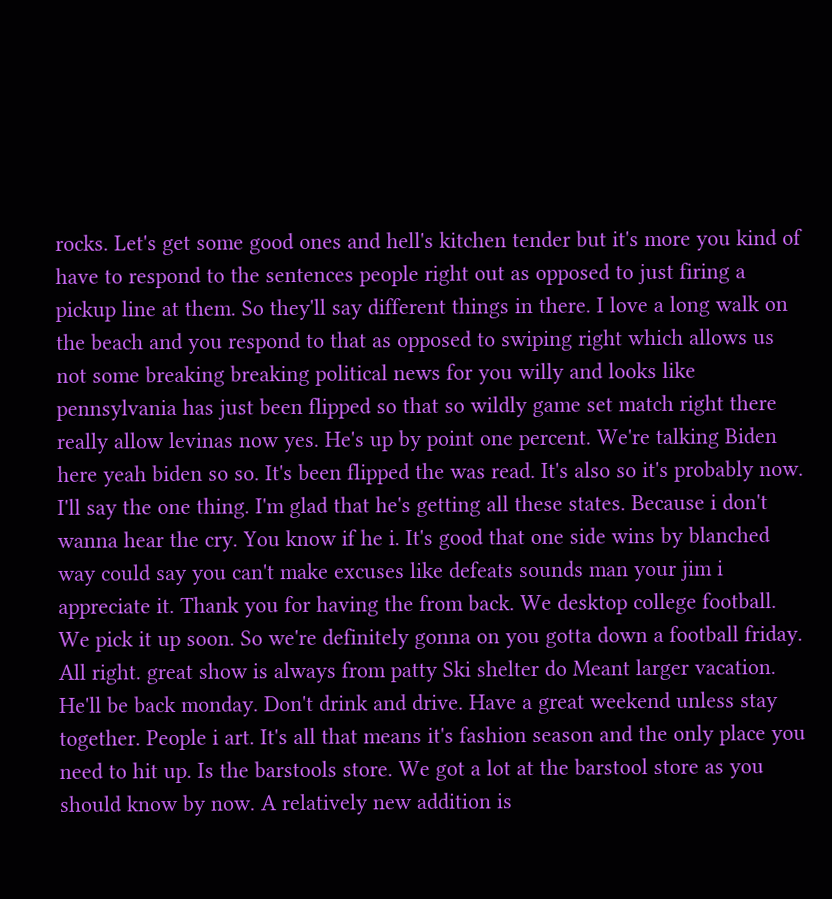rocks. Let's get some good ones and hell's kitchen tender but it's more you kind of have to respond to the sentences people right out as opposed to just firing a pickup line at them. So they'll say different things in there. I love a long walk on the beach and you respond to that as opposed to swiping right which allows us not some breaking breaking political news for you willy and looks like pennsylvania has just been flipped so that so wildly game set match right there really allow levinas now yes. He's up by point one percent. We're talking Biden here yeah biden so so. It's been flipped the was read. It's also so it's probably now. I'll say the one thing. I'm glad that he's getting all these states. Because i don't wanna hear the cry. You know if he i. It's good that one side wins by blanched way could say you can't make excuses like defeats sounds man your jim i appreciate it. Thank you for having the from back. We desktop college football. We pick it up soon. So we're definitely gonna on you gotta down a football friday. All right. great show is always from patty Ski shelter do Meant larger vacation. He'll be back monday. Don't drink and drive. Have a great weekend unless stay together. People i art. It's all that means it's fashion season and the only place you need to hit up. Is the barstools store. We got a lot at the barstool store as you should know by now. A relatively new addition is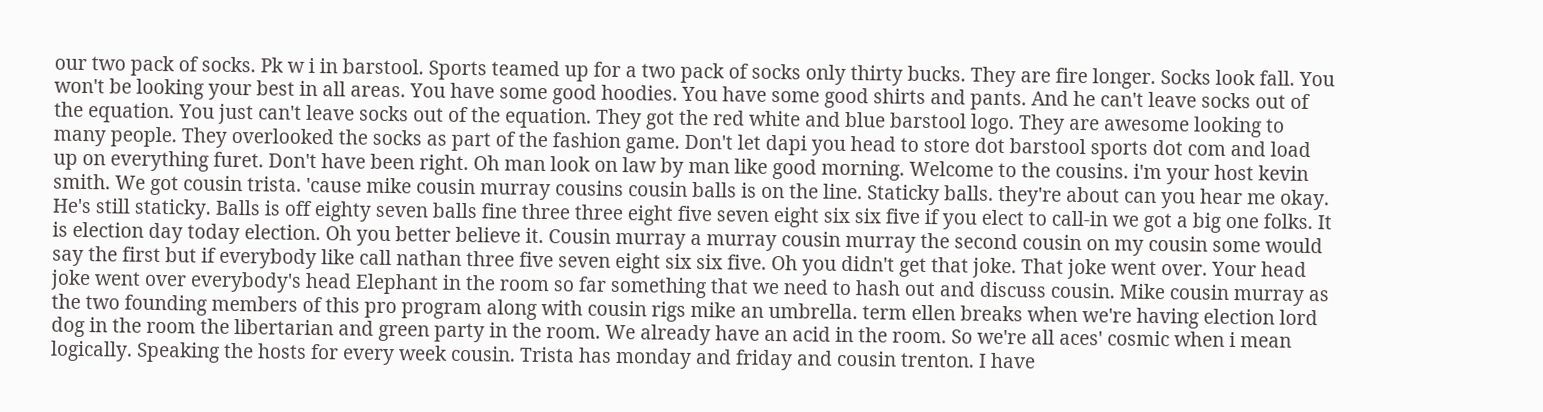our two pack of socks. Pk w i in barstool. Sports teamed up for a two pack of socks only thirty bucks. They are fire longer. Socks look fall. You won't be looking your best in all areas. You have some good hoodies. You have some good shirts and pants. And he can't leave socks out of the equation. You just can't leave socks out of the equation. They got the red white and blue barstool logo. They are awesome looking to many people. They overlooked the socks as part of the fashion game. Don't let dapi you head to store dot barstool sports dot com and load up on everything furet. Don't have been right. Oh man look on law by man like good morning. Welcome to the cousins. i'm your host kevin smith. We got cousin trista. 'cause mike cousin murray cousins cousin balls is on the line. Staticky balls. they're about can you hear me okay. He's still staticky. Balls is off eighty seven balls fine three three eight five seven eight six six five if you elect to call-in we got a big one folks. It is election day today election. Oh you better believe it. Cousin murray a murray cousin murray the second cousin on my cousin some would say the first but if everybody like call nathan three five seven eight six six five. Oh you didn't get that joke. That joke went over. Your head joke went over everybody's head Elephant in the room so far something that we need to hash out and discuss cousin. Mike cousin murray as the two founding members of this pro program along with cousin rigs mike an umbrella. term ellen breaks when we're having election lord dog in the room the libertarian and green party in the room. We already have an acid in the room. So we're all aces' cosmic when i mean logically. Speaking the hosts for every week cousin. Trista has monday and friday and cousin trenton. I have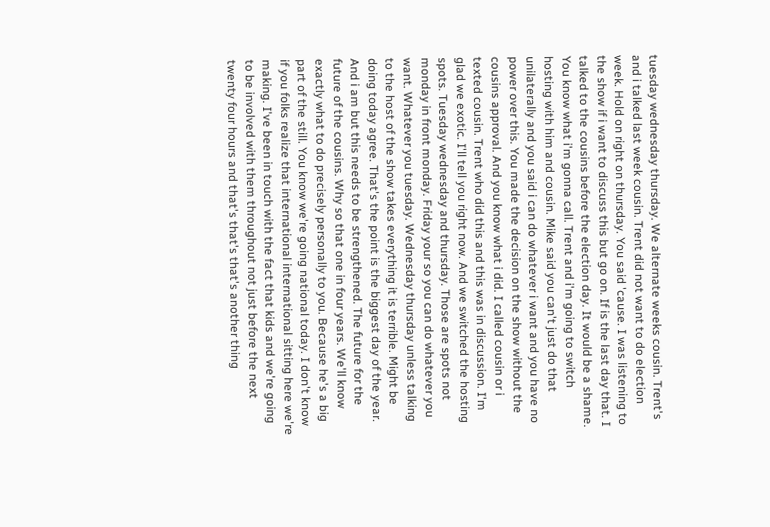tuesday wednesday thursday. We alternate weeks cousin. Trent's and i talked last week cousin. Trent did not want to do election week. Hold on right on thursday. You said 'cause. I was listening to the show if i want to discuss this but go on. If is the last day that. I talked to the cousins before the election day. It would be a shame. You know what i'm gonna call. Trent and i'm going to switch hosting with him and cousin. Mike said you can't just do that unilaterally and you said i can do whatever i want and you have no power over this. You made the decision on the show without the cousins approval. And you know what i did. I called cousin or i texted cousin. Trent who did this and this was in discussion. I'm glad we exotic. I'll tell you right now. And we switched the hosting spots. Tuesday wednesday and thursday. Those are spots not monday in front monday. Friday your so you can do whatever you want. Whatever you tuesday. Wednesday thursday unless talking to the host of the show takes everything it is terrible. Might be doing today agree. That's the point is the biggest day of the year. And i am but this needs to be strengthened. The future for the future of the cousins. Why so that one in four years. We'll know exactly what to do precisely personally to you. Because he's a big part of the still. You know we're going national today. I don't know if you folks realize that international international sitting here we're making. I've been in touch with the fact that kids and we're going to be involved with them throughout not just before the next twenty four hours and that's that's that's another thing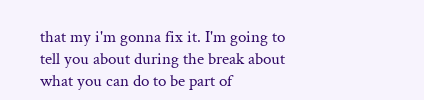that my i'm gonna fix it. I'm going to tell you about during the break about what you can do to be part of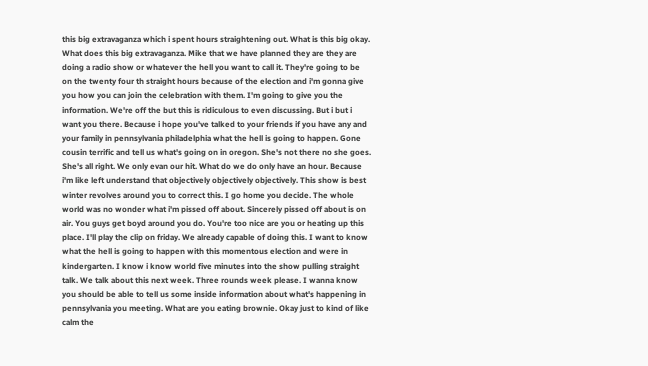this big extravaganza which i spent hours straightening out. What is this big okay. What does this big extravaganza. Mike that we have planned they are they are doing a radio show or whatever the hell you want to call it. They're going to be on the twenty four th straight hours because of the election and i'm gonna give you how you can join the celebration with them. I'm going to give you the information. We're off the but this is ridiculous to even discussing. But i but i want you there. Because i hope you've talked to your friends if you have any and your family in pennsylvania philadelphia what the hell is going to happen. Gone cousin terrific and tell us what's going on in oregon. She's not there no she goes. She's all right. We only evan our hit. What do we do only have an hour. Because i'm like left understand that objectively objectively objectively. This show is best winter revolves around you to correct this. I go home you decide. The whole world was no wonder what i'm pissed off about. Sincerely pissed off about is on air. You guys get boyd around you do. You're too nice are you or heating up this place. I'll play the clip on friday. We already capable of doing this. I want to know what the hell is going to happen with this momentous election and were in kindergarten. I know i know world five minutes into the show pulling straight talk. We talk about this next week. Three rounds week please. I wanna know you should be able to tell us some inside information about what's happening in pennsylvania you meeting. What are you eating brownie. Okay just to kind of like calm the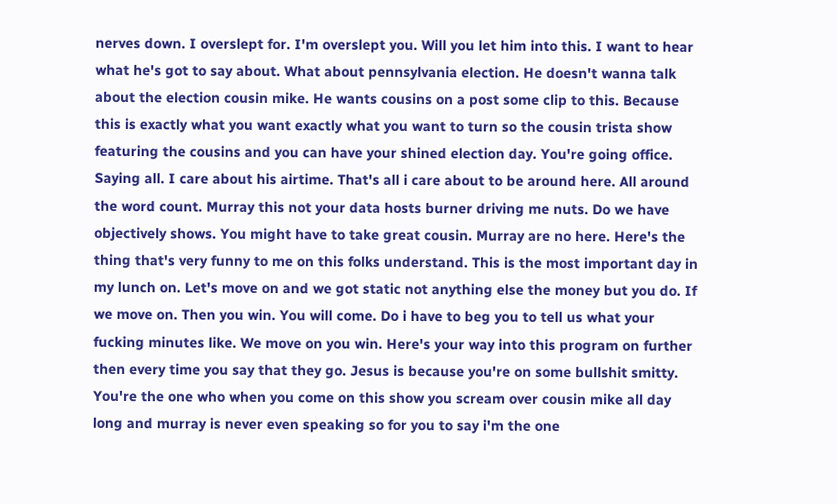nerves down. I overslept for. I'm overslept you. Will you let him into this. I want to hear what he's got to say about. What about pennsylvania election. He doesn't wanna talk about the election cousin mike. He wants cousins on a post some clip to this. Because this is exactly what you want exactly what you want to turn so the cousin trista show featuring the cousins and you can have your shined election day. You're going office. Saying all. I care about his airtime. That's all i care about to be around here. All around the word count. Murray this not your data hosts burner driving me nuts. Do we have objectively shows. You might have to take great cousin. Murray are no here. Here's the thing that's very funny to me on this folks understand. This is the most important day in my lunch on. Let's move on and we got static not anything else the money but you do. If we move on. Then you win. You will come. Do i have to beg you to tell us what your fucking minutes like. We move on you win. Here's your way into this program on further then every time you say that they go. Jesus is because you're on some bullshit smitty. You're the one who when you come on this show you scream over cousin mike all day long and murray is never even speaking so for you to say i'm the one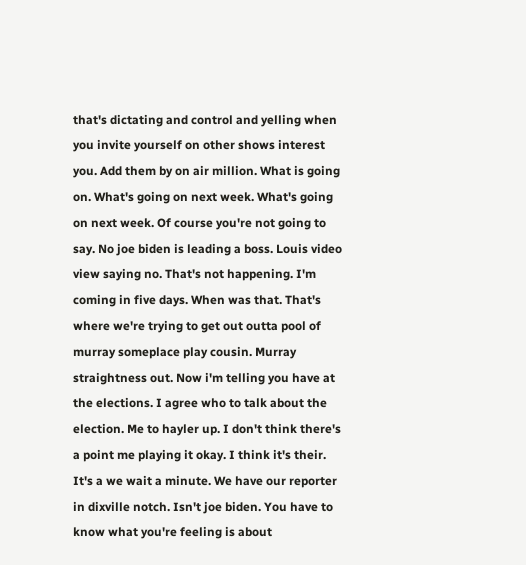that's dictating and control and yelling when you invite yourself on other shows interest you. Add them by on air million. What is going on. What's going on next week. What's going on next week. Of course you're not going to say. No joe biden is leading a boss. Louis video view saying no. That's not happening. I'm coming in five days. When was that. That's where we're trying to get out outta pool of murray someplace play cousin. Murray straightness out. Now i'm telling you have at the elections. I agree who to talk about the election. Me to hayler up. I don't think there's a point me playing it okay. I think it's their. It's a we wait a minute. We have our reporter in dixville notch. Isn't joe biden. You have to know what you're feeling is about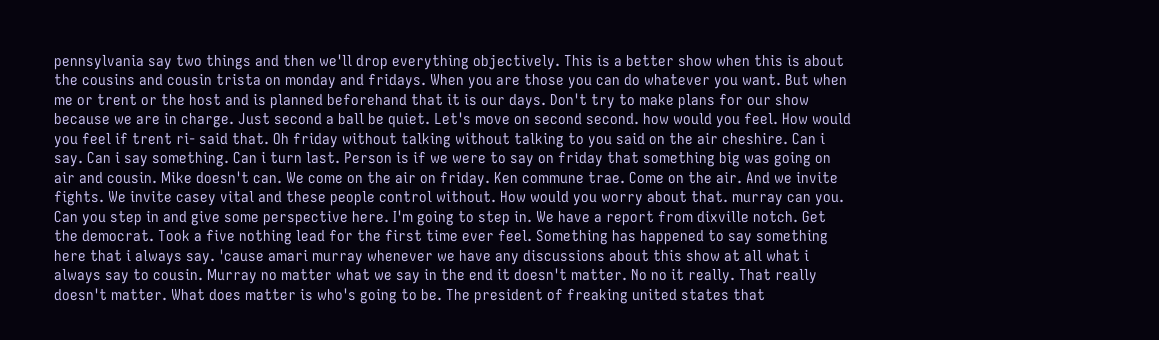pennsylvania say two things and then we'll drop everything objectively. This is a better show when this is about the cousins and cousin trista on monday and fridays. When you are those you can do whatever you want. But when me or trent or the host and is planned beforehand that it is our days. Don't try to make plans for our show because we are in charge. Just second a ball be quiet. Let's move on second second. how would you feel. How would you feel if trent ri- said that. Oh friday without talking without talking to you said on the air cheshire. Can i say. Can i say something. Can i turn last. Person is if we were to say on friday that something big was going on air and cousin. Mike doesn't can. We come on the air on friday. Ken commune trae. Come on the air. And we invite fights. We invite casey vital and these people control without. How would you worry about that. murray can you. Can you step in and give some perspective here. I'm going to step in. We have a report from dixville notch. Get the democrat. Took a five nothing lead for the first time ever feel. Something has happened to say something here that i always say. 'cause amari murray whenever we have any discussions about this show at all what i always say to cousin. Murray no matter what we say in the end it doesn't matter. No no it really. That really doesn't matter. What does matter is who's going to be. The president of freaking united states that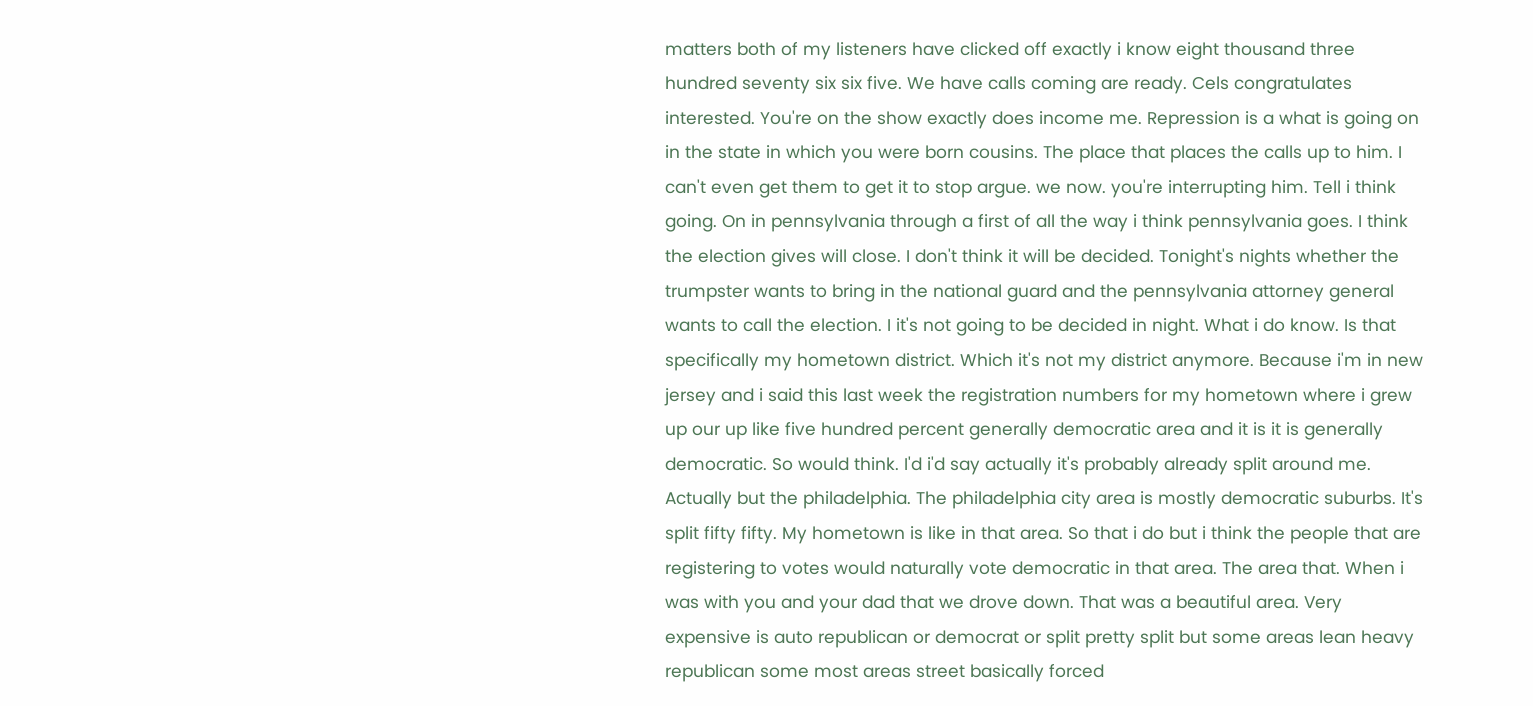matters both of my listeners have clicked off exactly i know eight thousand three hundred seventy six six five. We have calls coming are ready. Cels congratulates interested. You're on the show exactly does income me. Repression is a what is going on in the state in which you were born cousins. The place that places the calls up to him. I can't even get them to get it to stop argue. we now. you're interrupting him. Tell i think going. On in pennsylvania through a first of all the way i think pennsylvania goes. I think the election gives will close. I don't think it will be decided. Tonight's nights whether the trumpster wants to bring in the national guard and the pennsylvania attorney general wants to call the election. I it's not going to be decided in night. What i do know. Is that specifically my hometown district. Which it's not my district anymore. Because i'm in new jersey and i said this last week the registration numbers for my hometown where i grew up our up like five hundred percent generally democratic area and it is it is generally democratic. So would think. I'd i'd say actually it's probably already split around me. Actually but the philadelphia. The philadelphia city area is mostly democratic suburbs. It's split fifty fifty. My hometown is like in that area. So that i do but i think the people that are registering to votes would naturally vote democratic in that area. The area that. When i was with you and your dad that we drove down. That was a beautiful area. Very expensive is auto republican or democrat or split pretty split but some areas lean heavy republican some most areas street basically forced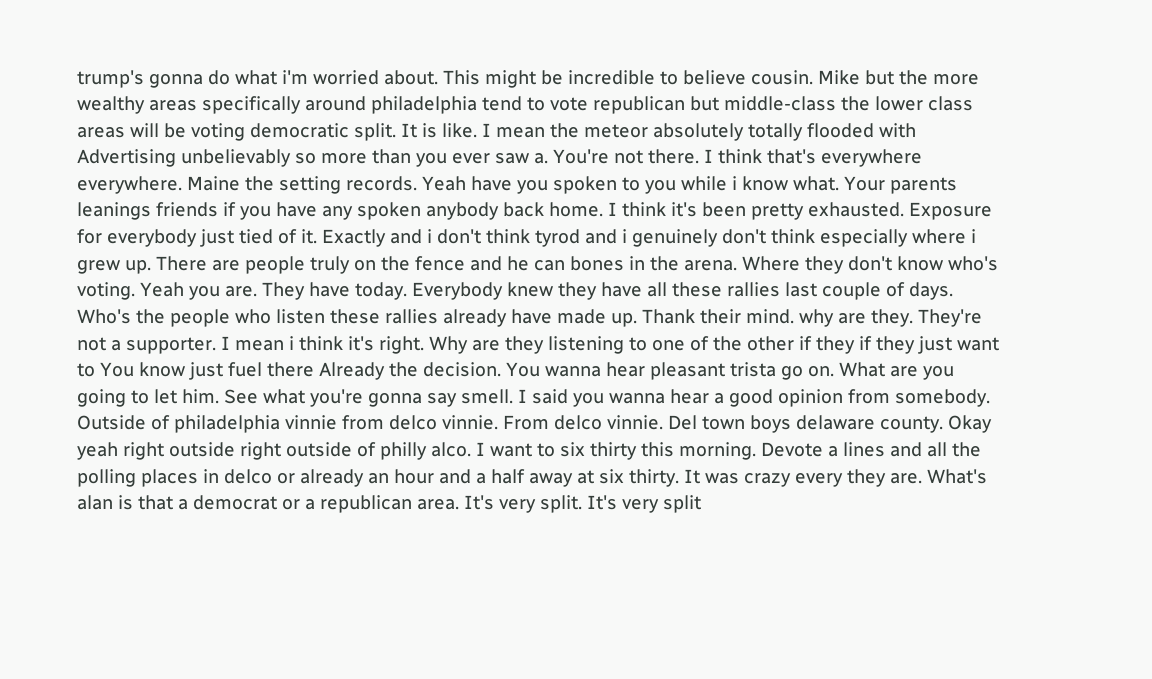trump's gonna do what i'm worried about. This might be incredible to believe cousin. Mike but the more wealthy areas specifically around philadelphia tend to vote republican but middle-class the lower class areas will be voting democratic split. It is like. I mean the meteor absolutely totally flooded with Advertising unbelievably so more than you ever saw a. You're not there. I think that's everywhere everywhere. Maine the setting records. Yeah have you spoken to you while i know what. Your parents leanings friends if you have any spoken anybody back home. I think it's been pretty exhausted. Exposure for everybody just tied of it. Exactly and i don't think tyrod and i genuinely don't think especially where i grew up. There are people truly on the fence and he can bones in the arena. Where they don't know who's voting. Yeah you are. They have today. Everybody knew they have all these rallies last couple of days. Who's the people who listen these rallies already have made up. Thank their mind. why are they. They're not a supporter. I mean i think it's right. Why are they listening to one of the other if they if they just want to You know just fuel there Already the decision. You wanna hear pleasant trista go on. What are you going to let him. See what you're gonna say smell. I said you wanna hear a good opinion from somebody. Outside of philadelphia vinnie from delco vinnie. From delco vinnie. Del town boys delaware county. Okay yeah right outside right outside of philly alco. I want to six thirty this morning. Devote a lines and all the polling places in delco or already an hour and a half away at six thirty. It was crazy every they are. What's alan is that a democrat or a republican area. It's very split. It's very split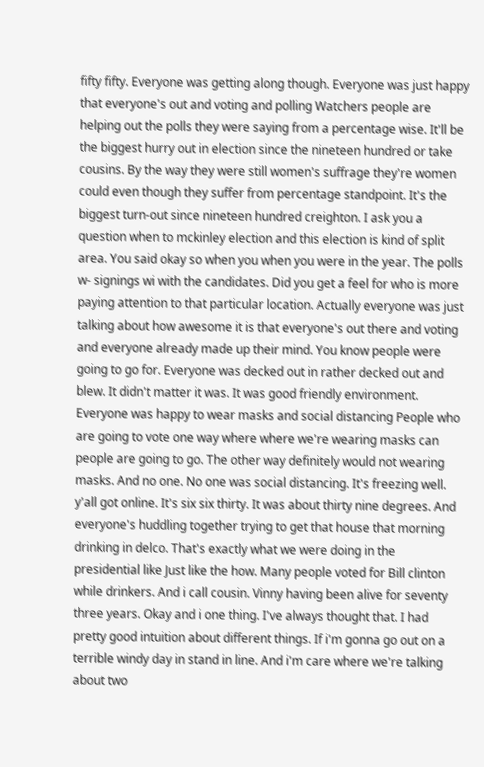fifty fifty. Everyone was getting along though. Everyone was just happy that everyone's out and voting and polling Watchers people are helping out the polls they were saying from a percentage wise. It'll be the biggest hurry out in election since the nineteen hundred or take cousins. By the way they were still women's suffrage they're women could even though they suffer from percentage standpoint. It's the biggest turn-out since nineteen hundred creighton. I ask you a question when to mckinley election and this election is kind of split area. You said okay so when you when you were in the year. The polls w- signings wi with the candidates. Did you get a feel for who is more paying attention to that particular location. Actually everyone was just talking about how awesome it is that everyone's out there and voting and everyone already made up their mind. You know people were going to go for. Everyone was decked out in rather decked out and blew. It didn't matter it was. It was good friendly environment. Everyone was happy to wear masks and social distancing People who are going to vote one way where where we're wearing masks can people are going to go. The other way definitely would not wearing masks. And no one. No one was social distancing. It's freezing well. y'all got online. It's six six thirty. It was about thirty nine degrees. And everyone's huddling together trying to get that house that morning drinking in delco. That's exactly what we were doing in the presidential like Just like the how. Many people voted for Bill clinton while drinkers. And i call cousin. Vinny having been alive for seventy three years. Okay and i one thing. I've always thought that. I had pretty good intuition about different things. If i'm gonna go out on a terrible windy day in stand in line. And i'm care where we're talking about two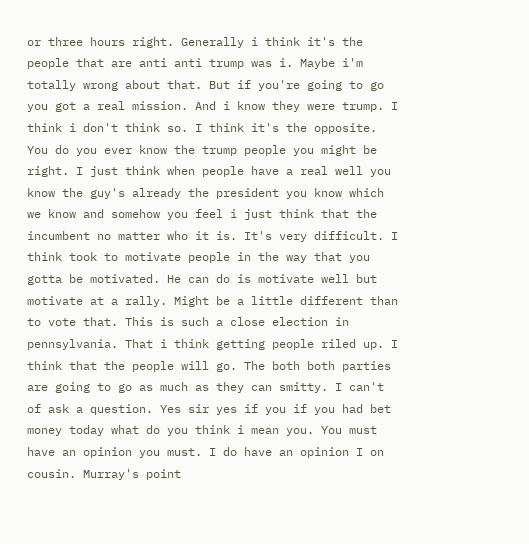or three hours right. Generally i think it's the people that are anti anti trump was i. Maybe i'm totally wrong about that. But if you're going to go you got a real mission. And i know they were trump. I think i don't think so. I think it's the opposite. You do you ever know the trump people you might be right. I just think when people have a real well you know the guy's already the president you know which we know and somehow you feel i just think that the incumbent no matter who it is. It's very difficult. I think took to motivate people in the way that you gotta be motivated. He can do is motivate well but motivate at a rally. Might be a little different than to vote that. This is such a close election in pennsylvania. That i think getting people riled up. I think that the people will go. The both both parties are going to go as much as they can smitty. I can't of ask a question. Yes sir yes if you if you had bet money today what do you think i mean you. You must have an opinion you must. I do have an opinion I on cousin. Murray's point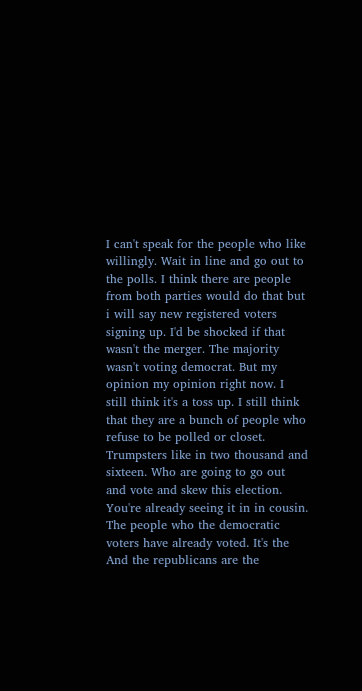I can't speak for the people who like willingly. Wait in line and go out to the polls. I think there are people from both parties would do that but i will say new registered voters signing up. I'd be shocked if that wasn't the merger. The majority wasn't voting democrat. But my opinion my opinion right now. I still think it's a toss up. I still think that they are a bunch of people who refuse to be polled or closet. Trumpsters like in two thousand and sixteen. Who are going to go out and vote and skew this election. You're already seeing it in in cousin. The people who the democratic voters have already voted. It's the And the republicans are the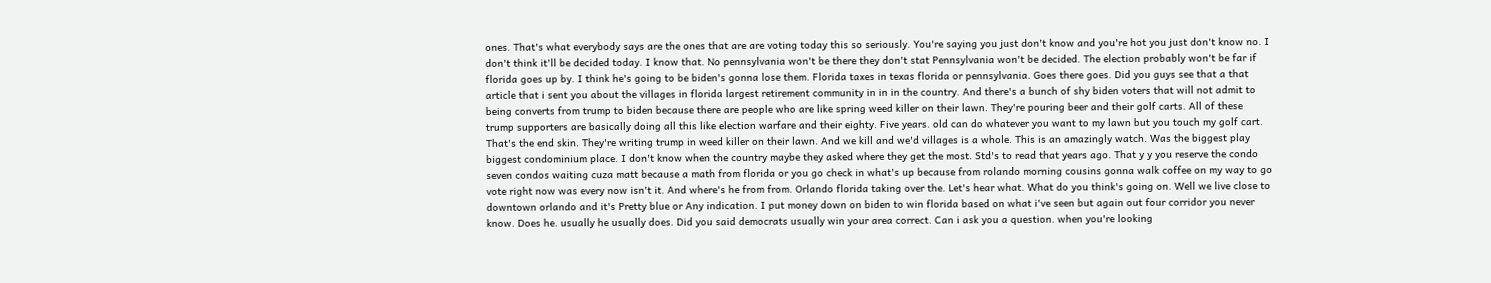ones. That's what everybody says are the ones that are are voting today this so seriously. You're saying you just don't know and you're hot you just don't know no. I don't think it'll be decided today. I know that. No pennsylvania won't be there they don't stat Pennsylvania won't be decided. The election probably won't be far if florida goes up by. I think he's going to be biden's gonna lose them. Florida taxes in texas florida or pennsylvania. Goes there goes. Did you guys see that a that article that i sent you about the villages in florida largest retirement community in in in the country. And there's a bunch of shy biden voters that will not admit to being converts from trump to biden because there are people who are like spring weed killer on their lawn. They're pouring beer and their golf carts. All of these trump supporters are basically doing all this like election warfare and their eighty. Five years. old can do whatever you want to my lawn but you touch my golf cart. That's the end skin. They're writing trump in weed killer on their lawn. And we kill and we'd villages is a whole. This is an amazingly watch. Was the biggest play biggest condominium place. I don't know when the country maybe they asked where they get the most. Std's to read that years ago. That y y you reserve the condo seven condos waiting cuza matt because a math from florida or you go check in what's up because from rolando morning cousins gonna walk coffee on my way to go vote right now was every now isn't it. And where's he from from. Orlando florida taking over the. Let's hear what. What do you think's going on. Well we live close to downtown orlando and it's Pretty blue or Any indication. I put money down on biden to win florida based on what i've seen but again out four corridor you never know. Does he. usually he usually does. Did you said democrats usually win your area correct. Can i ask you a question. when you're looking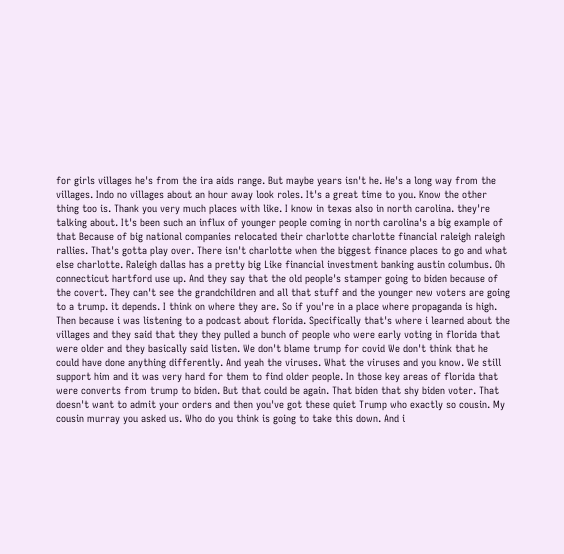for girls villages he's from the ira aids range. But maybe years isn't he. He's a long way from the villages. Indo no villages about an hour away look roles. It's a great time to you. Know the other thing too is. Thank you very much places with like. I know in texas also in north carolina. they're talking about. It's been such an influx of younger people coming in north carolina's a big example of that Because of big national companies relocated their charlotte charlotte financial raleigh raleigh rallies. That's gotta play over. There isn't charlotte when the biggest finance places to go and what else charlotte. Raleigh dallas has a pretty big Like financial investment banking austin columbus. Oh connecticut hartford use up. And they say that the old people's stamper going to biden because of the covert. They can't see the grandchildren and all that stuff and the younger new voters are going to a trump. it depends. I think on where they are. So if you're in a place where propaganda is high. Then because i was listening to a podcast about florida. Specifically that's where i learned about the villages and they said that they they pulled a bunch of people who were early voting in florida that were older and they basically said listen. We don't blame trump for covid We don't think that he could have done anything differently. And yeah the viruses. What the viruses and you know. We still support him and it was very hard for them to find older people. In those key areas of florida that were converts from trump to biden. But that could be again. That biden that shy biden voter. That doesn't want to admit your orders and then you've got these quiet Trump who exactly so cousin. My cousin murray you asked us. Who do you think is going to take this down. And i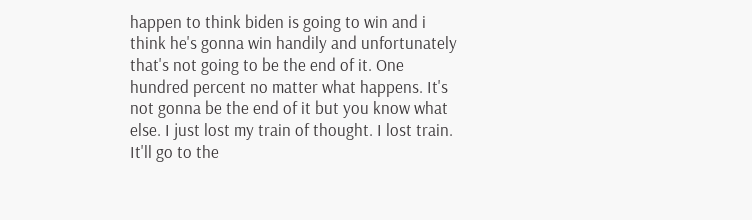happen to think biden is going to win and i think he's gonna win handily and unfortunately that's not going to be the end of it. One hundred percent no matter what happens. It's not gonna be the end of it but you know what else. I just lost my train of thought. I lost train. It'll go to the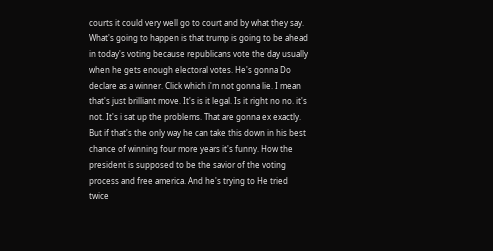courts it could very well go to court and by what they say. What's going to happen is that trump is going to be ahead in today's voting because republicans vote the day usually when he gets enough electoral votes. He's gonna Do declare as a winner. Click which i'm not gonna lie. I mean that's just brilliant move. It's is it legal. Is it right no no. it's not. It's i sat up the problems. That are gonna ex exactly. But if that's the only way he can take this down in his best chance of winning four more years it's funny. How the president is supposed to be the savior of the voting process and free america. And he's trying to He tried twice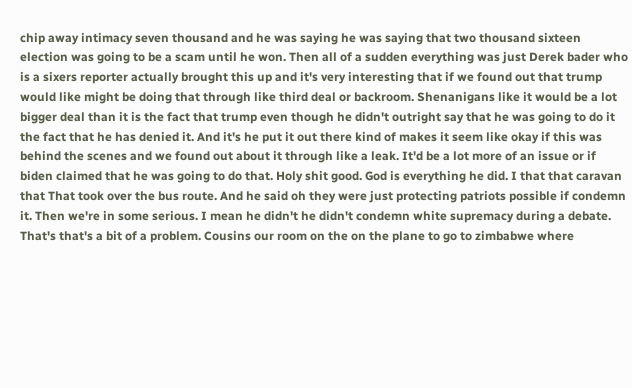chip away intimacy seven thousand and he was saying he was saying that two thousand sixteen election was going to be a scam until he won. Then all of a sudden everything was just Derek bader who is a sixers reporter actually brought this up and it's very interesting that if we found out that trump would like might be doing that through like third deal or backroom. Shenanigans like it would be a lot bigger deal than it is the fact that trump even though he didn't outright say that he was going to do it the fact that he has denied it. And it's he put it out there kind of makes it seem like okay if this was behind the scenes and we found out about it through like a leak. It'd be a lot more of an issue or if biden claimed that he was going to do that. Holy shit good. God is everything he did. I that that caravan that That took over the bus route. And he said oh they were just protecting patriots possible if condemn it. Then we're in some serious. I mean he didn't he didn't condemn white supremacy during a debate. That's that's a bit of a problem. Cousins our room on the on the plane to go to zimbabwe where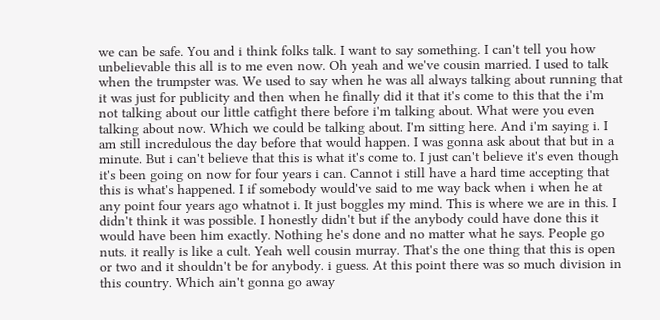we can be safe. You and i think folks talk. I want to say something. I can't tell you how unbelievable this all is to me even now. Oh yeah and we've cousin married. I used to talk when the trumpster was. We used to say when he was all always talking about running that it was just for publicity and then when he finally did it that it's come to this that the i'm not talking about our little catfight there before i'm talking about. What were you even talking about now. Which we could be talking about. I'm sitting here. And i'm saying i. I am still incredulous the day before that would happen. I was gonna ask about that but in a minute. But i can't believe that this is what it's come to. I just can't believe it's even though it's been going on now for four years i can. Cannot i still have a hard time accepting that this is what's happened. I if somebody would've said to me way back when i when he at any point four years ago whatnot i. It just boggles my mind. This is where we are in this. I didn't think it was possible. I honestly didn't but if the anybody could have done this it would have been him exactly. Nothing he's done and no matter what he says. People go nuts. it really is like a cult. Yeah well cousin murray. That's the one thing that this is open or two and it shouldn't be for anybody. i guess. At this point there was so much division in this country. Which ain't gonna go away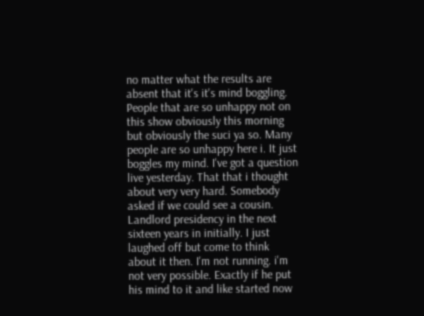no matter what the results are absent that it's it's mind boggling. People that are so unhappy not on this show obviously this morning but obviously the suci ya so. Many people are so unhappy here i. It just boggles my mind. I've got a question live yesterday. That that i thought about very very hard. Somebody asked if we could see a cousin. Landlord presidency in the next sixteen years in initially. I just laughed off but come to think about it then. I'm not running. i'm not very possible. Exactly if he put his mind to it and like started now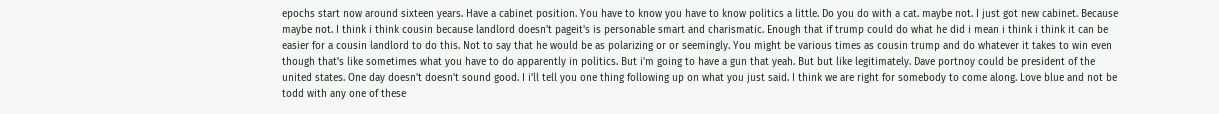epochs start now around sixteen years. Have a cabinet position. You have to know you have to know politics a little. Do you do with a cat. maybe not. I just got new cabinet. Because maybe not. I think i think cousin because landlord doesn't pageit's is personable smart and charismatic. Enough that if trump could do what he did i mean i think i think it can be easier for a cousin landlord to do this. Not to say that he would be as polarizing or or seemingly. You might be various times as cousin trump and do whatever it takes to win even though that's like sometimes what you have to do apparently in politics. But i'm going to have a gun that yeah. But but like legitimately. Dave portnoy could be president of the united states. One day doesn't doesn't sound good. I i'll tell you one thing following up on what you just said. I think we are right for somebody to come along. Love blue and not be todd with any one of these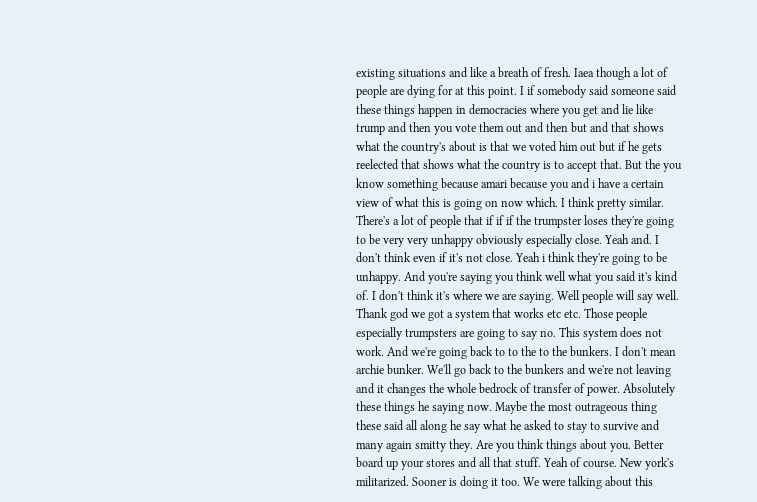existing situations and like a breath of fresh. Iaea though a lot of people are dying for at this point. I if somebody said someone said these things happen in democracies where you get and lie like trump and then you vote them out and then but and that shows what the country's about is that we voted him out but if he gets reelected that shows what the country is to accept that. But the you know something because amari because you and i have a certain view of what this is going on now which. I think pretty similar. There's a lot of people that if if if the trumpster loses they're going to be very very unhappy obviously especially close. Yeah and. I don't think even if it's not close. Yeah i think they're going to be unhappy. And you're saying you think well what you said it's kind of. I don't think it's where we are saying. Well people will say well. Thank god we got a system that works etc etc. Those people especially trumpsters are going to say no. This system does not work. And we're going back to to the to the bunkers. I don't mean archie bunker. We'll go back to the bunkers and we're not leaving and it changes the whole bedrock of transfer of power. Absolutely these things he saying now. Maybe the most outrageous thing these said all along he say what he asked to stay to survive and many again smitty they. Are you think things about you. Better board up your stores and all that stuff. Yeah of course. New york's militarized. Sooner is doing it too. We were talking about this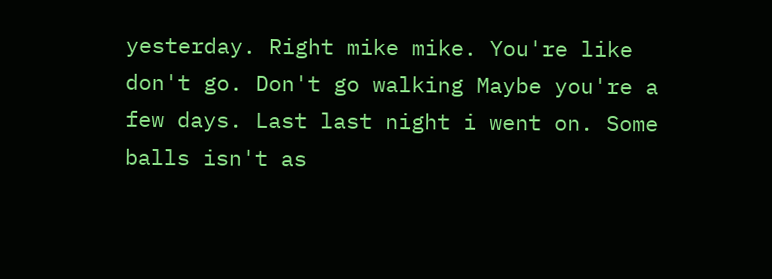yesterday. Right mike mike. You're like don't go. Don't go walking Maybe you're a few days. Last last night i went on. Some balls isn't as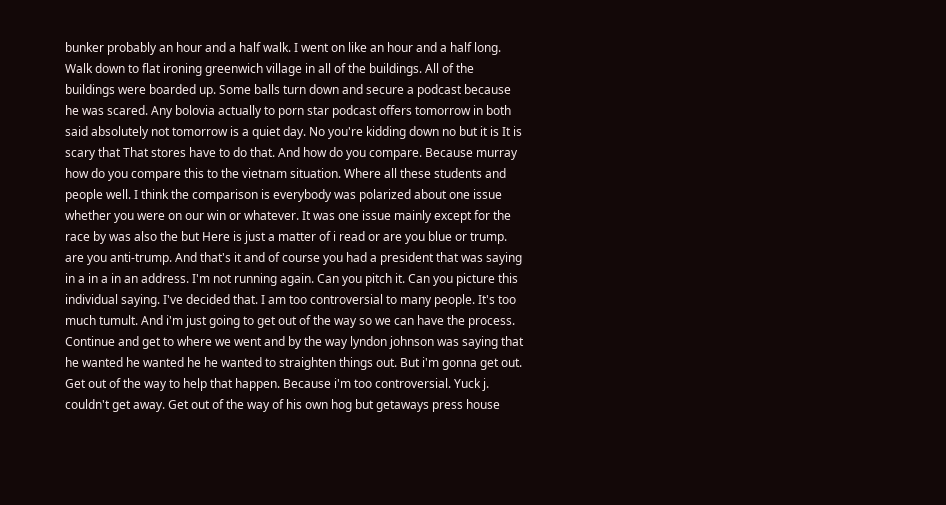bunker probably an hour and a half walk. I went on like an hour and a half long. Walk down to flat ironing greenwich village in all of the buildings. All of the buildings were boarded up. Some balls turn down and secure a podcast because he was scared. Any bolovia actually to porn star podcast offers tomorrow in both said absolutely not tomorrow is a quiet day. No you're kidding down no but it is It is scary that That stores have to do that. And how do you compare. Because murray how do you compare this to the vietnam situation. Where all these students and people well. I think the comparison is everybody was polarized about one issue whether you were on our win or whatever. It was one issue mainly except for the race by was also the but Here is just a matter of i read or are you blue or trump. are you anti-trump. And that's it and of course you had a president that was saying in a in a in an address. I'm not running again. Can you pitch it. Can you picture this individual saying. I've decided that. I am too controversial to many people. It's too much tumult. And i'm just going to get out of the way so we can have the process. Continue and get to where we went and by the way lyndon johnson was saying that he wanted he wanted he he wanted to straighten things out. But i'm gonna get out. Get out of the way to help that happen. Because i'm too controversial. Yuck j. couldn't get away. Get out of the way of his own hog but getaways press house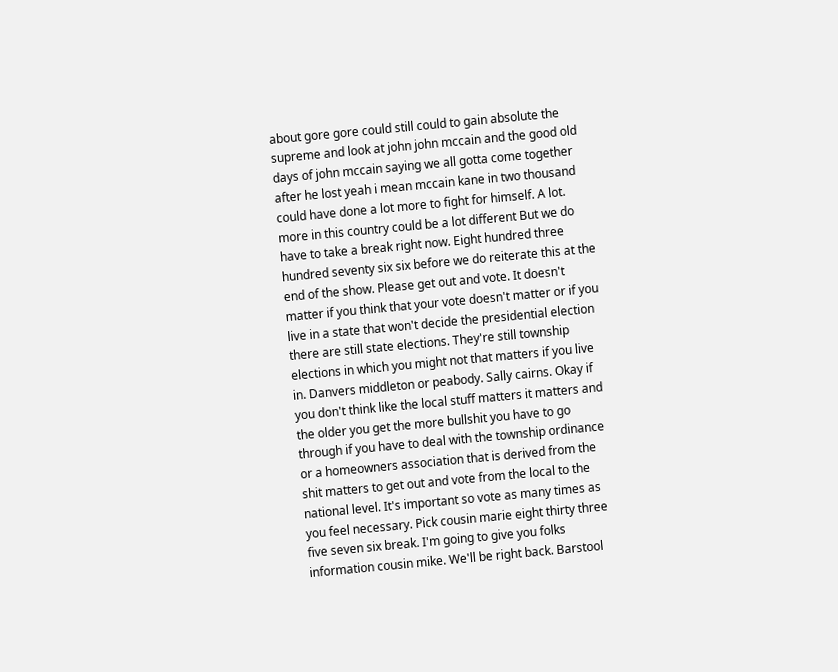about gore gore could still could to gain absolute the supreme and look at john john mccain and the good old days of john mccain saying we all gotta come together after he lost yeah i mean mccain kane in two thousand could have done a lot more to fight for himself. A lot. more in this country could be a lot different But we do have to take a break right now. Eight hundred three hundred seventy six six before we do reiterate this at the end of the show. Please get out and vote. It doesn't matter if you think that your vote doesn't matter or if you live in a state that won't decide the presidential election there are still state elections. They're still township elections in which you might not that matters if you live in. Danvers middleton or peabody. Sally cairns. Okay if you don't think like the local stuff matters it matters and the older you get the more bullshit you have to go through if you have to deal with the township ordinance or a homeowners association that is derived from the shit matters to get out and vote from the local to the national level. It's important so vote as many times as you feel necessary. Pick cousin marie eight thirty three five seven six break. I'm going to give you folks information cousin mike. We'll be right back. Barstool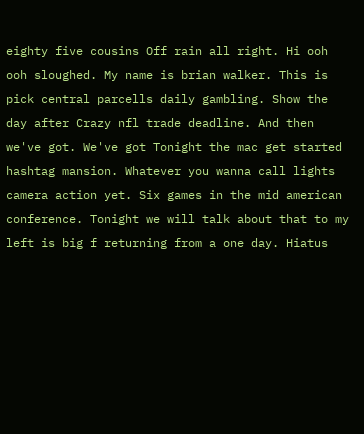eighty five cousins Off rain all right. Hi ooh ooh sloughed. My name is brian walker. This is pick central parcells daily gambling. Show the day after Crazy nfl trade deadline. And then we've got. We've got Tonight the mac get started hashtag mansion. Whatever you wanna call lights camera action yet. Six games in the mid american conference. Tonight we will talk about that to my left is big f returning from a one day. Hiatus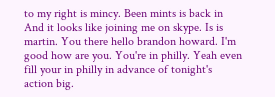to my right is mincy. Been mints is back in And it looks like joining me on skype. Is is martin. You there hello brandon howard. I'm good how are you. You're in philly. Yeah even fill your in philly in advance of tonight's action big.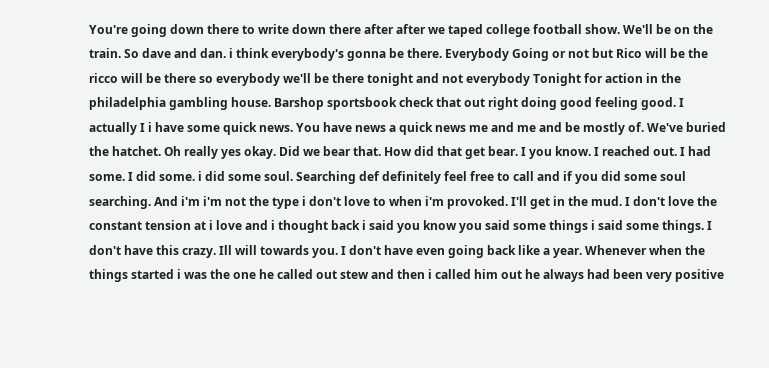You're going down there to write down there after after we taped college football show. We'll be on the train. So dave and dan. i think everybody's gonna be there. Everybody Going or not but Rico will be the ricco will be there so everybody we'll be there tonight and not everybody Tonight for action in the philadelphia gambling house. Barshop sportsbook check that out right doing good feeling good. I actually I i have some quick news. You have news a quick news me and me and be mostly of. We've buried the hatchet. Oh really yes okay. Did we bear that. How did that get bear. I you know. I reached out. I had some. I did some. i did some soul. Searching def definitely feel free to call and if you did some soul searching. And i'm i'm not the type i don't love to when i'm provoked. I'll get in the mud. I don't love the constant tension at i love and i thought back i said you know you said some things i said some things. I don't have this crazy. Ill will towards you. I don't have even going back like a year. Whenever when the things started i was the one he called out stew and then i called him out he always had been very positive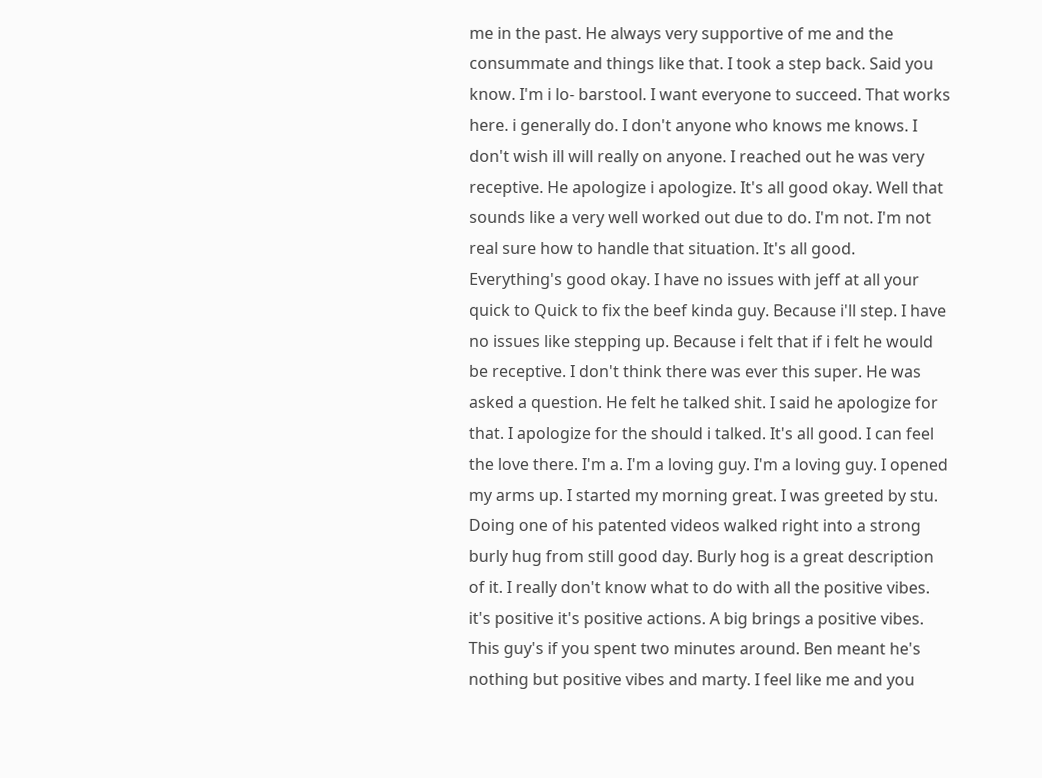me in the past. He always very supportive of me and the consummate and things like that. I took a step back. Said you know. I'm i lo- barstool. I want everyone to succeed. That works here. i generally do. I don't anyone who knows me knows. I don't wish ill will really on anyone. I reached out he was very receptive. He apologize i apologize. It's all good okay. Well that sounds like a very well worked out due to do. I'm not. I'm not real sure how to handle that situation. It's all good. Everything's good okay. I have no issues with jeff at all your quick to Quick to fix the beef kinda guy. Because i'll step. I have no issues like stepping up. Because i felt that if i felt he would be receptive. I don't think there was ever this super. He was asked a question. He felt he talked shit. I said he apologize for that. I apologize for the should i talked. It's all good. I can feel the love there. I'm a. I'm a loving guy. I'm a loving guy. I opened my arms up. I started my morning great. I was greeted by stu. Doing one of his patented videos walked right into a strong burly hug from still good day. Burly hog is a great description of it. I really don't know what to do with all the positive vibes. it's positive it's positive actions. A big brings a positive vibes. This guy's if you spent two minutes around. Ben meant he's nothing but positive vibes and marty. I feel like me and you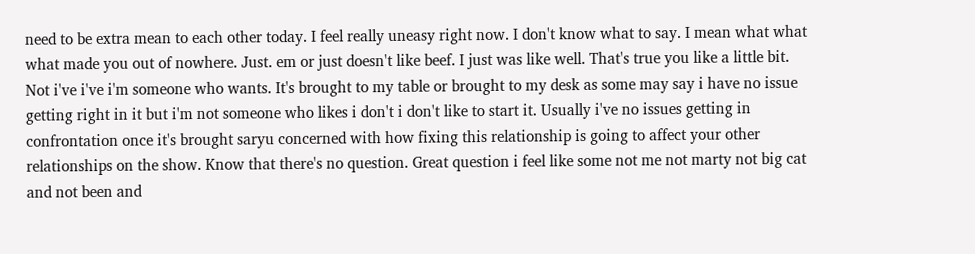need to be extra mean to each other today. I feel really uneasy right now. I don't know what to say. I mean what what what made you out of nowhere. Just. em or just doesn't like beef. I just was like well. That's true you like a little bit. Not i've i've i'm someone who wants. It's brought to my table or brought to my desk as some may say i have no issue getting right in it but i'm not someone who likes i don't i don't like to start it. Usually i've no issues getting in confrontation once it's brought saryu concerned with how fixing this relationship is going to affect your other relationships on the show. Know that there's no question. Great question i feel like some not me not marty not big cat and not been and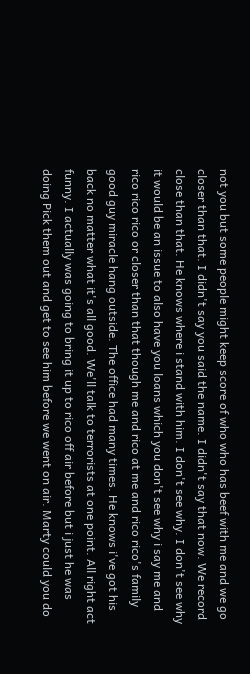not you but some people might keep score of who who has beef with me and we go closer than that. I didn't say you said the name. I didn't say that now. We record close than that. He knows where i stand with him. I don't see why. I don't see why it would be an issue to also have you loans which you don't see why i say me and rico rico rico or closer than that though me and rico at me and rico rico's family good guy miracle hang outside. The office had many times. He knows i've got his back no matter what it's all good. We'll talk to terrorists at one point. All right act funny. I actually was going to bring it up to rico off air before but i just he was doing Pick them out and get to see him before we went on air. Marty could you do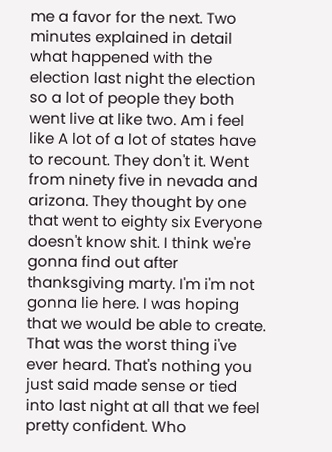me a favor for the next. Two minutes explained in detail what happened with the election last night the election so a lot of people they both went live at like two. Am i feel like A lot of a lot of states have to recount. They don't it. Went from ninety five in nevada and arizona. They thought by one that went to eighty six Everyone doesn't know shit. I think we're gonna find out after thanksgiving marty. I'm i'm not gonna lie here. I was hoping that we would be able to create. That was the worst thing i've ever heard. That's nothing you just said made sense or tied into last night at all that we feel pretty confident. Who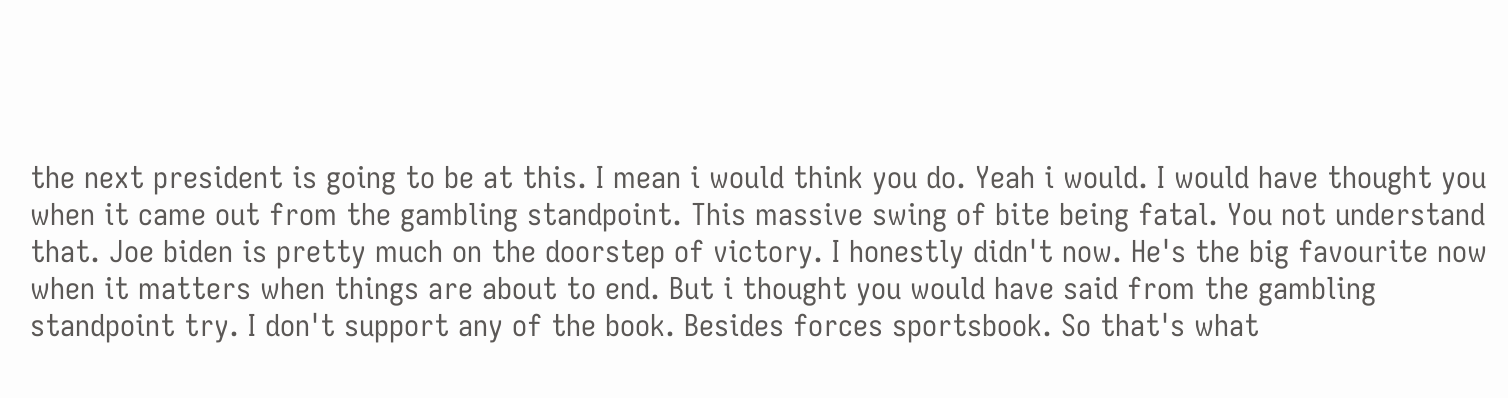the next president is going to be at this. I mean i would think you do. Yeah i would. I would have thought you when it came out from the gambling standpoint. This massive swing of bite being fatal. You not understand that. Joe biden is pretty much on the doorstep of victory. I honestly didn't now. He's the big favourite now when it matters when things are about to end. But i thought you would have said from the gambling standpoint try. I don't support any of the book. Besides forces sportsbook. So that's what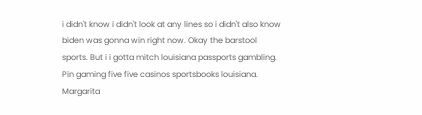i didn't know i didn't look at any lines so i didn't also know biden was gonna win right now. Okay the barstool sports. But i i gotta mitch louisiana passports gambling. Pin gaming five five casinos sportsbooks louisiana. Margarita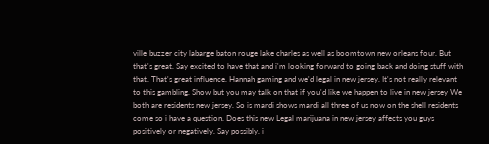ville buzzer city labarge baton rouge lake charles as well as boomtown new orleans four. But that's great. Say excited to have that and i'm looking forward to going back and doing stuff with that. That's great influence. Hannah gaming and we'd legal in new jersey. It's not really relevant to this gambling. Show but you may talk on that if you'd like we happen to live in new jersey We both are residents new jersey. So is mardi shows mardi all three of us now on the shell residents come so i have a question. Does this new Legal marijuana in new jersey affects you guys positively or negatively. Say possibly. i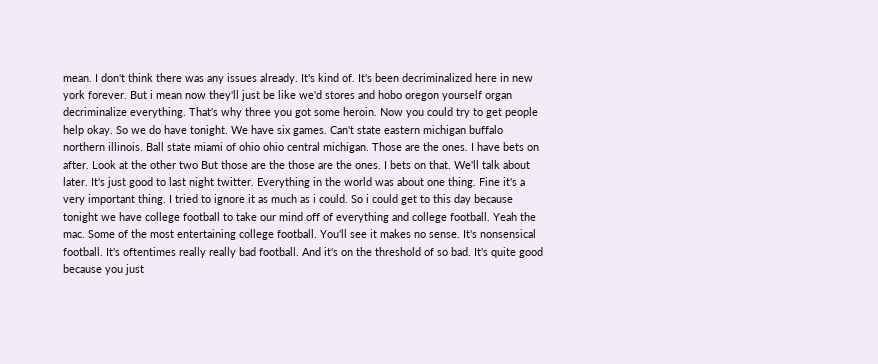mean. I don't think there was any issues already. It's kind of. It's been decriminalized here in new york forever. But i mean now they'll just be like we'd stores and hobo oregon yourself organ decriminalize everything. That's why three you got some heroin. Now you could try to get people help okay. So we do have tonight. We have six games. Can't state eastern michigan buffalo northern illinois. Ball state miami of ohio ohio central michigan. Those are the ones. I have bets on after. Look at the other two But those are the those are the ones. I bets on that. We'll talk about later. It's just good to last night twitter. Everything in the world was about one thing. Fine it's a very important thing. I tried to ignore it as much as i could. So i could get to this day because tonight we have college football to take our mind off of everything and college football. Yeah the mac. Some of the most entertaining college football. You'll see it makes no sense. It's nonsensical football. It's oftentimes really really bad football. And it's on the threshold of so bad. It's quite good because you just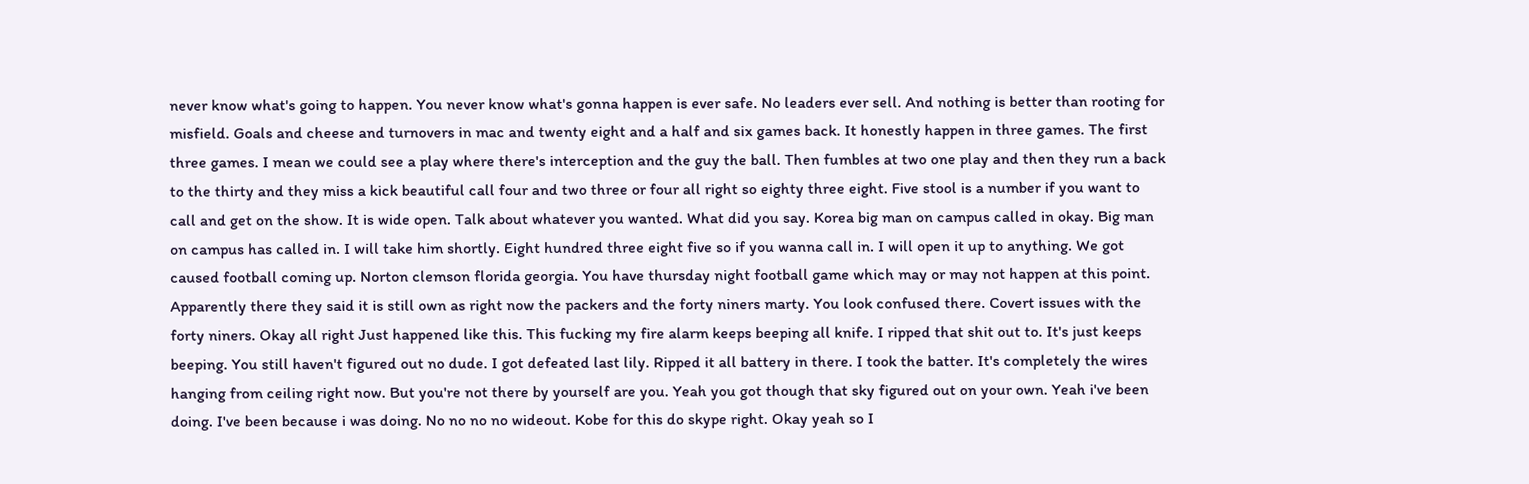never know what's going to happen. You never know what's gonna happen is ever safe. No leaders ever sell. And nothing is better than rooting for misfield. Goals and cheese and turnovers in mac and twenty eight and a half and six games back. It honestly happen in three games. The first three games. I mean we could see a play where there's interception and the guy the ball. Then fumbles at two one play and then they run a back to the thirty and they miss a kick beautiful call four and two three or four all right so eighty three eight. Five stool is a number if you want to call and get on the show. It is wide open. Talk about whatever you wanted. What did you say. Korea big man on campus called in okay. Big man on campus has called in. I will take him shortly. Eight hundred three eight five so if you wanna call in. I will open it up to anything. We got caused football coming up. Norton clemson florida georgia. You have thursday night football game which may or may not happen at this point. Apparently there they said it is still own as right now the packers and the forty niners marty. You look confused there. Covert issues with the forty niners. Okay all right Just happened like this. This fucking my fire alarm keeps beeping all knife. I ripped that shit out to. It's just keeps beeping. You still haven't figured out no dude. I got defeated last lily. Ripped it all battery in there. I took the batter. It's completely the wires hanging from ceiling right now. But you're not there by yourself are you. Yeah you got though that sky figured out on your own. Yeah i've been doing. I've been because i was doing. No no no no wideout. Kobe for this do skype right. Okay yeah so I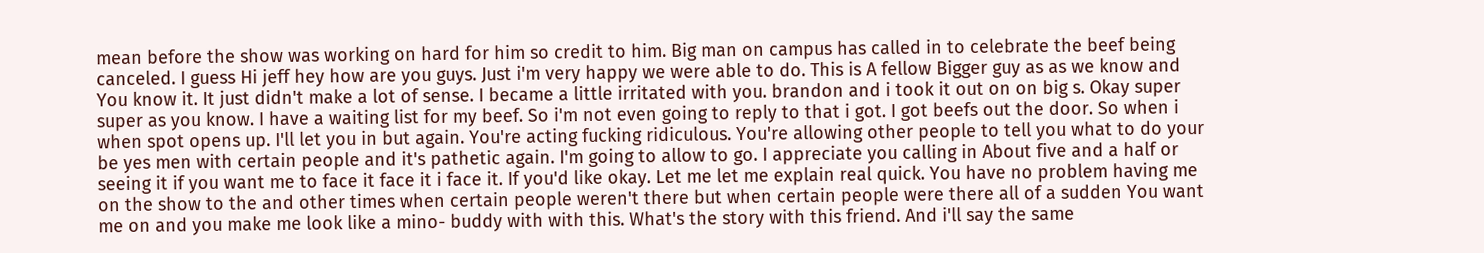mean before the show was working on hard for him so credit to him. Big man on campus has called in to celebrate the beef being canceled. I guess Hi jeff hey how are you guys. Just i'm very happy we were able to do. This is A fellow Bigger guy as as we know and You know it. It just didn't make a lot of sense. I became a little irritated with you. brandon and i took it out on on big s. Okay super super as you know. I have a waiting list for my beef. So i'm not even going to reply to that i got. I got beefs out the door. So when i when spot opens up. I'll let you in but again. You're acting fucking ridiculous. You're allowing other people to tell you what to do your be yes men with certain people and it's pathetic again. I'm going to allow to go. I appreciate you calling in About five and a half or seeing it if you want me to face it face it i face it. If you'd like okay. Let me let me explain real quick. You have no problem having me on the show to the and other times when certain people weren't there but when certain people were there all of a sudden You want me on and you make me look like a mino- buddy with with this. What's the story with this friend. And i'll say the same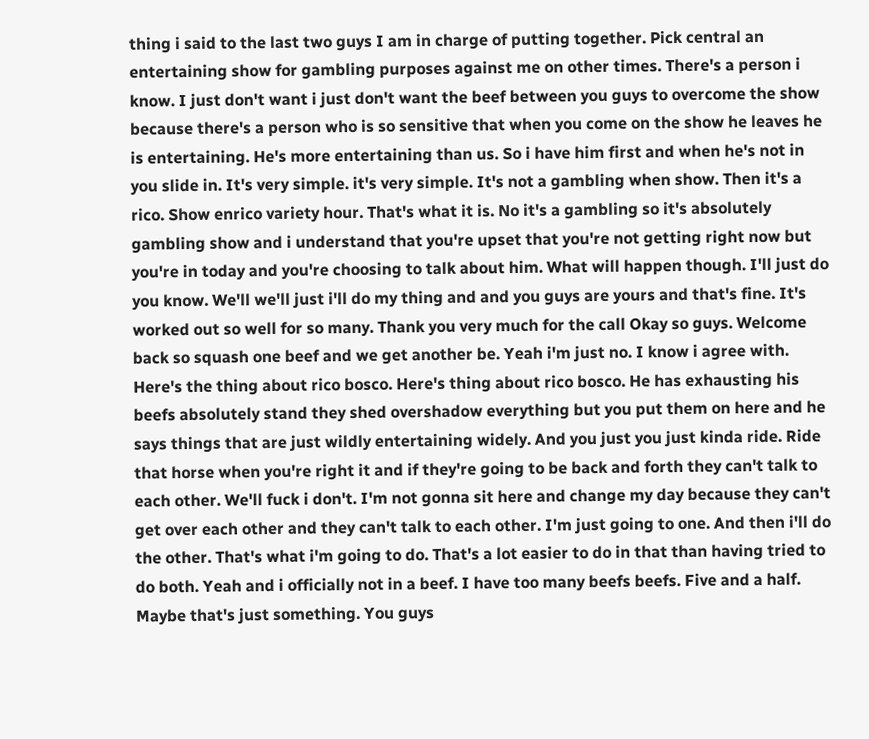thing i said to the last two guys I am in charge of putting together. Pick central an entertaining show for gambling purposes against me on other times. There's a person i know. I just don't want i just don't want the beef between you guys to overcome the show because there's a person who is so sensitive that when you come on the show he leaves he is entertaining. He's more entertaining than us. So i have him first and when he's not in you slide in. It's very simple. it's very simple. It's not a gambling when show. Then it's a rico. Show enrico variety hour. That's what it is. No it's a gambling so it's absolutely gambling show and i understand that you're upset that you're not getting right now but you're in today and you're choosing to talk about him. What will happen though. I'll just do you know. We'll we'll just i'll do my thing and and you guys are yours and that's fine. It's worked out so well for so many. Thank you very much for the call Okay so guys. Welcome back so squash one beef and we get another be. Yeah i'm just no. I know i agree with. Here's the thing about rico bosco. Here's thing about rico bosco. He has exhausting his beefs absolutely stand they shed overshadow everything but you put them on here and he says things that are just wildly entertaining widely. And you just you just kinda ride. Ride that horse when you're right it and if they're going to be back and forth they can't talk to each other. We'll fuck i don't. I'm not gonna sit here and change my day because they can't get over each other and they can't talk to each other. I'm just going to one. And then i'll do the other. That's what i'm going to do. That's a lot easier to do in that than having tried to do both. Yeah and i officially not in a beef. I have too many beefs beefs. Five and a half. Maybe that's just something. You guys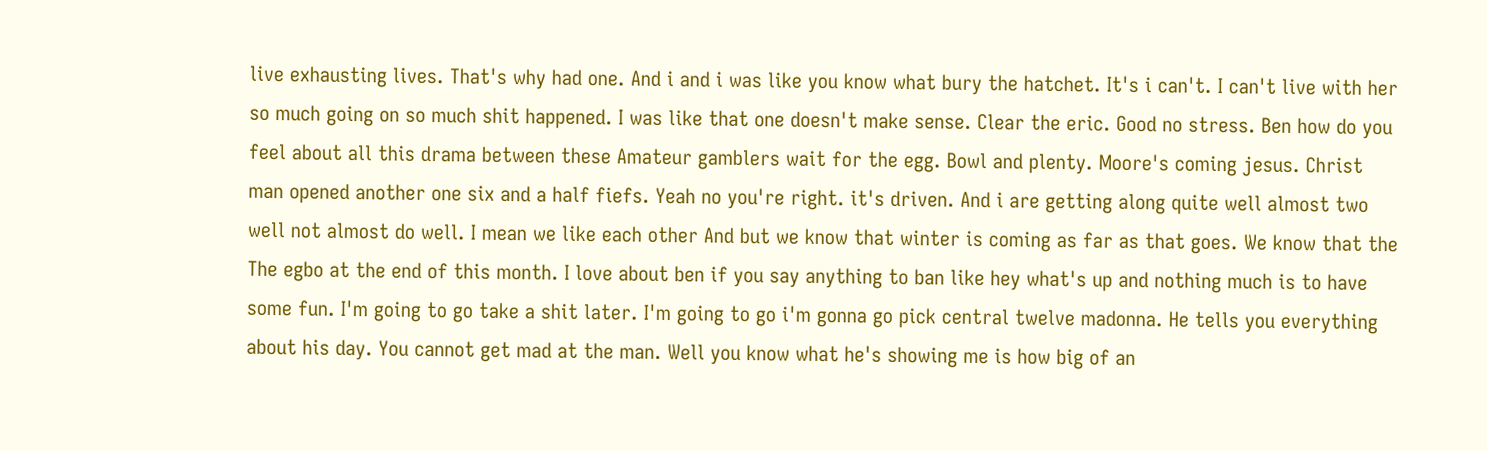live exhausting lives. That's why had one. And i and i was like you know what bury the hatchet. It's i can't. I can't live with her so much going on so much shit happened. I was like that one doesn't make sense. Clear the eric. Good no stress. Ben how do you feel about all this drama between these Amateur gamblers wait for the egg. Bowl and plenty. Moore's coming jesus. Christ man opened another one six and a half fiefs. Yeah no you're right. it's driven. And i are getting along quite well almost two well not almost do well. I mean we like each other And but we know that winter is coming as far as that goes. We know that the The egbo at the end of this month. I love about ben if you say anything to ban like hey what's up and nothing much is to have some fun. I'm going to go take a shit later. I'm going to go i'm gonna go pick central twelve madonna. He tells you everything about his day. You cannot get mad at the man. Well you know what he's showing me is how big of an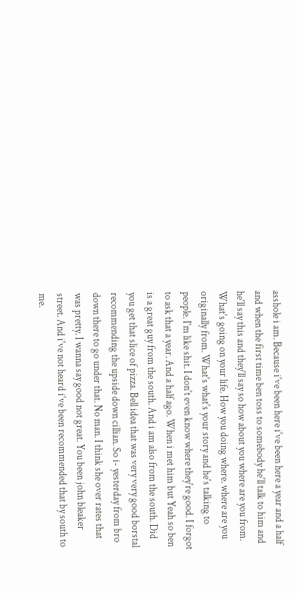asshole i am. Because i've been here i've been here a year and a half and when the first time ben toss to somebody he'll talk to him and he'll say this and they'll say so how about you where are you from. What's going on your life. How you doing where. where are you originally from. What's what's your story and he's talking to people. I'm like shit. I don't even know where they're good. I forgot to ask that a year. And a half ago. When i met him but Yeah so ben is a great guy from the south. And i am also from the south. Did you get that slice of pizza. Bell idea that was very very good borstal recommending the upside down cillian. So i- yesterday from bro down there to go under that. No man. I think she over rates that was pretty. I wanna say good not great. You been john bleaker street. And i've not heard i've been recommended that by south to me.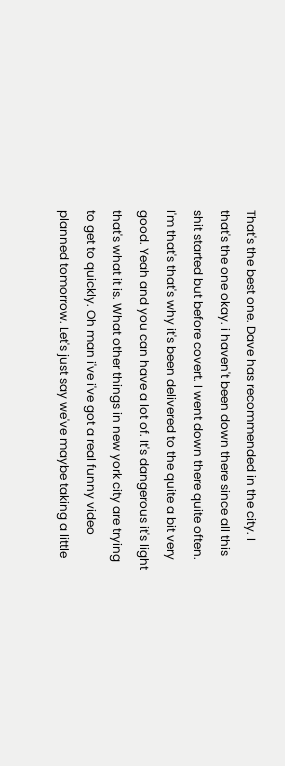That's the best one. Dave has recommended in the city. I that's the one okay. i haven't been down there since all this shit started but before covert. I went down there quite often. I'm that's that's why it's been delivered to the quite a bit very good. Yeah and you can have a lot of. It's dangerous it's light that's what it is. What other things in new york city are trying to get to quickly. Oh man i've i've got a real funny video planned tomorrow. Let's just say we've maybe taking a little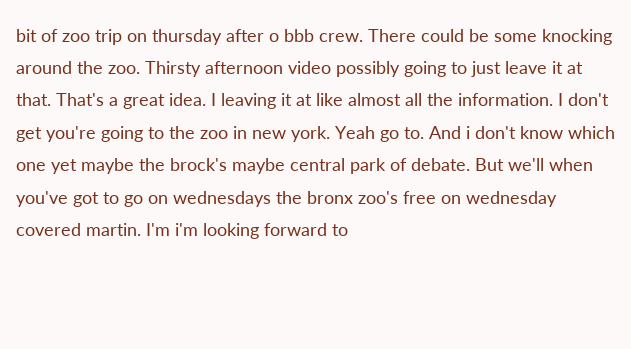bit of zoo trip on thursday after o bbb crew. There could be some knocking around the zoo. Thirsty afternoon video possibly going to just leave it at that. That's a great idea. I leaving it at like almost all the information. I don't get you're going to the zoo in new york. Yeah go to. And i don't know which one yet maybe the brock's maybe central park of debate. But we'll when you've got to go on wednesdays the bronx zoo's free on wednesday covered martin. I'm i'm looking forward to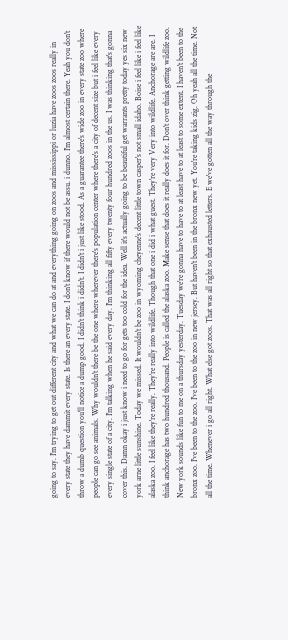going to say. I'm trying to get out different city and what we can do at and everything going on zoos and mississippi or luzia have zoos zoos really in every state they have dammit every state. Is there an every state. I don't know if there would not be assu. i dunno. I'm almost certain there. Yeah you don't throw a dumb question you'll notice a dump good. I didn't think i didn't. I didn't i just like stood. As a guarantee there's wide zoo in every state zoo where people can go see animals. Why wouldn't there be the one where wherever there's population center where there's a city of decent size but i feel like every every single state of a city. I'm talking when he said every day. I'm thinking all fifty every twenty four hundred zoos in the us. I was thinking that's gonna cover this. Damn okay i just know i need to go for gets too cold for the idea. Well it's actually going to be beautiful get warrants pretty today yes six new york arne little sunshine. Today we missed. It wouldn't be zoo in wyoming cheyenne's decent little town casper's not small idaho. Boise i feel like i feel like alaska zoo. I feel like they're really. They're really into wildlife. Though that one i did i what guest. They're very Very into wildlife. Anchorage are are. I think anchorage has two hundred thousand. People is called the alaska zoo. Make sense that does it really does it for. Don't over think getting wildlife zoo. New york sounds like fun to me on a thursday yesterday. Tuesday we're gonna have to have to at least have to at least to some extent. I haven't been to the bronx zoo. I've been to the zoo. I've been to the zoo in new jersey. But haven't been in the bronx new yet. You're taking kids zig. Oh yeah all the time. Not all the time. Whenever i go all right. What else got zoos. That was all right so that exhausted letters. E we've gotten all the way through the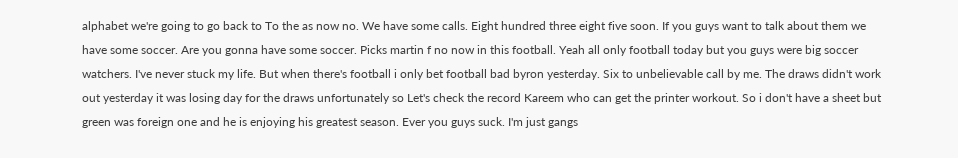alphabet we're going to go back to To the as now no. We have some calls. Eight hundred three eight five soon. If you guys want to talk about them we have some soccer. Are you gonna have some soccer. Picks martin f no now in this football. Yeah all only football today but you guys were big soccer watchers. I've never stuck my life. But when there's football i only bet football bad byron yesterday. Six to unbelievable call by me. The draws didn't work out yesterday it was losing day for the draws unfortunately so Let's check the record Kareem who can get the printer workout. So i don't have a sheet but green was foreign one and he is enjoying his greatest season. Ever you guys suck. I'm just gangs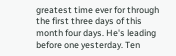greatest time ever for through the first three days of this month four days. He's leading before one yesterday. Ten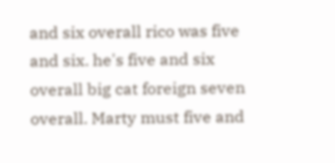and six overall rico was five and six. he's five and six overall big cat foreign seven overall. Marty must five and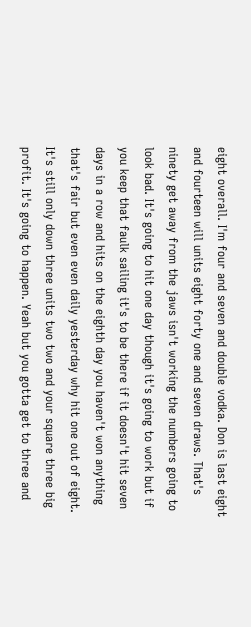eight overall. I'm four and seven and double vodka. Don is last eight and fourteen will units eight forty one and seven draws. That's ninety get away from the jaws isn't working the numbers going to look bad. It's going to hit one day though it's going to work but if you keep that faulk sailing it's to be there if it doesn't hit seven days in a row and hits on the eighth day you haven't won anything that's fair but even even daily yesterday why hit one out of eight. It's still only down three units two two and your square three big profit. It's going to happen. Yeah but you gotta get to three and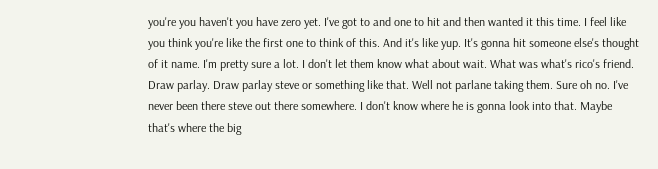you're you haven't you have zero yet. I've got to and one to hit and then wanted it this time. I feel like you think you're like the first one to think of this. And it's like yup. It's gonna hit someone else's thought of it name. I'm pretty sure a lot. I don't let them know what about wait. What was what's rico's friend. Draw parlay. Draw parlay steve or something like that. Well not parlane taking them. Sure oh no. I've never been there steve out there somewhere. I don't know where he is gonna look into that. Maybe that's where the big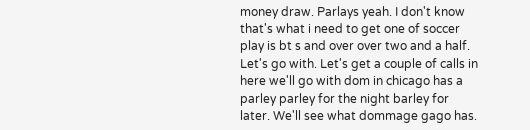money draw. Parlays yeah. I don't know that's what i need to get one of soccer play is bt s and over over two and a half. Let's go with. Let's get a couple of calls in here we'll go with dom in chicago has a parley parley for the night barley for later. We'll see what dommage gago has.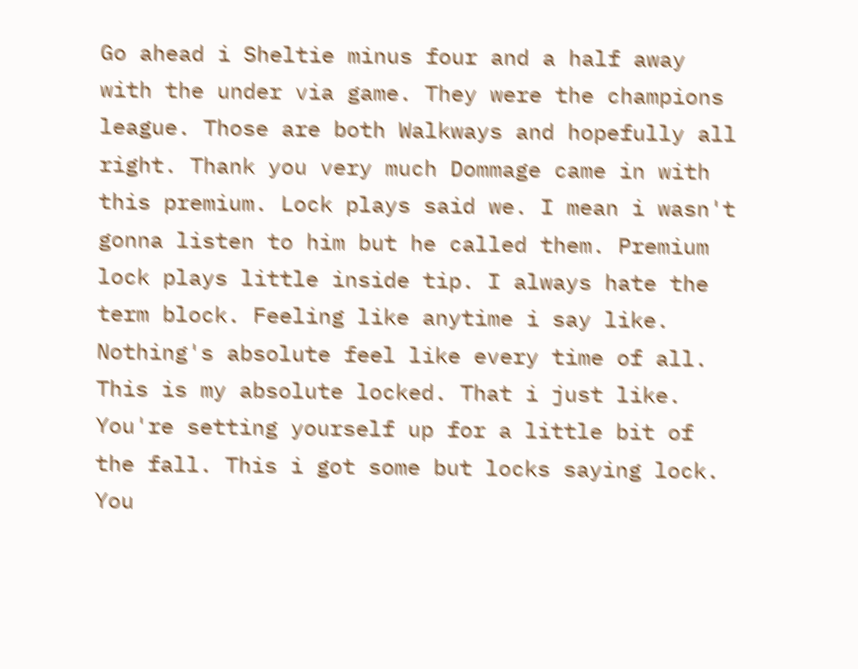Go ahead i Sheltie minus four and a half away with the under via game. They were the champions league. Those are both Walkways and hopefully all right. Thank you very much Dommage came in with this premium. Lock plays said we. I mean i wasn't gonna listen to him but he called them. Premium lock plays little inside tip. I always hate the term block. Feeling like anytime i say like. Nothing's absolute feel like every time of all. This is my absolute locked. That i just like. You're setting yourself up for a little bit of the fall. This i got some but locks saying lock. You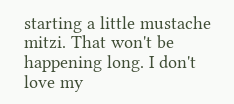starting a little mustache mitzi. That won't be happening long. I don't love my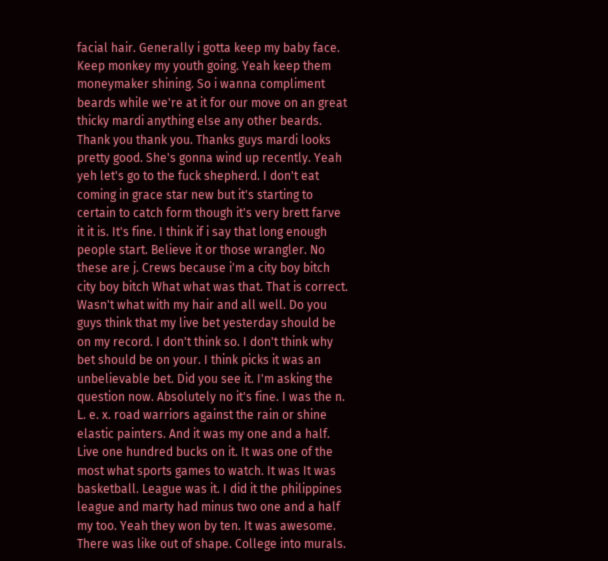facial hair. Generally i gotta keep my baby face. Keep monkey my youth going. Yeah keep them moneymaker shining. So i wanna compliment beards while we're at it for our move on an great thicky mardi anything else any other beards. Thank you thank you. Thanks guys mardi looks pretty good. She's gonna wind up recently. Yeah yeh let's go to the fuck shepherd. I don't eat coming in grace star new but it's starting to certain to catch form though it's very brett farve it it is. It's fine. I think if i say that long enough people start. Believe it or those wrangler. No these are j. Crews because i'm a city boy bitch city boy bitch What what was that. That is correct. Wasn't what with my hair and all well. Do you guys think that my live bet yesterday should be on my record. I don't think so. I don't think why bet should be on your. I think picks it was an unbelievable bet. Did you see it. I'm asking the question now. Absolutely no it's fine. I was the n. L. e. x. road warriors against the rain or shine elastic painters. And it was my one and a half. Live one hundred bucks on it. It was one of the most what sports games to watch. It was It was basketball. League was it. I did it the philippines league and marty had minus two one and a half my too. Yeah they won by ten. It was awesome. There was like out of shape. College into murals.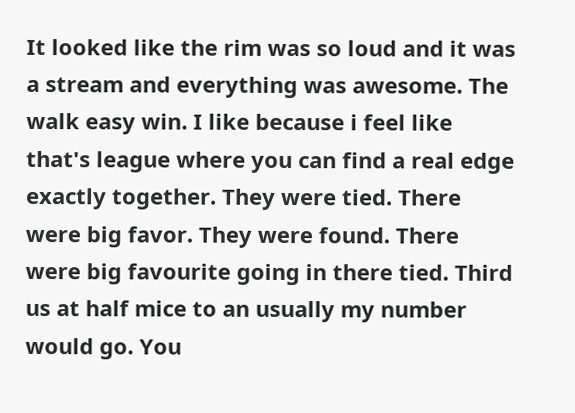It looked like the rim was so loud and it was a stream and everything was awesome. The walk easy win. I like because i feel like that's league where you can find a real edge exactly together. They were tied. There were big favor. They were found. There were big favourite going in there tied. Third us at half mice to an usually my number would go. You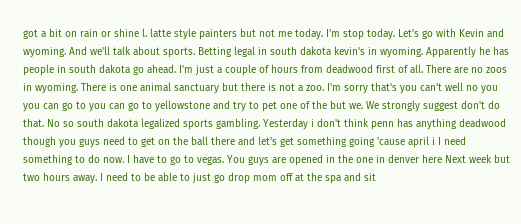got a bit on rain or shine l. latte style painters but not me today. I'm stop today. Let's go with Kevin and wyoming. And we'll talk about sports. Betting legal in south dakota kevin's in wyoming. Apparently he has people in south dakota go ahead. I'm just a couple of hours from deadwood first of all. There are no zoos in wyoming. There is one animal sanctuary but there is not a zoo. I'm sorry that's you can't well no you you can go to you can go to yellowstone and try to pet one of the but we. We strongly suggest don't do that. No so south dakota legalized sports gambling. Yesterday i don't think penn has anything deadwood though you guys need to get on the ball there and let's get something going 'cause april i I need something to do now. I have to go to vegas. You guys are opened in the one in denver here Next week but two hours away. I need to be able to just go drop mom off at the spa and sit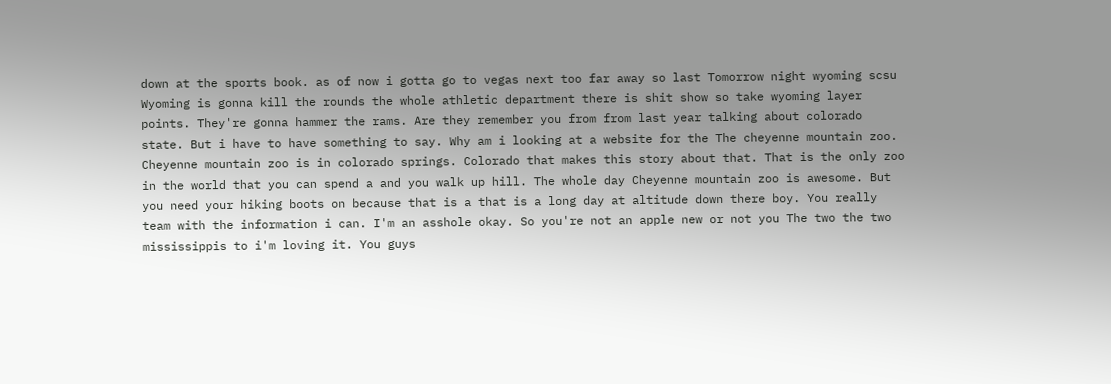down at the sports book. as of now i gotta go to vegas next too far away so last Tomorrow night wyoming scsu Wyoming is gonna kill the rounds the whole athletic department there is shit show so take wyoming layer points. They're gonna hammer the rams. Are they remember you from from last year talking about colorado state. But i have to have something to say. Why am i looking at a website for the The cheyenne mountain zoo. Cheyenne mountain zoo is in colorado springs. Colorado that makes this story about that. That is the only zoo in the world that you can spend a and you walk up hill. The whole day Cheyenne mountain zoo is awesome. But you need your hiking boots on because that is a that is a long day at altitude down there boy. You really team with the information i can. I'm an asshole okay. So you're not an apple new or not you The two the two mississippis to i'm loving it. You guys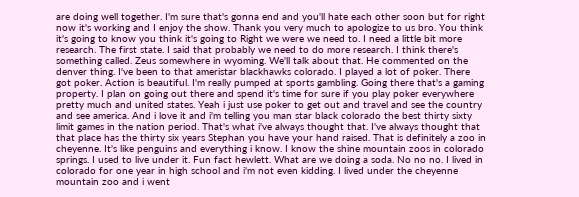are doing well together. I'm sure that's gonna end and you'll hate each other soon but for right now it's working and I enjoy the show. Thank you very much to apologize to us bro. You think it's going to know you think it's going to Right we were we need to. I need a little bit more research. The first state. I said that probably we need to do more research. I think there's something called. Zeus somewhere in wyoming. We'll talk about that. He commented on the denver thing. I've been to that ameristar blackhawks colorado. I played a lot of poker. There got poker. Action is beautiful. I'm really pumped at sports gambling. Going there that's a gaming property. I plan on going out there and spend it's time for sure if you play poker everywhere pretty much and united states. Yeah i just use poker to get out and travel and see the country and see america. And i love it and i'm telling you man star black colorado the best thirty sixty limit games in the nation period. That's what i've always thought that. I've always thought that that place has the thirty six years Stephan you have your hand raised. That is definitely a zoo in cheyenne. It's like penguins and everything i know. I know the shine mountain zoos in colorado springs. I used to live under it. Fun fact hewlett. What are we doing a soda. No no no. I lived in colorado for one year in high school and i'm not even kidding. I lived under the cheyenne mountain zoo and i went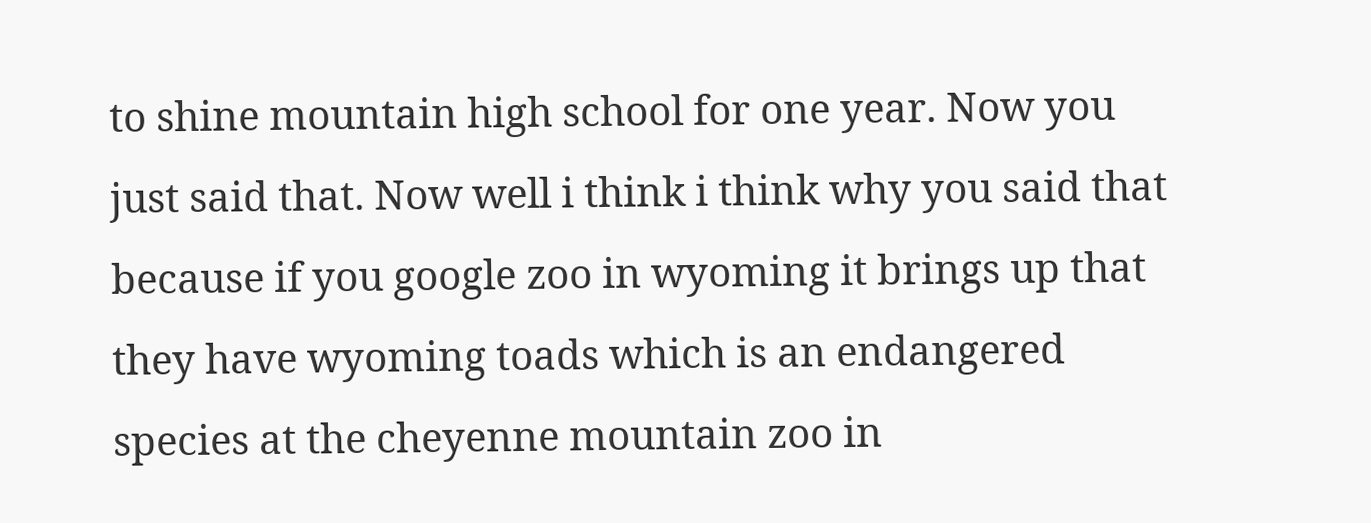to shine mountain high school for one year. Now you just said that. Now well i think i think why you said that because if you google zoo in wyoming it brings up that they have wyoming toads which is an endangered species at the cheyenne mountain zoo in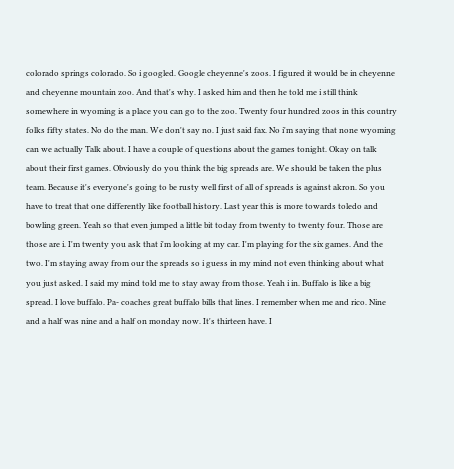colorado springs colorado. So i googled. Google cheyenne's zoos. I figured it would be in cheyenne and cheyenne mountain zoo. And that's why. I asked him and then he told me i still think somewhere in wyoming is a place you can go to the zoo. Twenty four hundred zoos in this country folks fifty states. No do the man. We don't say no. I just said fax. No i'm saying that none wyoming can we actually Talk about. I have a couple of questions about the games tonight. Okay on talk about their first games. Obviously do you think the big spreads are. We should be taken the plus team. Because it's everyone's going to be rusty well first of all of spreads is against akron. So you have to treat that one differently like football history. Last year this is more towards toledo and bowling green. Yeah so that even jumped a little bit today from twenty to twenty four. Those are those are i. I'm twenty you ask that i'm looking at my car. I'm playing for the six games. And the two. I'm staying away from our the spreads so i guess in my mind not even thinking about what you just asked. I said my mind told me to stay away from those. Yeah i in. Buffalo is like a big spread. I love buffalo. Pa- coaches great buffalo bills that lines. I remember when me and rico. Nine and a half was nine and a half on monday now. It's thirteen have. I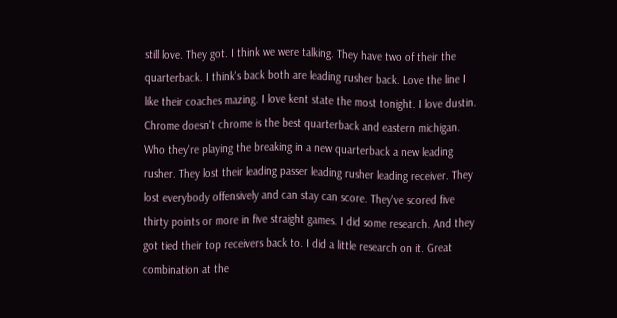still love. They got. I think we were talking. They have two of their the quarterback. I think's back both are leading rusher back. Love the line I like their coaches mazing. I love kent state the most tonight. I love dustin. Chrome doesn't chrome is the best quarterback and eastern michigan. Who they're playing the breaking in a new quarterback a new leading rusher. They lost their leading passer leading rusher leading receiver. They lost everybody offensively and can stay can score. They've scored five thirty points or more in five straight games. I did some research. And they got tied their top receivers back to. I did a little research on it. Great combination at the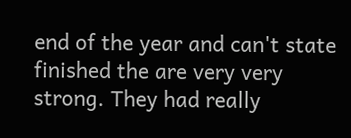end of the year and can't state finished the are very very strong. They had really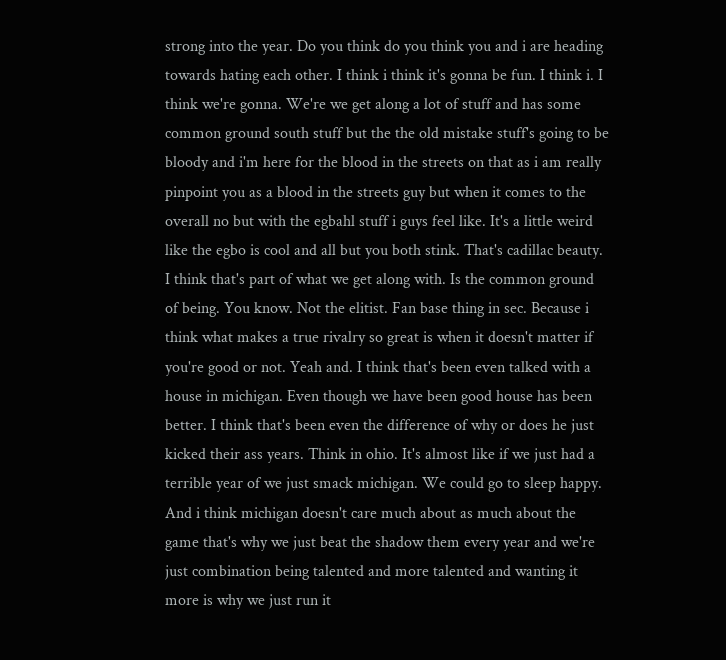strong into the year. Do you think do you think you and i are heading towards hating each other. I think i think it's gonna be fun. I think i. I think we're gonna. We're we get along a lot of stuff and has some common ground south stuff but the the old mistake stuff's going to be bloody and i'm here for the blood in the streets on that as i am really pinpoint you as a blood in the streets guy but when it comes to the overall no but with the egbahl stuff i guys feel like. It's a little weird like the egbo is cool and all but you both stink. That's cadillac beauty. I think that's part of what we get along with. Is the common ground of being. You know. Not the elitist. Fan base thing in sec. Because i think what makes a true rivalry so great is when it doesn't matter if you're good or not. Yeah and. I think that's been even talked with a house in michigan. Even though we have been good house has been better. I think that's been even the difference of why or does he just kicked their ass years. Think in ohio. It's almost like if we just had a terrible year of we just smack michigan. We could go to sleep happy. And i think michigan doesn't care much about as much about the game that's why we just beat the shadow them every year and we're just combination being talented and more talented and wanting it more is why we just run it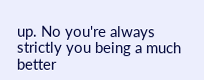up. No you're always strictly you being a much better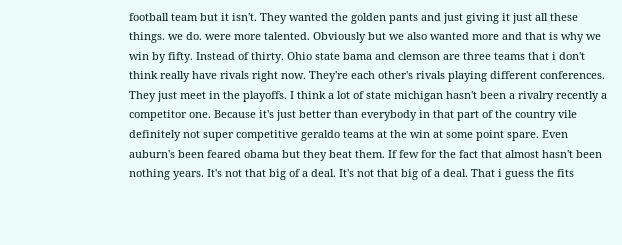football team but it isn't. They wanted the golden pants and just giving it just all these things. we do. were more talented. Obviously but we also wanted more and that is why we win by fifty. Instead of thirty. Ohio state bama and clemson are three teams that i don't think really have rivals right now. They're each other's rivals playing different conferences. They just meet in the playoffs. I think a lot of state michigan hasn't been a rivalry recently a competitor one. Because it's just better than everybody in that part of the country vile definitely not super competitive geraldo teams at the win at some point spare. Even auburn's been feared obama but they beat them. If few for the fact that almost hasn't been nothing years. It's not that big of a deal. It's not that big of a deal. That i guess the fits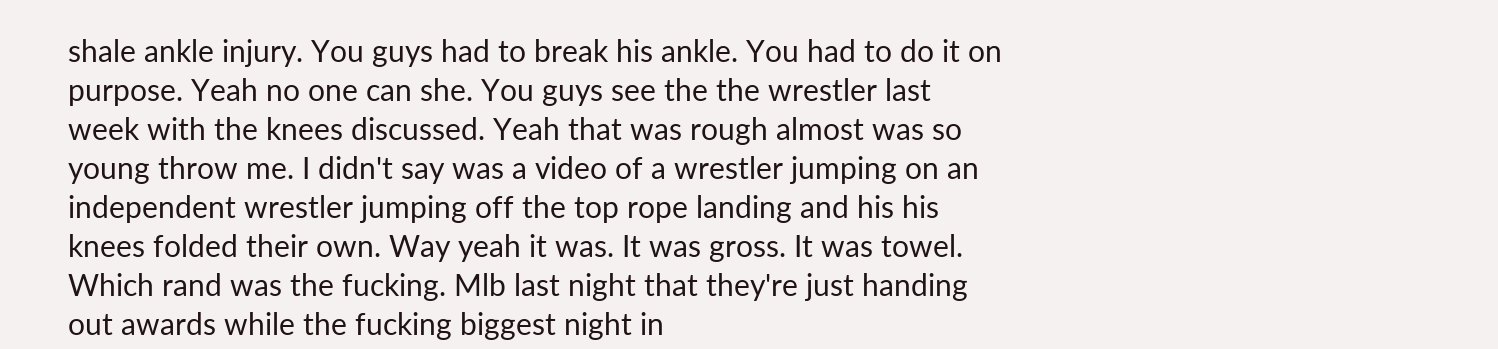shale ankle injury. You guys had to break his ankle. You had to do it on purpose. Yeah no one can she. You guys see the the wrestler last week with the knees discussed. Yeah that was rough almost was so young throw me. I didn't say was a video of a wrestler jumping on an independent wrestler jumping off the top rope landing and his his knees folded their own. Way yeah it was. It was gross. It was towel. Which rand was the fucking. Mlb last night that they're just handing out awards while the fucking biggest night in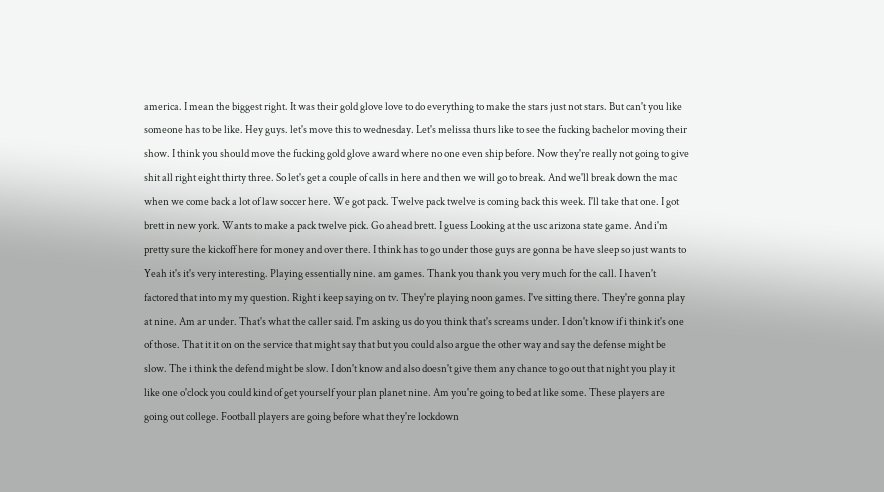america. I mean the biggest right. It was their gold glove love to do everything to make the stars just not stars. But can't you like someone has to be like. Hey guys. let's move this to wednesday. Let's melissa thurs like to see the fucking bachelor moving their show. I think you should move the fucking gold glove award where no one even ship before. Now they're really not going to give shit all right eight thirty three. So let's get a couple of calls in here and then we will go to break. And we'll break down the mac when we come back a lot of law soccer here. We got pack. Twelve pack twelve is coming back this week. I'll take that one. I got brett in new york. Wants to make a pack twelve pick. Go ahead brett. I guess Looking at the usc arizona state game. And i'm pretty sure the kickoff here for money and over there. I think has to go under those guys are gonna be have sleep so just wants to Yeah it's it's very interesting. Playing essentially nine. am games. Thank you thank you very much for the call. I haven't factored that into my my question. Right i keep saying on tv. They're playing noon games. I've sitting there. They're gonna play at nine. Am ar under. That's what the caller said. I'm asking us do you think that's screams under. I don't know if i think it's one of those. That it it on on the service that might say that but you could also argue the other way and say the defense might be slow. The i think the defend might be slow. I don't know and also doesn't give them any chance to go out that night you play it like one o'clock you could kind of get yourself your plan planet nine. Am you're going to bed at like some. These players are going out college. Football players are going before what they're lockdown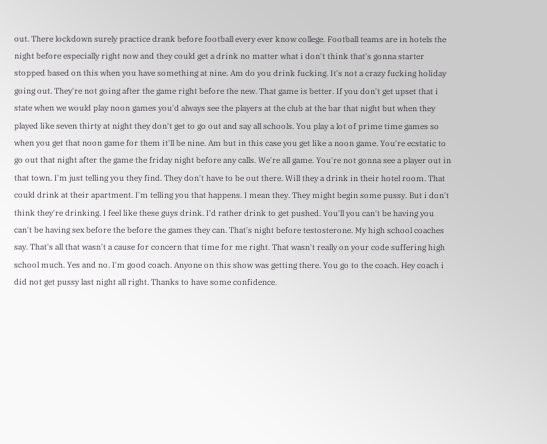out. There lockdown surely practice drank before football every ever know college. Football teams are in hotels the night before especially right now and they could get a drink no matter what i don't think that's gonna starter stopped based on this when you have something at nine. Am do you drink fucking. It's not a crazy fucking holiday going out. They're not going after the game right before the new. That game is better. If you don't get upset that i state when we would play noon games you'd always see the players at the club at the bar that night but when they played like seven thirty at night they don't get to go out and say all schools. You play a lot of prime time games so when you get that noon game for them it'll be nine. Am but in this case you get like a noon game. You're ecstatic to go out that night after the game the friday night before any calls. We're all game. You're not gonna see a player out in that town. I'm just telling you they find. They don't have to be out there. Will they a drink in their hotel room. That could drink at their apartment. I'm telling you that happens. I mean they. They might begin some pussy. But i don't think they're drinking. I feel like these guys drink. I'd rather drink to get pushed. You'll you can't be having you can't be having sex before the before the games they can. That's night before testosterone. My high school coaches say. That's all that wasn't a cause for concern that time for me right. That wasn't really on your code suffering high school much. Yes and no. I'm good coach. Anyone on this show was getting there. You go to the coach. Hey coach i did not get pussy last night all right. Thanks to have some confidence.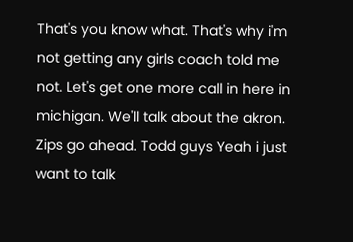That's you know what. That's why i'm not getting any girls coach told me not. Let's get one more call in here in michigan. We'll talk about the akron. Zips go ahead. Todd guys Yeah i just want to talk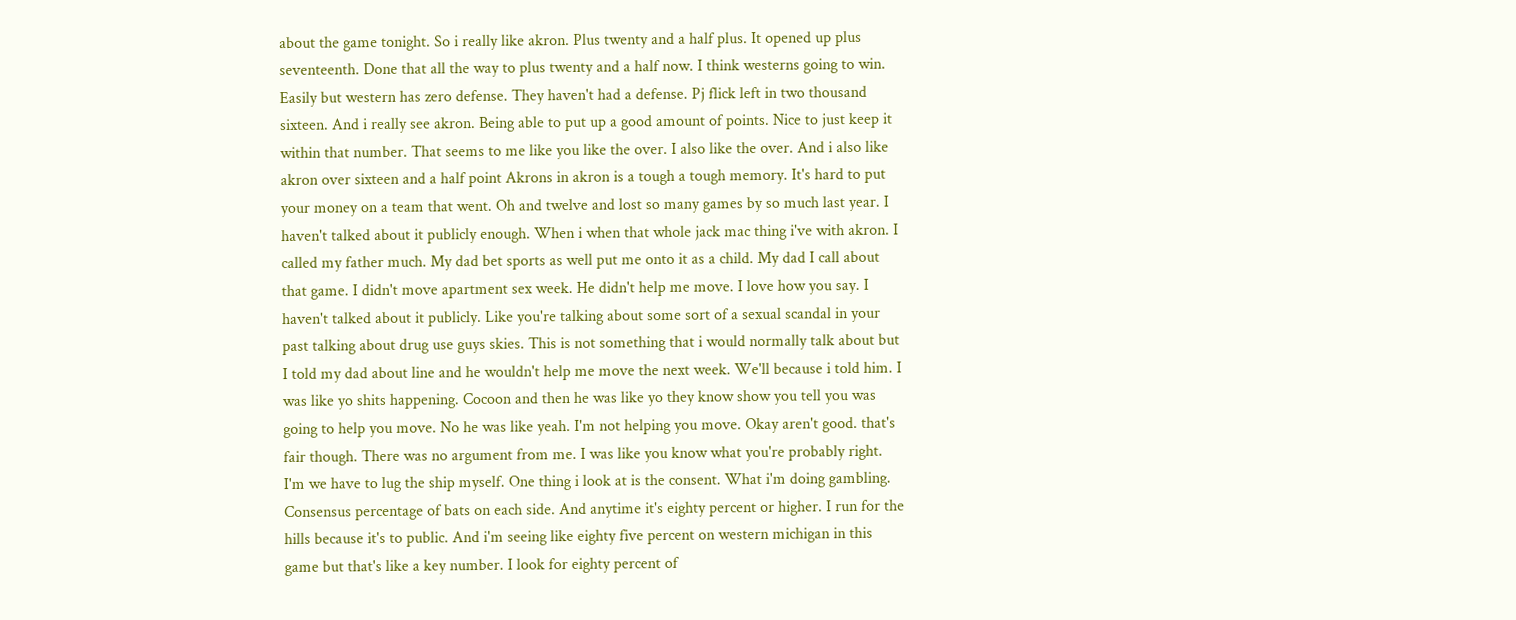about the game tonight. So i really like akron. Plus twenty and a half plus. It opened up plus seventeenth. Done that all the way to plus twenty and a half now. I think westerns going to win. Easily but western has zero defense. They haven't had a defense. Pj flick left in two thousand sixteen. And i really see akron. Being able to put up a good amount of points. Nice to just keep it within that number. That seems to me like you like the over. I also like the over. And i also like akron over sixteen and a half point Akrons in akron is a tough a tough memory. It's hard to put your money on a team that went. Oh and twelve and lost so many games by so much last year. I haven't talked about it publicly enough. When i when that whole jack mac thing i've with akron. I called my father much. My dad bet sports as well put me onto it as a child. My dad I call about that game. I didn't move apartment sex week. He didn't help me move. I love how you say. I haven't talked about it publicly. Like you're talking about some sort of a sexual scandal in your past talking about drug use guys skies. This is not something that i would normally talk about but I told my dad about line and he wouldn't help me move the next week. We'll because i told him. I was like yo shits happening. Cocoon and then he was like yo they know show you tell you was going to help you move. No he was like yeah. I'm not helping you move. Okay aren't good. that's fair though. There was no argument from me. I was like you know what you're probably right. I'm we have to lug the ship myself. One thing i look at is the consent. What i'm doing gambling. Consensus percentage of bats on each side. And anytime it's eighty percent or higher. I run for the hills because it's to public. And i'm seeing like eighty five percent on western michigan in this game but that's like a key number. I look for eighty percent of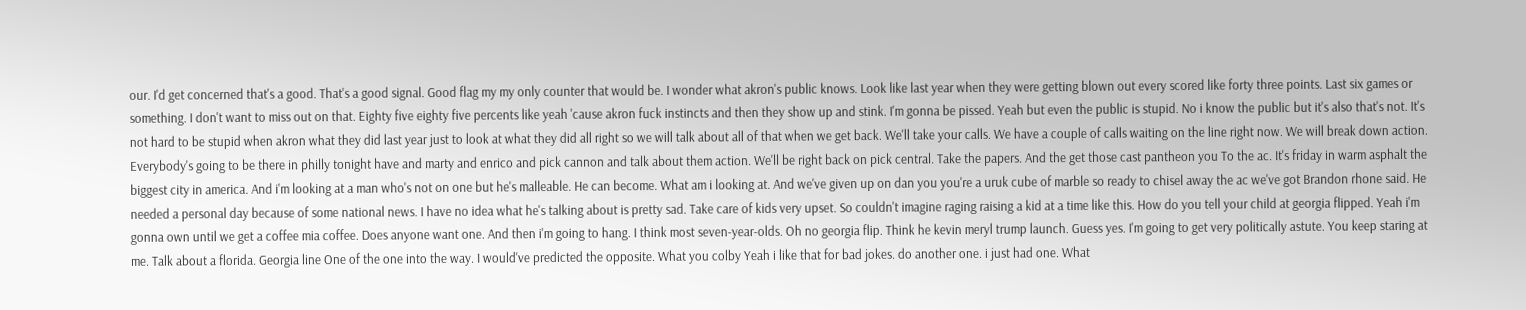our. I'd get concerned that's a good. That's a good signal. Good flag my my only counter that would be. I wonder what akron's public knows. Look like last year when they were getting blown out every scored like forty three points. Last six games or something. I don't want to miss out on that. Eighty five eighty five percents like yeah 'cause akron fuck instincts and then they show up and stink. I'm gonna be pissed. Yeah but even the public is stupid. No i know the public but it's also that's not. It's not hard to be stupid when akron what they did last year just to look at what they did all right so we will talk about all of that when we get back. We'll take your calls. We have a couple of calls waiting on the line right now. We will break down action. Everybody's going to be there in philly tonight have and marty and enrico and pick cannon and talk about them action. We'll be right back on pick central. Take the papers. And the get those cast pantheon you To the ac. It's friday in warm asphalt the biggest city in america. And i'm looking at a man who's not on one but he's malleable. He can become. What am i looking at. And we've given up on dan you you're a uruk cube of marble so ready to chisel away the ac we've got Brandon rhone said. He needed a personal day because of some national news. I have no idea what he's talking about is pretty sad. Take care of kids very upset. So couldn't imagine raging raising a kid at a time like this. How do you tell your child at georgia flipped. Yeah i'm gonna own until we get a coffee mia coffee. Does anyone want one. And then i'm going to hang. I think most seven-year-olds. Oh no georgia flip. Think he kevin meryl trump launch. Guess yes. I'm going to get very politically astute. You keep staring at me. Talk about a florida. Georgia line One of the one into the way. I would've predicted the opposite. What you colby Yeah i like that for bad jokes. do another one. i just had one. What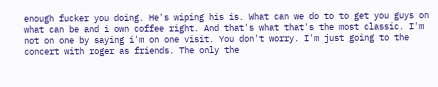enough fucker you doing. He's wiping his is. What can we do to to get you guys on what can be and i own coffee right. And that's what that's the most classic. I'm not on one by saying i'm on one visit. You don't worry. I'm just going to the concert with roger as friends. The only the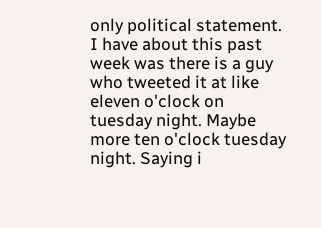only political statement. I have about this past week was there is a guy who tweeted it at like eleven o'clock on tuesday night. Maybe more ten o'clock tuesday night. Saying i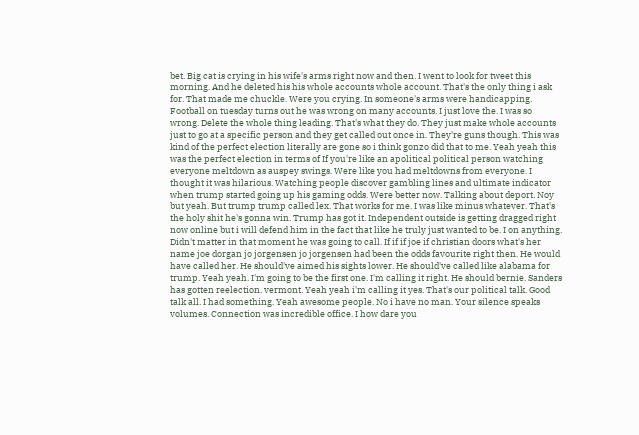bet. Big cat is crying in his wife's arms right now and then. I went to look for tweet this morning. And he deleted his his whole accounts whole account. That's the only thing i ask for. That made me chuckle. Were you crying. In someone's arms were handicapping. Football on tuesday turns out he was wrong on many accounts. I just love the. I was so wrong. Delete the whole thing leading. That's what they do. They just make whole accounts just to go at a specific person and they get called out once in. They're guns though. This was kind of the perfect election literally are gone so i think gonzo did that to me. Yeah yeah this was the perfect election in terms of If you're like an apolitical political person watching everyone meltdown as auspey swings. Were like you had meltdowns from everyone. I thought it was hilarious. Watching people discover gambling lines and ultimate indicator when trump started going up his gaming odds. Were better now. Talking about deport. Noy but yeah. But trump trump called lex. That works for me. I was like minus whatever. That's the holy shit he's gonna win. Trump has got it. Independent outside is getting dragged right now online but i will defend him in the fact that like he truly just wanted to be. I on anything. Didn't matter in that moment he was going to call. If if if joe if christian doors what's her name joe dorgan jo jorgensen jo jorgensen had been the odds favourite right then. He would have called her. He should've aimed his sights lower. He should've called like alabama for trump. Yeah yeah. I'm going to be the first one. I'm calling it right. He should bernie. Sanders has gotten reelection. vermont. Yeah yeah i'm calling it yes. That's our political talk. Good talk all. I had something. Yeah awesome people. No i have no man. Your silence speaks volumes. Connection was incredible office. I how dare you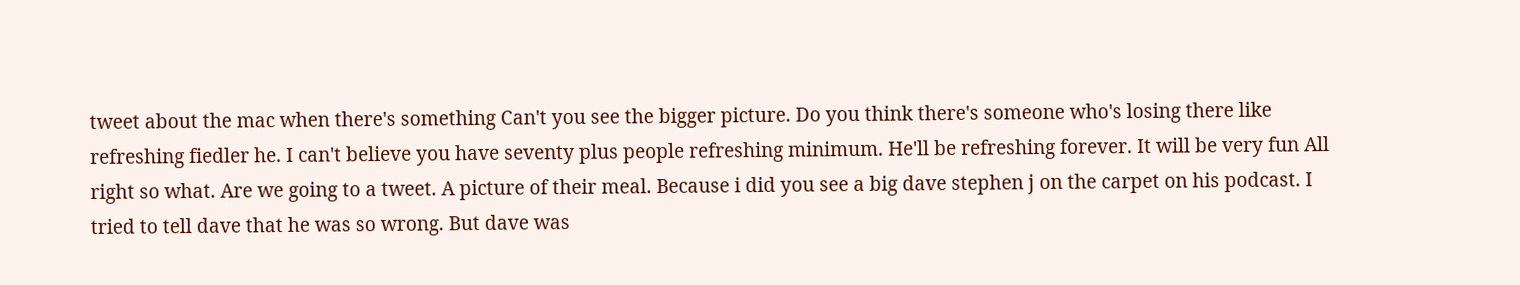tweet about the mac when there's something Can't you see the bigger picture. Do you think there's someone who's losing there like refreshing fiedler he. I can't believe you have seventy plus people refreshing minimum. He'll be refreshing forever. It will be very fun All right so what. Are we going to a tweet. A picture of their meal. Because i did you see a big dave stephen j on the carpet on his podcast. I tried to tell dave that he was so wrong. But dave was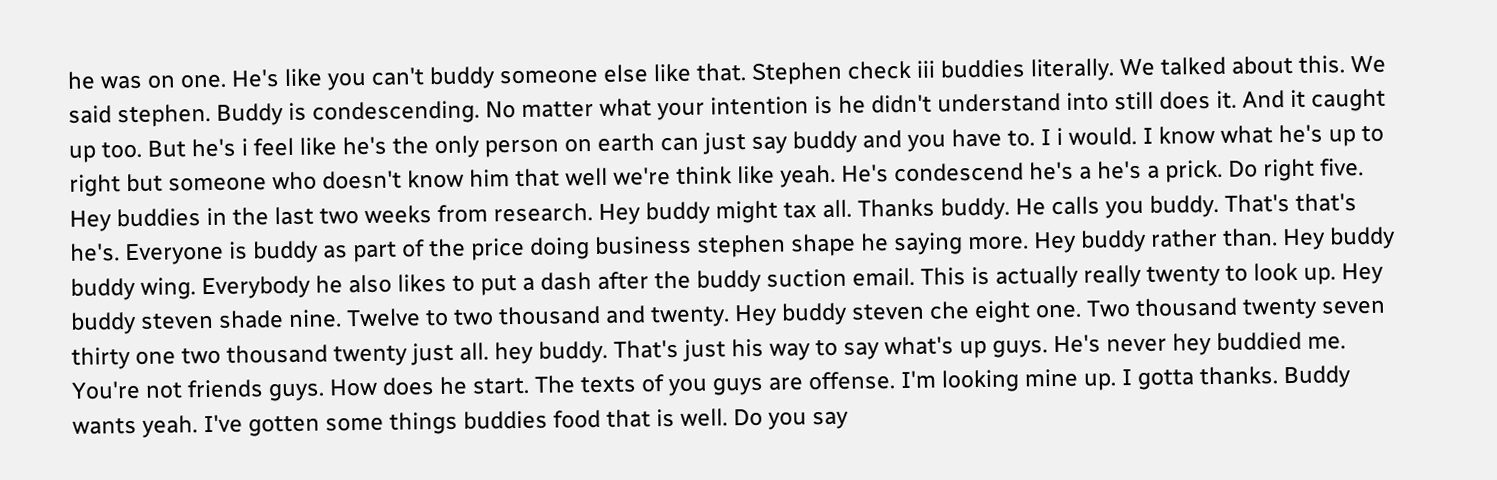he was on one. He's like you can't buddy someone else like that. Stephen check iii buddies literally. We talked about this. We said stephen. Buddy is condescending. No matter what your intention is he didn't understand into still does it. And it caught up too. But he's i feel like he's the only person on earth can just say buddy and you have to. I i would. I know what he's up to right but someone who doesn't know him that well we're think like yeah. He's condescend he's a he's a prick. Do right five. Hey buddies in the last two weeks from research. Hey buddy might tax all. Thanks buddy. He calls you buddy. That's that's he's. Everyone is buddy as part of the price doing business stephen shape he saying more. Hey buddy rather than. Hey buddy buddy wing. Everybody he also likes to put a dash after the buddy suction email. This is actually really twenty to look up. Hey buddy steven shade nine. Twelve to two thousand and twenty. Hey buddy steven che eight one. Two thousand twenty seven thirty one two thousand twenty just all. hey buddy. That's just his way to say what's up guys. He's never hey buddied me. You're not friends guys. How does he start. The texts of you guys are offense. I'm looking mine up. I gotta thanks. Buddy wants yeah. I've gotten some things buddies food that is well. Do you say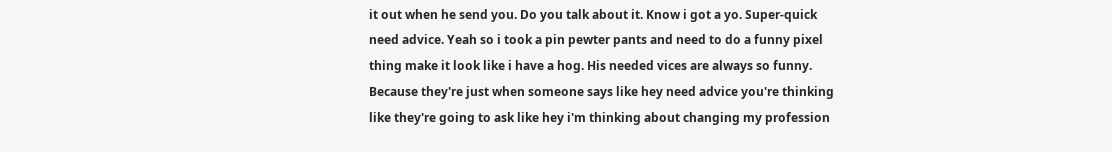it out when he send you. Do you talk about it. Know i got a yo. Super-quick need advice. Yeah so i took a pin pewter pants and need to do a funny pixel thing make it look like i have a hog. His needed vices are always so funny. Because they're just when someone says like hey need advice you're thinking like they're going to ask like hey i'm thinking about changing my profession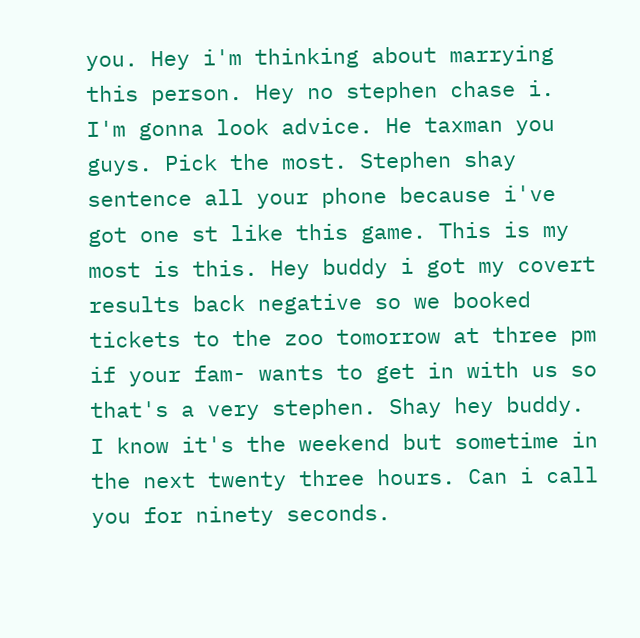you. Hey i'm thinking about marrying this person. Hey no stephen chase i. I'm gonna look advice. He taxman you guys. Pick the most. Stephen shay sentence all your phone because i've got one st like this game. This is my most is this. Hey buddy i got my covert results back negative so we booked tickets to the zoo tomorrow at three pm if your fam- wants to get in with us so that's a very stephen. Shay hey buddy. I know it's the weekend but sometime in the next twenty three hours. Can i call you for ninety seconds.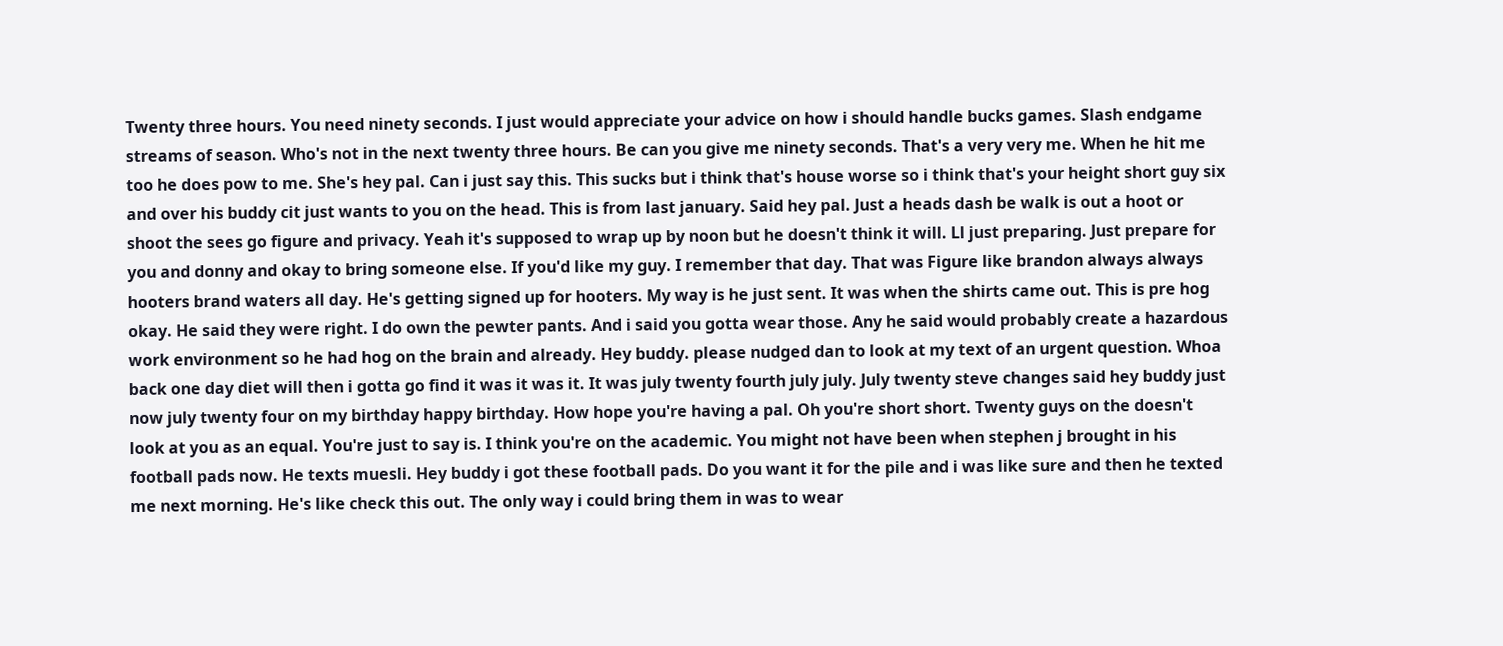Twenty three hours. You need ninety seconds. I just would appreciate your advice on how i should handle bucks games. Slash endgame streams of season. Who's not in the next twenty three hours. Be can you give me ninety seconds. That's a very very me. When he hit me too he does pow to me. She's hey pal. Can i just say this. This sucks but i think that's house worse so i think that's your height short guy six and over his buddy cit just wants to you on the head. This is from last january. Said hey pal. Just a heads dash be walk is out a hoot or shoot the sees go figure and privacy. Yeah it's supposed to wrap up by noon but he doesn't think it will. Ll just preparing. Just prepare for you and donny and okay to bring someone else. If you'd like my guy. I remember that day. That was Figure like brandon always always hooters brand waters all day. He's getting signed up for hooters. My way is he just sent. It was when the shirts came out. This is pre hog okay. He said they were right. I do own the pewter pants. And i said you gotta wear those. Any he said would probably create a hazardous work environment so he had hog on the brain and already. Hey buddy. please nudged dan to look at my text of an urgent question. Whoa back one day diet will then i gotta go find it was it was it. It was july twenty fourth july july. July twenty steve changes said hey buddy just now july twenty four on my birthday happy birthday. How hope you're having a pal. Oh you're short short. Twenty guys on the doesn't look at you as an equal. You're just to say is. I think you're on the academic. You might not have been when stephen j brought in his football pads now. He texts muesli. Hey buddy i got these football pads. Do you want it for the pile and i was like sure and then he texted me next morning. He's like check this out. The only way i could bring them in was to wear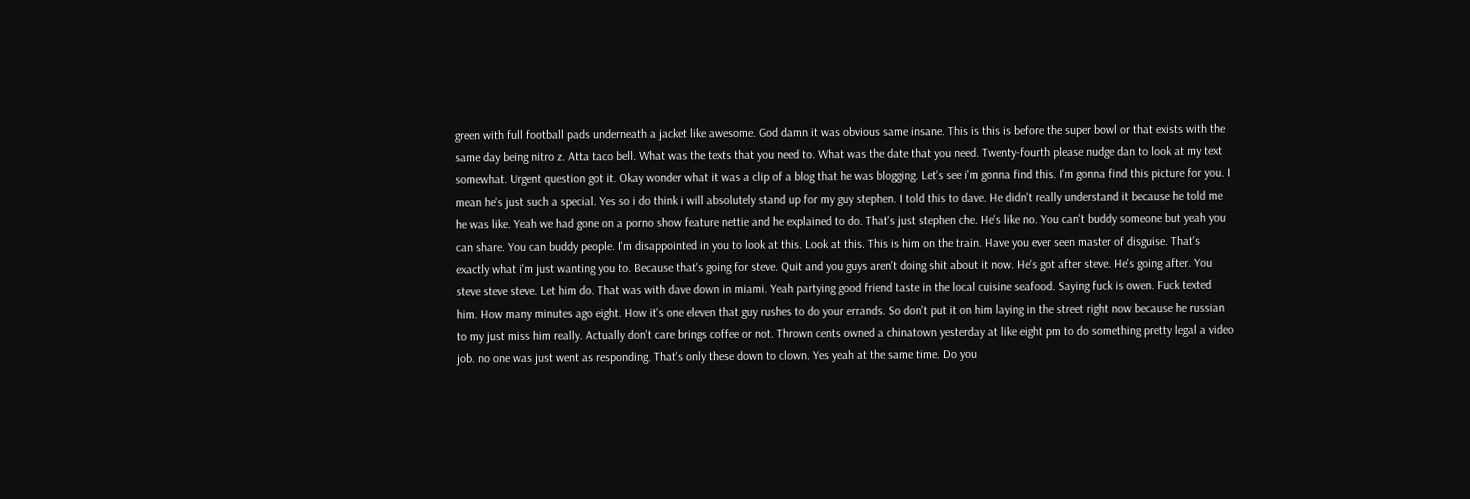green with full football pads underneath a jacket like awesome. God damn it was obvious same insane. This is this is before the super bowl or that exists with the same day being nitro z. Atta taco bell. What was the texts that you need to. What was the date that you need. Twenty-fourth please nudge dan to look at my text somewhat. Urgent question got it. Okay wonder what it was a clip of a blog that he was blogging. Let's see i'm gonna find this. I'm gonna find this picture for you. I mean he's just such a special. Yes so i do think i will absolutely stand up for my guy stephen. I told this to dave. He didn't really understand it because he told me he was like. Yeah we had gone on a porno show feature nettie and he explained to do. That's just stephen che. He's like no. You can't buddy someone but yeah you can share. You can buddy people. I'm disappointed in you to look at this. Look at this. This is him on the train. Have you ever seen master of disguise. That's exactly what i'm just wanting you to. Because that's going for steve. Quit and you guys aren't doing shit about it now. He's got after steve. He's going after. You steve steve steve. Let him do. That was with dave down in miami. Yeah partying good friend taste in the local cuisine seafood. Saying fuck is owen. Fuck texted him. How many minutes ago eight. How it's one eleven that guy rushes to do your errands. So don't put it on him laying in the street right now because he russian to my just miss him really. Actually don't care brings coffee or not. Thrown cents owned a chinatown yesterday at like eight pm to do something pretty legal a video job. no one was just went as responding. That's only these down to clown. Yes yeah at the same time. Do you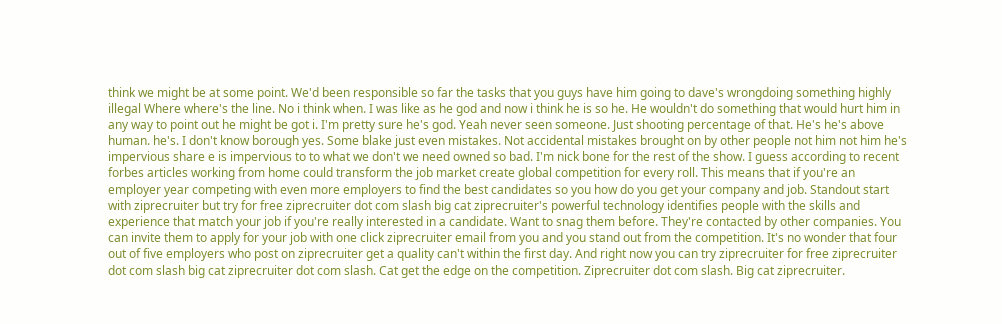think we might be at some point. We'd been responsible so far the tasks that you guys have him going to dave's wrongdoing something highly illegal Where where's the line. No i think when. I was like as he god and now i think he is so he. He wouldn't do something that would hurt him in any way to point out he might be got i. I'm pretty sure he's god. Yeah never seen someone. Just shooting percentage of that. He's he's above human. he's. I don't know borough yes. Some blake just even mistakes. Not accidental mistakes brought on by other people not him not him he's impervious share e is impervious to to what we don't we need owned so bad. I'm nick bone for the rest of the show. I guess according to recent forbes articles working from home could transform the job market create global competition for every roll. This means that if you're an employer year competing with even more employers to find the best candidates so you how do you get your company and job. Standout start with ziprecruiter but try for free ziprecruiter dot com slash big cat ziprecruiter's powerful technology identifies people with the skills and experience that match your job if you're really interested in a candidate. Want to snag them before. They're contacted by other companies. You can invite them to apply for your job with one click ziprecruiter email from you and you stand out from the competition. It's no wonder that four out of five employers who post on ziprecruiter get a quality can't within the first day. And right now you can try ziprecruiter for free ziprecruiter dot com slash big cat ziprecruiter dot com slash. Cat get the edge on the competition. Ziprecruiter dot com slash. Big cat ziprecruiter.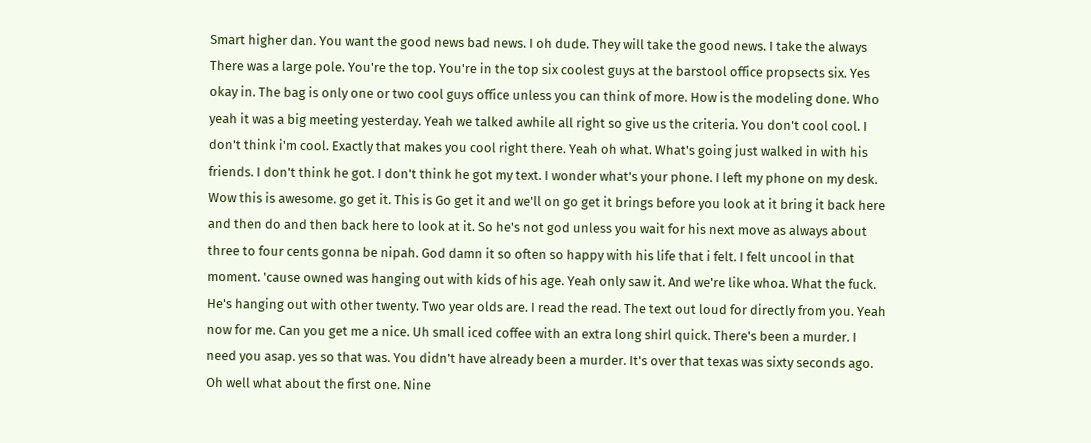Smart higher dan. You want the good news bad news. I oh dude. They will take the good news. I take the always There was a large pole. You're the top. You're in the top six coolest guys at the barstool office propsects six. Yes okay in. The bag is only one or two cool guys office unless you can think of more. How is the modeling done. Who yeah it was a big meeting yesterday. Yeah we talked awhile all right so give us the criteria. You don't cool cool. I don't think i'm cool. Exactly that makes you cool right there. Yeah oh what. What's going just walked in with his friends. I don't think he got. I don't think he got my text. I wonder what's your phone. I left my phone on my desk. Wow this is awesome. go get it. This is Go get it and we'll on go get it brings before you look at it bring it back here and then do and then back here to look at it. So he's not god unless you wait for his next move as always about three to four cents gonna be nipah. God damn it so often so happy with his life that i felt. I felt uncool in that moment. 'cause owned was hanging out with kids of his age. Yeah only saw it. And we're like whoa. What the fuck. He's hanging out with other twenty. Two year olds are. I read the read. The text out loud for directly from you. Yeah now for me. Can you get me a nice. Uh small iced coffee with an extra long shirl quick. There's been a murder. I need you asap. yes so that was. You didn't have already been a murder. It's over that texas was sixty seconds ago. Oh well what about the first one. Nine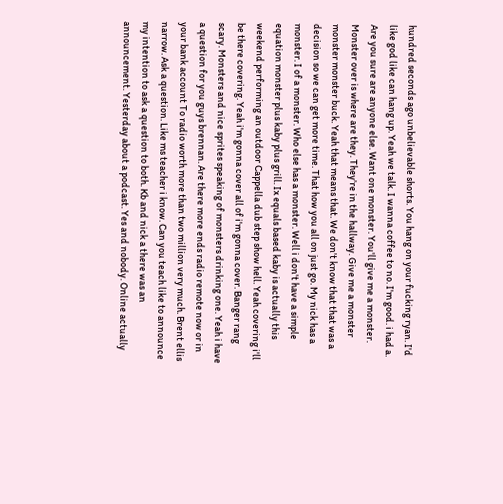hundred seconds ago unbelievable shorts. You hang on your fucking ryan. I'd like god like can hang up. Yeah we talk. I wanna coffee to no. I'm good. i had a. Are you sure are anyone else. Want one monster. You'll give me a monster. Monster over is where are they. They're in the hallway. Give me a monster monster monster buck. Yeah that means that. We don't know that that was a decision so we can get more time. That how you all on just go. My nick has a monster. I of a monster. Who else has a monster. Well i don't have a simple equation monster plus kaby plus grill. Ix equals based kaby is actually this weekend performing an outdoor Cappella dub step show hell. Yeah covering i'll be there covering. Yeah i'm gonna cover all of i'm gonna cover. Banger rang scary. Monsters and nice sprites speaking of monsters drinking one. Yeah i have a question for you guys brennan. Are there more ends radio remote now or in your bank account To radio worth more than two million very much. Brent ellis narrow. Ask a question. Like ms teacher i know. Can you teach like to announce my intention to ask a question to both. Kb and nick a there was an announcement. Yesterday about a podcast. Yes and nobody. Online actually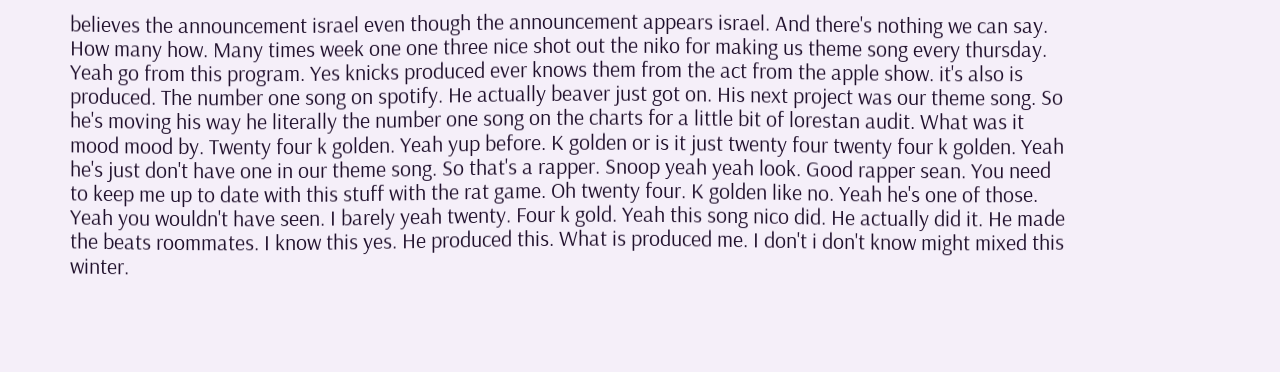believes the announcement israel even though the announcement appears israel. And there's nothing we can say. How many how. Many times week one one three nice shot out the niko for making us theme song every thursday. Yeah go from this program. Yes knicks produced ever knows them from the act from the apple show. it's also is produced. The number one song on spotify. He actually beaver just got on. His next project was our theme song. So he's moving his way he literally the number one song on the charts for a little bit of lorestan audit. What was it mood mood by. Twenty four k golden. Yeah yup before. K golden or is it just twenty four twenty four k golden. Yeah he's just don't have one in our theme song. So that's a rapper. Snoop yeah yeah look. Good rapper sean. You need to keep me up to date with this stuff with the rat game. Oh twenty four. K golden like no. Yeah he's one of those. Yeah you wouldn't have seen. I barely yeah twenty. Four k gold. Yeah this song nico did. He actually did it. He made the beats roommates. I know this yes. He produced this. What is produced me. I don't i don't know might mixed this winter.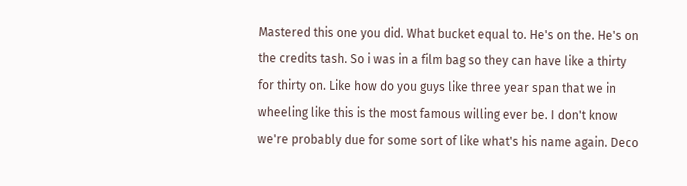Mastered this one you did. What bucket equal to. He's on the. He's on the credits tash. So i was in a film bag so they can have like a thirty for thirty on. Like how do you guys like three year span that we in wheeling like this is the most famous willing ever be. I don't know we're probably due for some sort of like what's his name again. Deco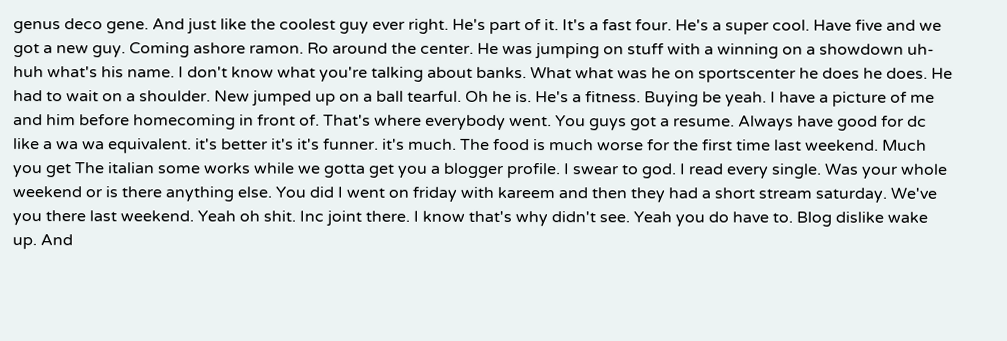genus deco gene. And just like the coolest guy ever right. He's part of it. It's a fast four. He's a super cool. Have five and we got a new guy. Coming ashore ramon. Ro around the center. He was jumping on stuff with a winning on a showdown uh-huh what's his name. I don't know what you're talking about banks. What what was he on sportscenter he does he does. He had to wait on a shoulder. New jumped up on a ball tearful. Oh he is. He's a fitness. Buying be yeah. I have a picture of me and him before homecoming in front of. That's where everybody went. You guys got a resume. Always have good for dc like a wa wa equivalent. it's better it's it's funner. it's much. The food is much worse for the first time last weekend. Much you get The italian some works while we gotta get you a blogger profile. I swear to god. I read every single. Was your whole weekend or is there anything else. You did I went on friday with kareem and then they had a short stream saturday. We've you there last weekend. Yeah oh shit. Inc joint there. I know that's why didn't see. Yeah you do have to. Blog dislike wake up. And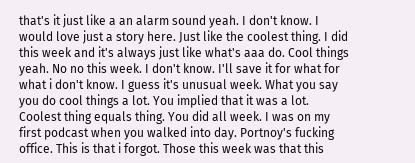that's it just like a an alarm sound yeah. I don't know. I would love just a story here. Just like the coolest thing. I did this week and it's always just like what's aaa do. Cool things yeah. No no this week. I don't know. I'll save it for what for what i don't know. I guess it's unusual week. What you say you do cool things a lot. You implied that it was a lot. Coolest thing equals thing. You did all week. I was on my first podcast when you walked into day. Portnoy's fucking office. This is that i forgot. Those this week was that this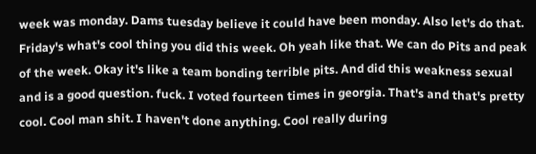week was monday. Dams tuesday believe it could have been monday. Also let's do that. Friday's what's cool thing you did this week. Oh yeah like that. We can do Pits and peak of the week. Okay it's like a team bonding terrible pits. And did this weakness sexual and is a good question. fuck. I voted fourteen times in georgia. That's and that's pretty cool. Cool man shit. I haven't done anything. Cool really during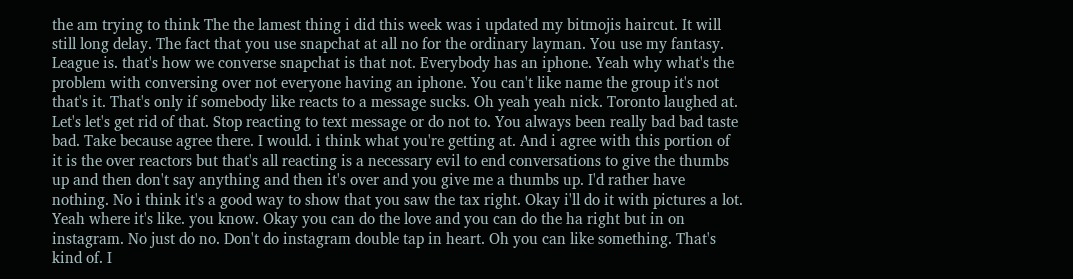the am trying to think The the lamest thing i did this week was i updated my bitmojis haircut. It will still long delay. The fact that you use snapchat at all no for the ordinary layman. You use my fantasy. League is. that's how we converse snapchat is that not. Everybody has an iphone. Yeah why what's the problem with conversing over not everyone having an iphone. You can't like name the group it's not that's it. That's only if somebody like reacts to a message sucks. Oh yeah yeah nick. Toronto laughed at. Let's let's get rid of that. Stop reacting to text message or do not to. You always been really bad bad taste bad. Take because agree there. I would. i think what you're getting at. And i agree with this portion of it is the over reactors but that's all reacting is a necessary evil to end conversations to give the thumbs up and then don't say anything and then it's over and you give me a thumbs up. I'd rather have nothing. No i think it's a good way to show that you saw the tax right. Okay i'll do it with pictures a lot. Yeah where it's like. you know. Okay you can do the love and you can do the ha right but in on instagram. No just do no. Don't do instagram double tap in heart. Oh you can like something. That's kind of. I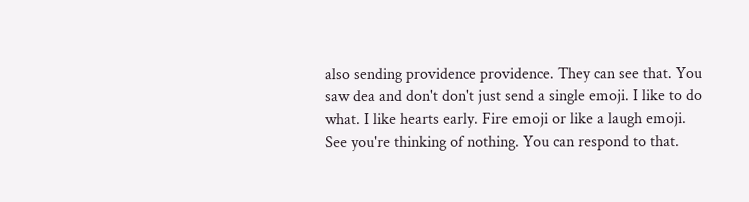also sending providence providence. They can see that. You saw dea and don't don't just send a single emoji. I like to do what. I like hearts early. Fire emoji or like a laugh emoji. See you're thinking of nothing. You can respond to that.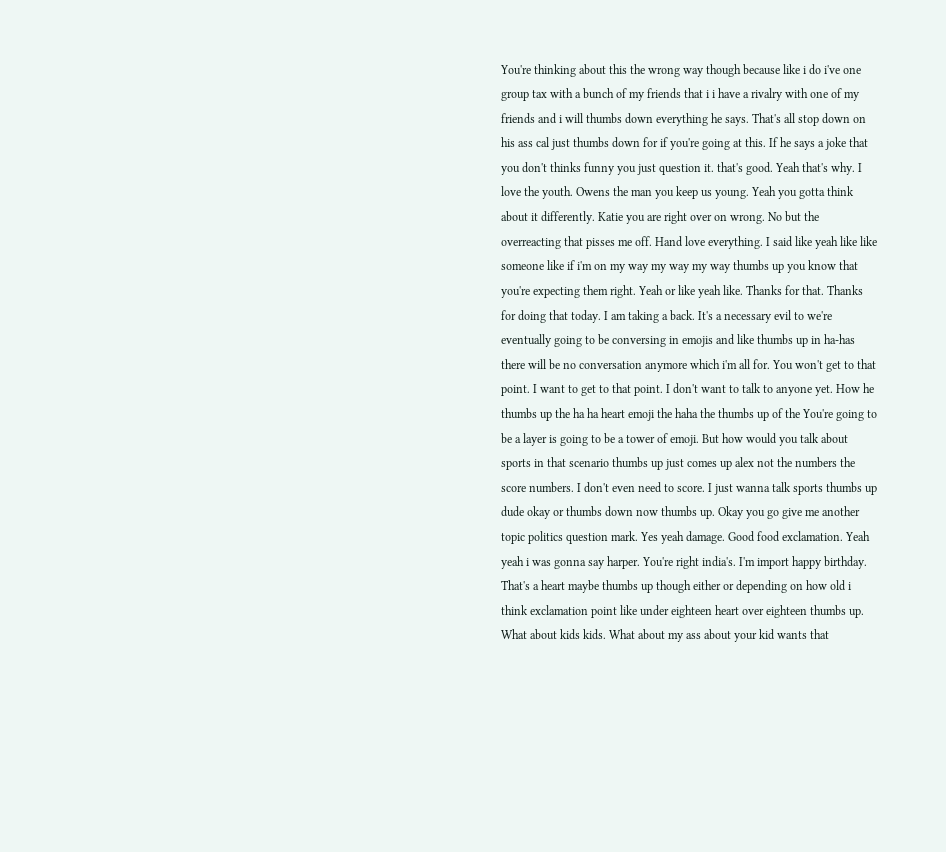You're thinking about this the wrong way though because like i do i've one group tax with a bunch of my friends that i i have a rivalry with one of my friends and i will thumbs down everything he says. That's all stop down on his ass cal just thumbs down for if you're going at this. If he says a joke that you don't thinks funny you just question it. that's good. Yeah that's why. I love the youth. Owens the man you keep us young. Yeah you gotta think about it differently. Katie you are right over on wrong. No but the overreacting that pisses me off. Hand love everything. I said like yeah like like someone like if i'm on my way my way my way thumbs up you know that you're expecting them right. Yeah or like yeah like. Thanks for that. Thanks for doing that today. I am taking a back. It's a necessary evil to we're eventually going to be conversing in emojis and like thumbs up in ha-has there will be no conversation anymore which i'm all for. You won't get to that point. I want to get to that point. I don't want to talk to anyone yet. How he thumbs up the ha ha heart emoji the haha the thumbs up of the You're going to be a layer is going to be a tower of emoji. But how would you talk about sports in that scenario thumbs up just comes up alex not the numbers the score numbers. I don't even need to score. I just wanna talk sports thumbs up dude okay or thumbs down now thumbs up. Okay you go give me another topic politics question mark. Yes yeah damage. Good food exclamation. Yeah yeah i was gonna say harper. You're right india's. I'm import happy birthday. That's a heart maybe thumbs up though either or depending on how old i think exclamation point like under eighteen heart over eighteen thumbs up. What about kids kids. What about my ass about your kid wants that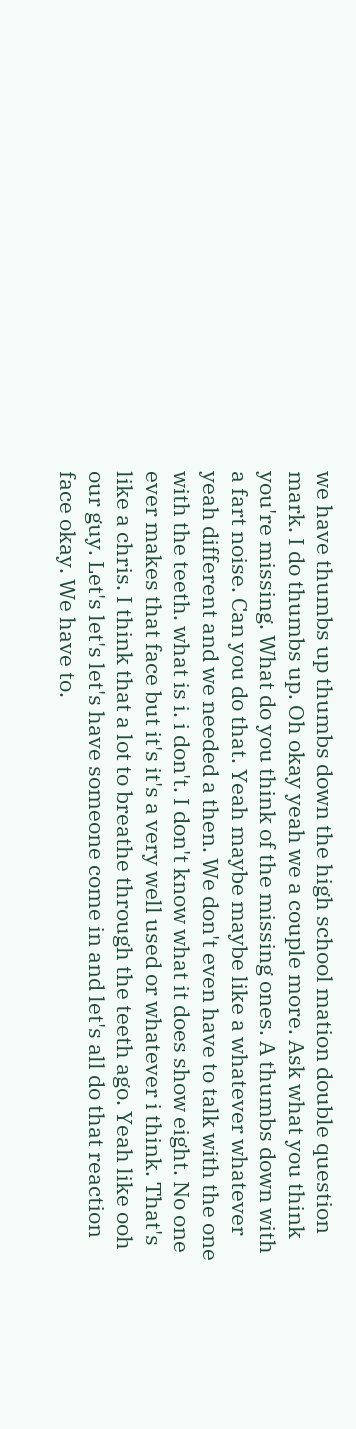we have thumbs up thumbs down the high school mation double question mark. I do thumbs up. Oh okay yeah we a couple more. Ask what you think you're missing. What do you think of the missing ones. A thumbs down with a fart noise. Can you do that. Yeah maybe maybe like a whatever whatever yeah different and we needed a then. We don't even have to talk with the one with the teeth. what is i. i don't. I don't know what it does show eight. No one ever makes that face but it's it's a very well used or whatever i think. That's like a chris. I think that a lot to breathe through the teeth ago. Yeah like ooh our guy. Let's let's let's have someone come in and let's all do that reaction face okay. We have to.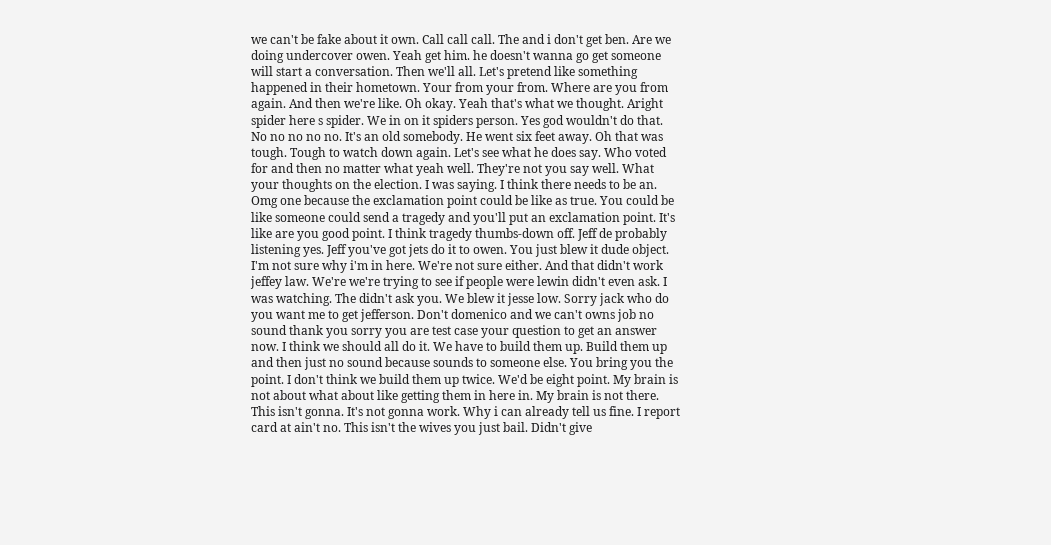we can't be fake about it own. Call call call. The and i don't get ben. Are we doing undercover owen. Yeah get him. he doesn't wanna go get someone will start a conversation. Then we'll all. Let's pretend like something happened in their hometown. Your from your from. Where are you from again. And then we're like. Oh okay. Yeah that's what we thought. Aright spider here s spider. We in on it spiders person. Yes god wouldn't do that. No no no no no. It's an old somebody. He went six feet away. Oh that was tough. Tough to watch down again. Let's see what he does say. Who voted for and then no matter what yeah well. They're not you say well. What your thoughts on the election. I was saying. I think there needs to be an. Omg one because the exclamation point could be like as true. You could be like someone could send a tragedy and you'll put an exclamation point. It's like are you good point. I think tragedy thumbs-down off. Jeff de probably listening yes. Jeff you've got jets do it to owen. You just blew it dude object. I'm not sure why i'm in here. We're not sure either. And that didn't work jeffey law. We're we're trying to see if people were lewin didn't even ask. I was watching. The didn't ask you. We blew it jesse low. Sorry jack who do you want me to get jefferson. Don't domenico and we can't owns job no sound thank you sorry you are test case your question to get an answer now. I think we should all do it. We have to build them up. Build them up and then just no sound because sounds to someone else. You bring you the point. I don't think we build them up twice. We'd be eight point. My brain is not about what about like getting them in here in. My brain is not there. This isn't gonna. It's not gonna work. Why i can already tell us fine. I report card at ain't no. This isn't the wives you just bail. Didn't give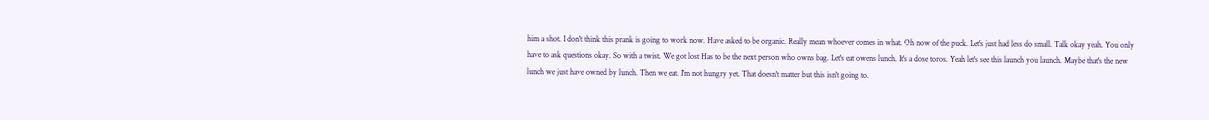him a shot. I don't think this prank is going to work now. Have asked to be organic. Really mean whoever comes in what. Oh now of the puck. Let's just had less do small. Talk okay yeah. You only have to ask questions okay. So with a twist. We got lost Has to be the next person who owns bag. Let's eat owens lunch. It's a dose toros. Yeah let's see this launch you launch. Maybe that's the new lunch we just have owned by lunch. Then we eat. I'm not hungry yet. That doesn't matter but this isn't going to.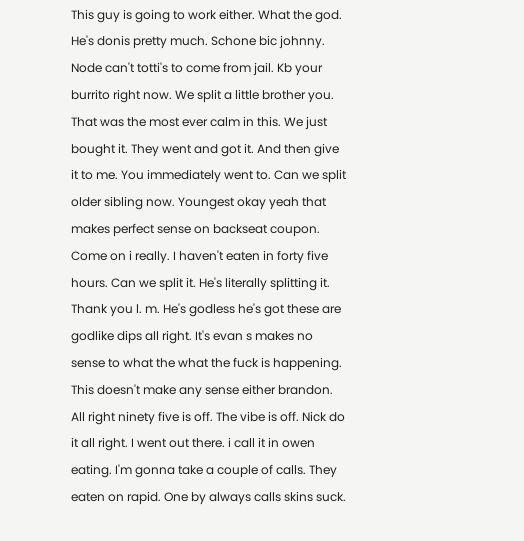This guy is going to work either. What the god. He's donis pretty much. Schone bic johnny. Node can't totti's to come from jail. Kb your burrito right now. We split a little brother you. That was the most ever calm in this. We just bought it. They went and got it. And then give it to me. You immediately went to. Can we split older sibling now. Youngest okay yeah that makes perfect sense on backseat coupon. Come on i really. I haven't eaten in forty five hours. Can we split it. He's literally splitting it. Thank you l. m. He's godless he's got these are godlike dips all right. It's evan s makes no sense to what the what the fuck is happening. This doesn't make any sense either brandon. All right ninety five is off. The vibe is off. Nick do it all right. I went out there. i call it in owen eating. I'm gonna take a couple of calls. They eaten on rapid. One by always calls skins suck.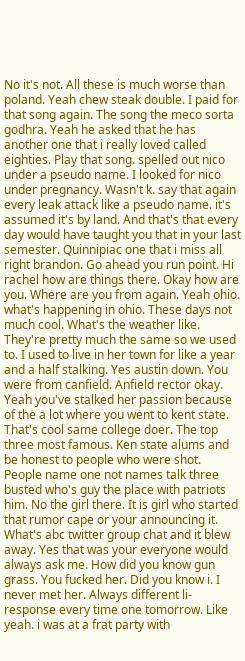No it's not. All these is much worse than poland. Yeah chew steak double. I paid for that song again. The song the meco sorta godhra. Yeah he asked that he has another one that i really loved called eighties. Play that song. spelled out nico under a pseudo name. I looked for nico under pregnancy. Wasn't k. say that again every leak attack like a pseudo name. it's assumed it's by land. And that's that every day would have taught you that in your last semester. Quinnipiac one that i miss all right brandon. Go ahead you run point. Hi rachel how are things there. Okay how are you. Where are you from again. Yeah ohio. what's happening in ohio. These days not much cool. What's the weather like. They're pretty much the same so we used to. I used to live in her town for like a year and a half stalking. Yes austin down. You were from canfield. Anfield rector okay. Yeah you've stalked her passion because of the a lot where you went to kent state. That's cool same college doer. The top three most famous. Ken state alums and be honest to people who were shot. People name one not names talk three busted who's guy the place with patriots him. No the girl there. It is girl who started that rumor cape or your announcing it. What's abc twitter group chat and it blew away. Yes that was your everyone would always ask me. How did you know gun grass. You fucked her. Did you know i. I never met her. Always different li- response every time one tomorrow. Like yeah. i was at a frat party with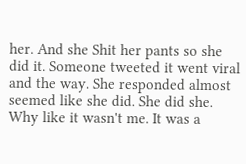her. And she Shit her pants so she did it. Someone tweeted it went viral and the way. She responded almost seemed like she did. She did she. Why like it wasn't me. It was a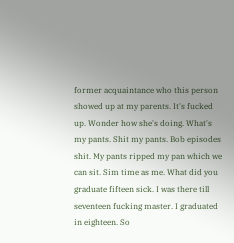former acquaintance who this person showed up at my parents. It's fucked up. Wonder how she's doing. What's my pants. Shit my pants. Bob episodes shit. My pants ripped my pan which we can sit. Sim time as me. What did you graduate fifteen sick. I was there till seventeen fucking master. I graduated in eighteen. So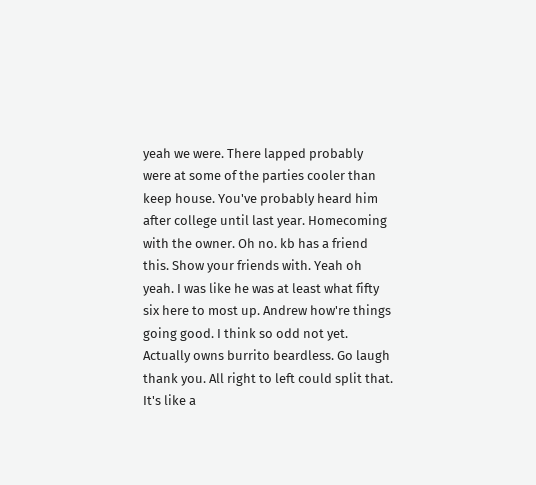yeah we were. There lapped probably were at some of the parties cooler than keep house. You've probably heard him after college until last year. Homecoming with the owner. Oh no. kb has a friend this. Show your friends with. Yeah oh yeah. I was like he was at least what fifty six here to most up. Andrew how're things going good. I think so odd not yet. Actually owns burrito beardless. Go laugh thank you. All right to left could split that. It's like a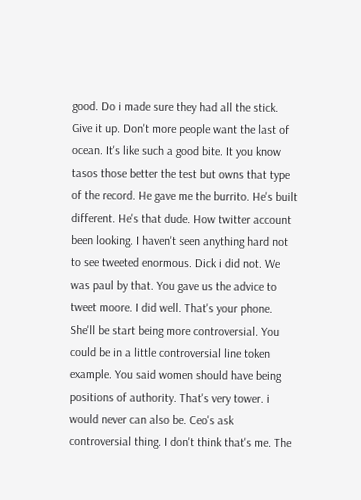good. Do i made sure they had all the stick. Give it up. Don't more people want the last of ocean. It's like such a good bite. It you know tasos those better the test but owns that type of the record. He gave me the burrito. He's built different. He's that dude. How twitter account been looking. I haven't seen anything hard not to see tweeted enormous. Dick i did not. We was paul by that. You gave us the advice to tweet moore. I did well. That's your phone. She'll be start being more controversial. You could be in a little controversial line token example. You said women should have being positions of authority. That's very tower. i would never can also be. Ceo's ask controversial thing. I don't think that's me. The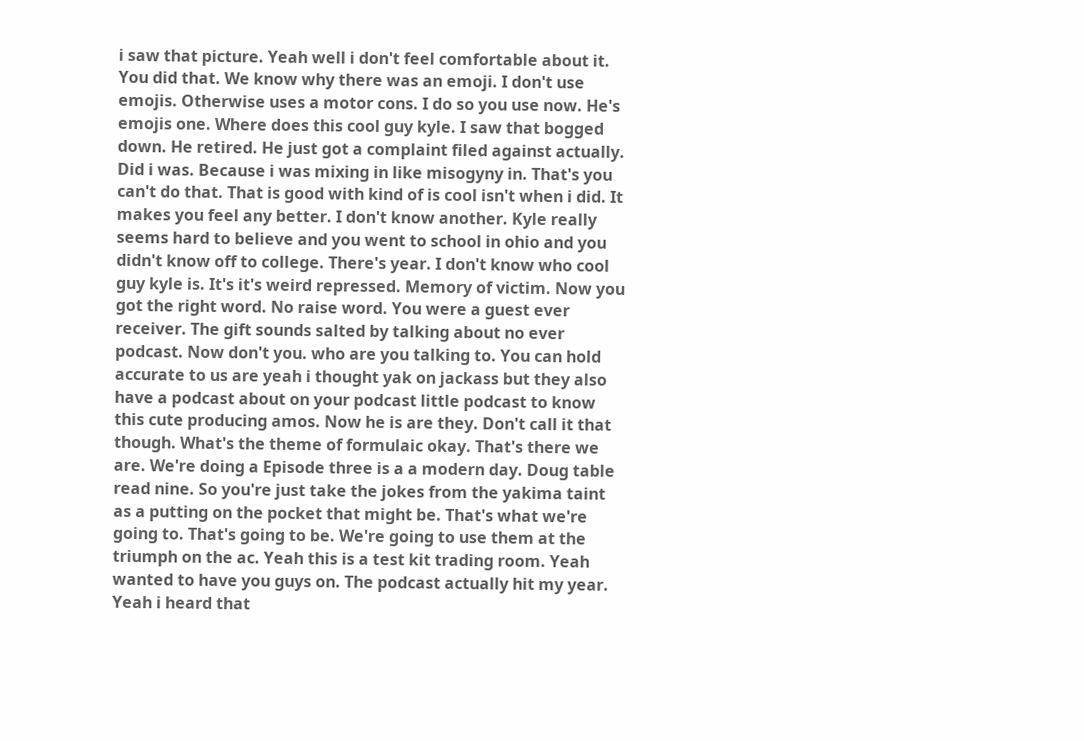i saw that picture. Yeah well i don't feel comfortable about it. You did that. We know why there was an emoji. I don't use emojis. Otherwise uses a motor cons. I do so you use now. He's emojis one. Where does this cool guy kyle. I saw that bogged down. He retired. He just got a complaint filed against actually. Did i was. Because i was mixing in like misogyny in. That's you can't do that. That is good with kind of is cool isn't when i did. It makes you feel any better. I don't know another. Kyle really seems hard to believe and you went to school in ohio and you didn't know off to college. There's year. I don't know who cool guy kyle is. It's it's weird repressed. Memory of victim. Now you got the right word. No raise word. You were a guest ever receiver. The gift sounds salted by talking about no ever podcast. Now don't you. who are you talking to. You can hold accurate to us are yeah i thought yak on jackass but they also have a podcast about on your podcast little podcast to know this cute producing amos. Now he is are they. Don't call it that though. What's the theme of formulaic okay. That's there we are. We're doing a Episode three is a a modern day. Doug table read nine. So you're just take the jokes from the yakima taint as a putting on the pocket that might be. That's what we're going to. That's going to be. We're going to use them at the triumph on the ac. Yeah this is a test kit trading room. Yeah wanted to have you guys on. The podcast actually hit my year. Yeah i heard that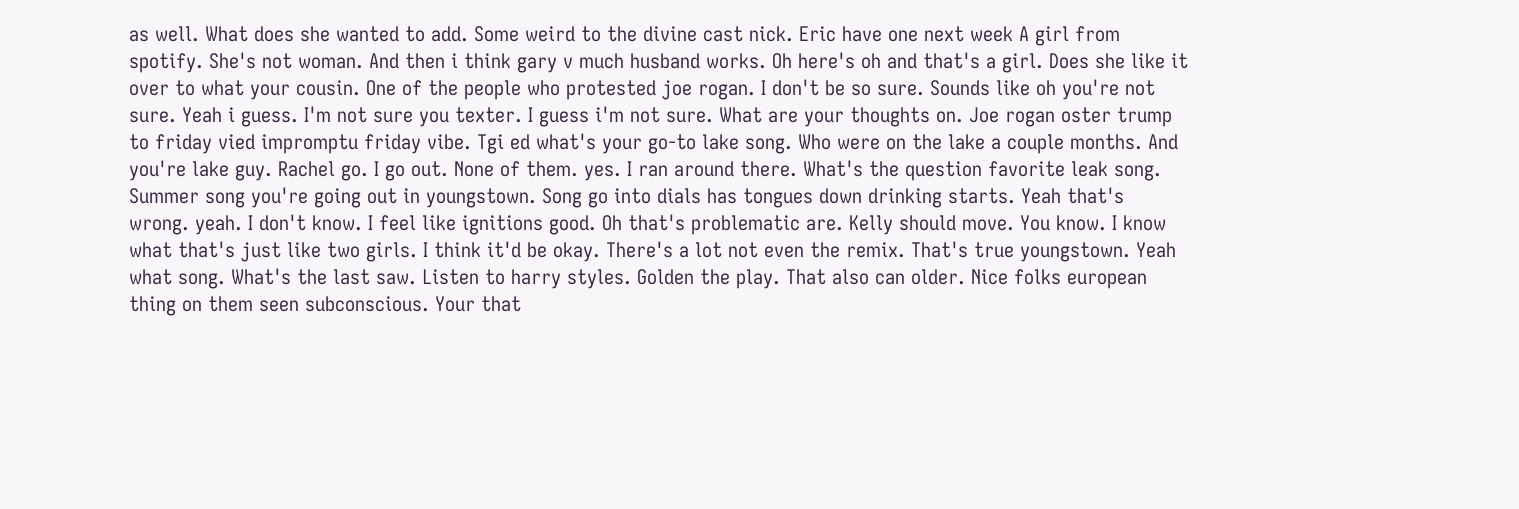as well. What does she wanted to add. Some weird to the divine cast nick. Eric have one next week A girl from spotify. She's not woman. And then i think gary v much husband works. Oh here's oh and that's a girl. Does she like it over to what your cousin. One of the people who protested joe rogan. I don't be so sure. Sounds like oh you're not sure. Yeah i guess. I'm not sure you texter. I guess i'm not sure. What are your thoughts on. Joe rogan oster trump to friday vied impromptu friday vibe. Tgi ed what's your go-to lake song. Who were on the lake a couple months. And you're lake guy. Rachel go. I go out. None of them. yes. I ran around there. What's the question favorite leak song. Summer song you're going out in youngstown. Song go into dials has tongues down drinking starts. Yeah that's wrong. yeah. I don't know. I feel like ignitions good. Oh that's problematic are. Kelly should move. You know. I know what that's just like two girls. I think it'd be okay. There's a lot not even the remix. That's true youngstown. Yeah what song. What's the last saw. Listen to harry styles. Golden the play. That also can older. Nice folks european thing on them seen subconscious. Your that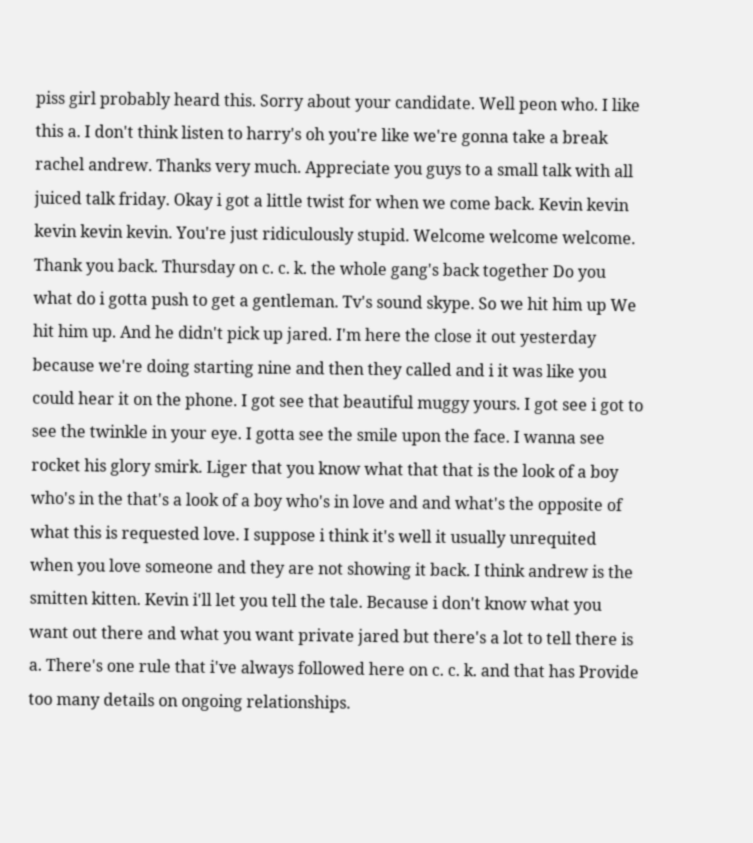piss girl probably heard this. Sorry about your candidate. Well peon who. I like this a. I don't think listen to harry's oh you're like we're gonna take a break rachel andrew. Thanks very much. Appreciate you guys to a small talk with all juiced talk friday. Okay i got a little twist for when we come back. Kevin kevin kevin kevin kevin. You're just ridiculously stupid. Welcome welcome welcome. Thank you back. Thursday on c. c. k. the whole gang's back together Do you what do i gotta push to get a gentleman. Tv's sound skype. So we hit him up We hit him up. And he didn't pick up jared. I'm here the close it out yesterday because we're doing starting nine and then they called and i it was like you could hear it on the phone. I got see that beautiful muggy yours. I got see i got to see the twinkle in your eye. I gotta see the smile upon the face. I wanna see rocket his glory smirk. Liger that you know what that that is the look of a boy who's in the that's a look of a boy who's in love and and what's the opposite of what this is requested love. I suppose i think it's well it usually unrequited when you love someone and they are not showing it back. I think andrew is the smitten kitten. Kevin i'll let you tell the tale. Because i don't know what you want out there and what you want private jared but there's a lot to tell there is a. There's one rule that i've always followed here on c. c. k. and that has Provide too many details on ongoing relationships.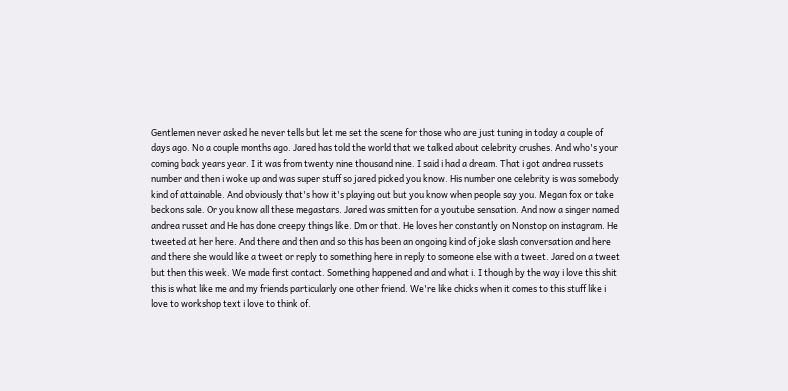Gentlemen never asked he never tells but let me set the scene for those who are just tuning in today a couple of days ago. No a couple months ago. Jared has told the world that we talked about celebrity crushes. And who's your coming back years year. I it was from twenty nine thousand nine. I said i had a dream. That i got andrea russets number and then i woke up and was super stuff so jared picked you know. His number one celebrity is was somebody kind of attainable. And obviously that's how it's playing out but you know when people say you. Megan fox or take beckons sale. Or you know all these megastars. Jared was smitten for a youtube sensation. And now a singer named andrea russet and He has done creepy things like. Dm or that. He loves her constantly on Nonstop on instagram. He tweeted at her here. And there and then and so this has been an ongoing kind of joke slash conversation and here and there she would like a tweet or reply to something here in reply to someone else with a tweet. Jared on a tweet but then this week. We made first contact. Something happened and and what i. I though by the way i love this shit this is what like me and my friends particularly one other friend. We're like chicks when it comes to this stuff like i love to workshop text i love to think of.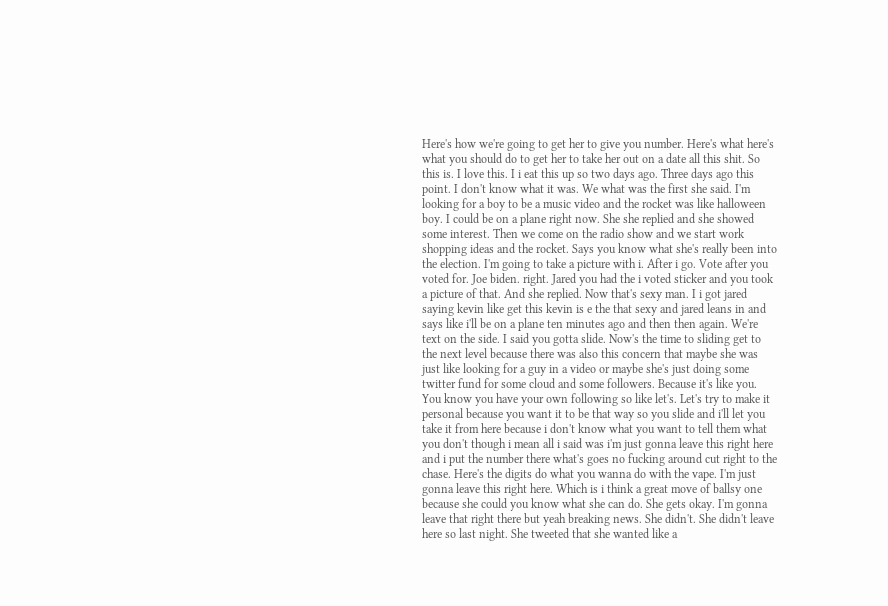Here's how we're going to get her to give you number. Here's what here's what you should do to get her to take her out on a date all this shit. So this is. I love this. I i eat this up so two days ago. Three days ago this point. I don't know what it was. We what was the first she said. I'm looking for a boy to be a music video and the rocket was like halloween boy. I could be on a plane right now. She she replied and she showed some interest. Then we come on the radio show and we start work shopping ideas and the rocket. Says you know what she's really been into the election. I'm going to take a picture with i. After i go. Vote after you voted for. Joe biden. right. Jared you had the i voted sticker and you took a picture of that. And she replied. Now that's sexy man. I i got jared saying kevin like get this kevin is e the that sexy and jared leans in and says like i'll be on a plane ten minutes ago and then then again. We're text on the side. I said you gotta slide. Now's the time to sliding get to the next level because there was also this concern that maybe she was just like looking for a guy in a video or maybe she's just doing some twitter fund for some cloud and some followers. Because it's like you. You know you have your own following so like let's. Let's try to make it personal because you want it to be that way so you slide and i'll let you take it from here because i don't know what you want to tell them what you don't though i mean all i said was i'm just gonna leave this right here and i put the number there what's goes no fucking around cut right to the chase. Here's the digits do what you wanna do with the vape. I'm just gonna leave this right here. Which is i think a great move of ballsy one because she could you know what she can do. She gets okay. I'm gonna leave that right there but yeah breaking news. She didn't. She didn't leave here so last night. She tweeted that she wanted like a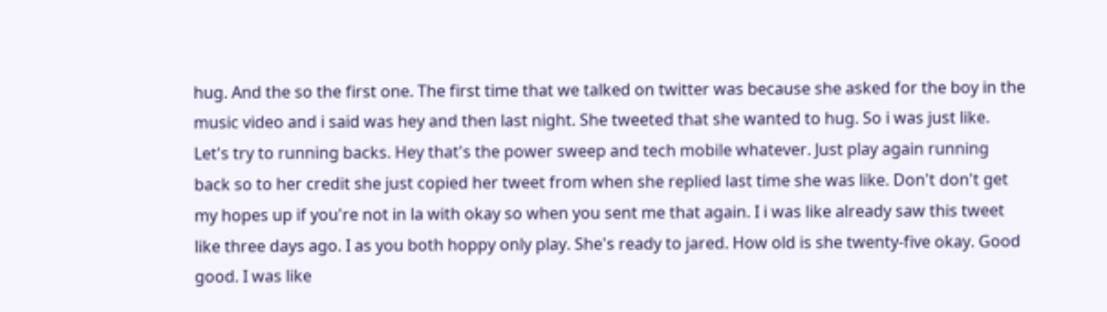hug. And the so the first one. The first time that we talked on twitter was because she asked for the boy in the music video and i said was hey and then last night. She tweeted that she wanted to hug. So i was just like. Let's try to running backs. Hey that's the power sweep and tech mobile whatever. Just play again running back so to her credit she just copied her tweet from when she replied last time she was like. Don't don't get my hopes up if you're not in la with okay so when you sent me that again. I i was like already saw this tweet like three days ago. I as you both hoppy only play. She's ready to jared. How old is she twenty-five okay. Good good. I was like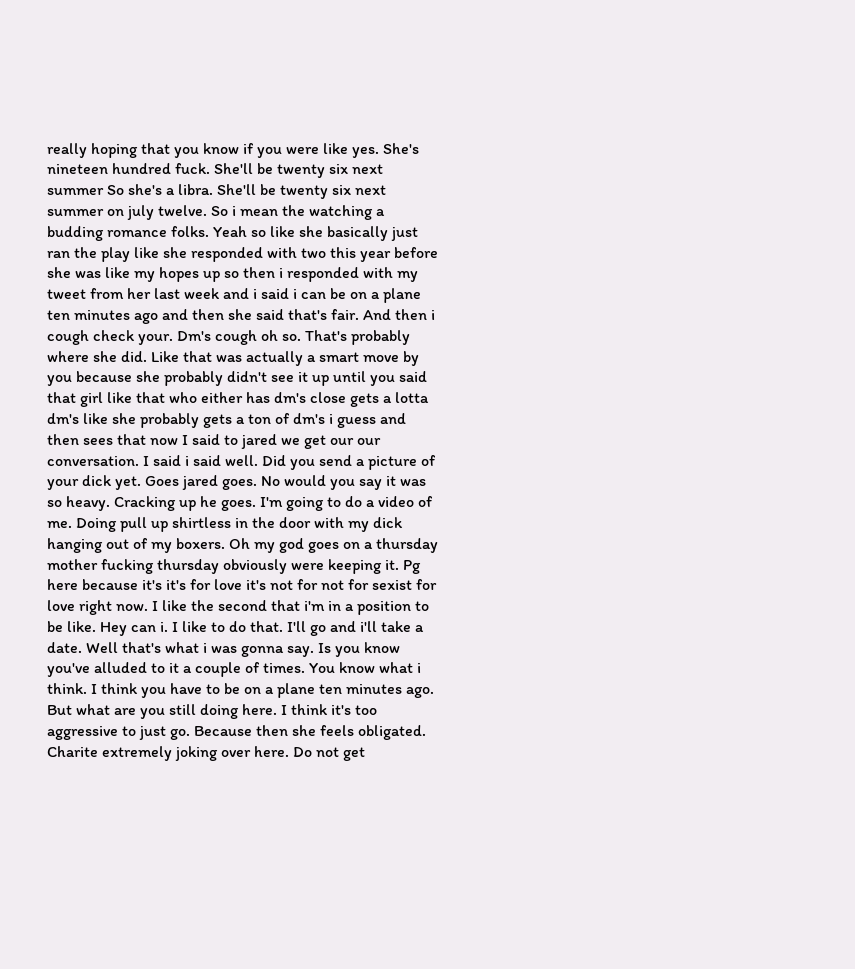really hoping that you know if you were like yes. She's nineteen hundred fuck. She'll be twenty six next summer So she's a libra. She'll be twenty six next summer on july twelve. So i mean the watching a budding romance folks. Yeah so like she basically just ran the play like she responded with two this year before she was like my hopes up so then i responded with my tweet from her last week and i said i can be on a plane ten minutes ago and then she said that's fair. And then i cough check your. Dm's cough oh so. That's probably where she did. Like that was actually a smart move by you because she probably didn't see it up until you said that girl like that who either has dm's close gets a lotta dm's like she probably gets a ton of dm's i guess and then sees that now I said to jared we get our our conversation. I said i said well. Did you send a picture of your dick yet. Goes jared goes. No would you say it was so heavy. Cracking up he goes. I'm going to do a video of me. Doing pull up shirtless in the door with my dick hanging out of my boxers. Oh my god goes on a thursday mother fucking thursday obviously were keeping it. Pg here because it's it's for love it's not for not for sexist for love right now. I like the second that i'm in a position to be like. Hey can i. I like to do that. I'll go and i'll take a date. Well that's what i was gonna say. Is you know you've alluded to it a couple of times. You know what i think. I think you have to be on a plane ten minutes ago. But what are you still doing here. I think it's too aggressive to just go. Because then she feels obligated. Charite extremely joking over here. Do not get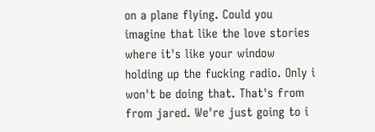on a plane flying. Could you imagine that like the love stories where it's like your window holding up the fucking radio. Only i won't be doing that. That's from from jared. We're just going to i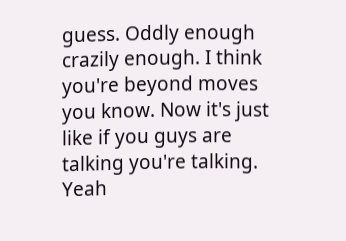guess. Oddly enough crazily enough. I think you're beyond moves you know. Now it's just like if you guys are talking you're talking. Yeah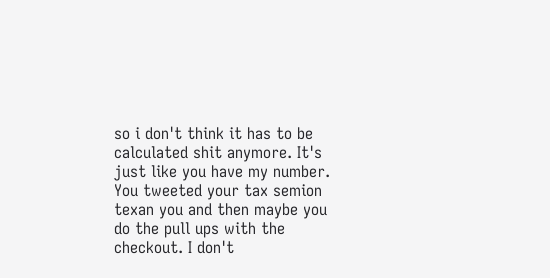so i don't think it has to be calculated shit anymore. It's just like you have my number. You tweeted your tax semion texan you and then maybe you do the pull ups with the checkout. I don't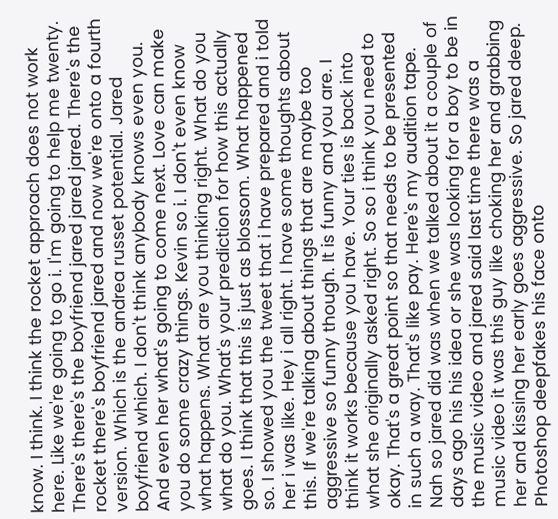know. I think. I think the rocket approach does not work here. Like we're going to go i. I'm going to help me twenty. There's there's the boyfriend jared jared jared. There's the rocket there's boyfriend jared and now we're onto a fourth version. Which is the andrea russet potential. Jared boyfriend which. I don't think anybody knows even you. And even her what's going to come next. Love can make you do some crazy things. Kevin so i. I don't even know what happens. What are you thinking right. What do you what do you. What's your prediction for how this actually goes. I think that this is just as blossom. What happened so. I showed you the tweet that i have prepared and i told her i was like. Hey i all right. I have some thoughts about this. If we're talking about things that are maybe too aggressive so funny though. It is funny and you are. I think it works because you have. Your ties is back into what she originally asked right. So so i think you need to okay. That's a great point so that needs to be presented in such a way. That's like pay. Here's my audition tape. Nah so jared did was when we talked about it a couple of days ago his his idea or she was looking for a boy to be in the music video and jared said last time there was a music video it was this guy like choking her and grabbing her and kissing her early goes aggressive. So jared deep. Photoshop deepfakes his face onto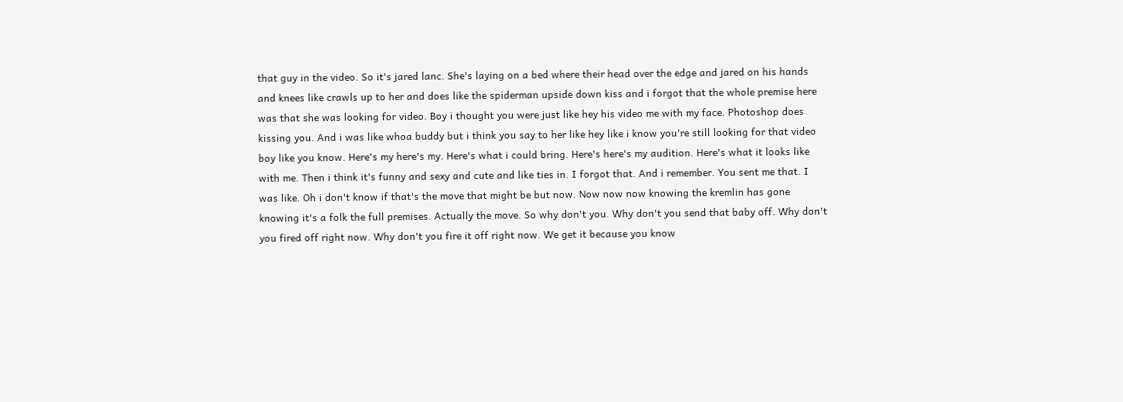that guy in the video. So it's jared lanc. She's laying on a bed where their head over the edge and jared on his hands and knees like crawls up to her and does like the spiderman upside down kiss and i forgot that the whole premise here was that she was looking for video. Boy i thought you were just like hey his video me with my face. Photoshop does kissing you. And i was like whoa buddy but i think you say to her like hey like i know you're still looking for that video boy like you know. Here's my here's my. Here's what i could bring. Here's here's my audition. Here's what it looks like with me. Then i think it's funny and sexy and cute and like ties in. I forgot that. And i remember. You sent me that. I was like. Oh i don't know if that's the move that might be but now. Now now now knowing the kremlin has gone knowing it's a folk the full premises. Actually the move. So why don't you. Why don't you send that baby off. Why don't you fired off right now. Why don't you fire it off right now. We get it because you know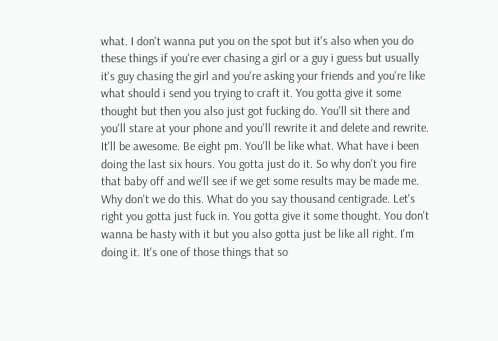what. I don't wanna put you on the spot but it's also when you do these things if you're ever chasing a girl or a guy i guess but usually it's guy chasing the girl and you're asking your friends and you're like what should i send you trying to craft it. You gotta give it some thought but then you also just got fucking do. You'll sit there and you'll stare at your phone and you'll rewrite it and delete and rewrite. It'll be awesome. Be eight pm. You'll be like what. What have i been doing the last six hours. You gotta just do it. So why don't you fire that baby off and we'll see if we get some results may be made me. Why don't we do this. What do you say thousand centigrade. Let's right you gotta just fuck in. You gotta give it some thought. You don't wanna be hasty with it but you also gotta just be like all right. I'm doing it. It's one of those things that so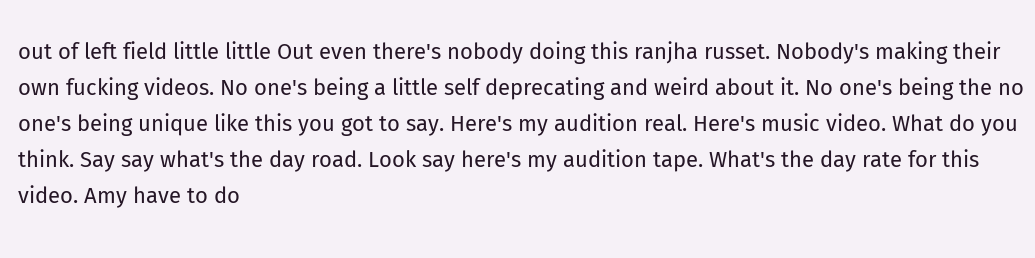out of left field little little Out even there's nobody doing this ranjha russet. Nobody's making their own fucking videos. No one's being a little self deprecating and weird about it. No one's being the no one's being unique like this you got to say. Here's my audition real. Here's music video. What do you think. Say say what's the day road. Look say here's my audition tape. What's the day rate for this video. Amy have to do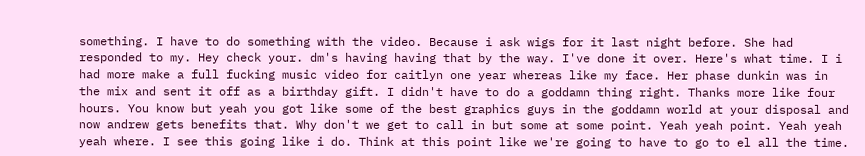something. I have to do something with the video. Because i ask wigs for it last night before. She had responded to my. Hey check your. dm's having having that by the way. I've done it over. Here's what time. I i had more make a full fucking music video for caitlyn one year whereas like my face. Her phase dunkin was in the mix and sent it off as a birthday gift. I didn't have to do a goddamn thing right. Thanks more like four hours. You know but yeah you got like some of the best graphics guys in the goddamn world at your disposal and now andrew gets benefits that. Why don't we get to call in but some at some point. Yeah yeah point. Yeah yeah yeah where. I see this going like i do. Think at this point like we're going to have to go to el all the time.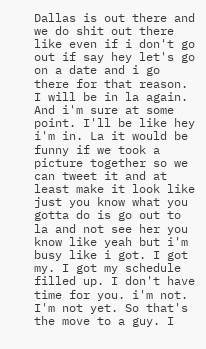Dallas is out there and we do shit out there like even if i don't go out if say hey let's go on a date and i go there for that reason. I will be in la again. And i'm sure at some point. I'll be like hey i'm in. La it would be funny if we took a picture together so we can tweet it and at least make it look like just you know what you gotta do is go out to la and not see her you know like yeah but i'm busy like i got. I got my. I got my schedule filled up. I don't have time for you. i'm not. I'm not yet. So that's the move to a guy. I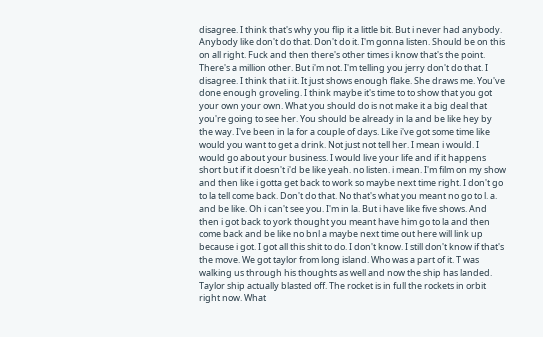disagree. I think that's why you flip it a little bit. But i never had anybody. Anybody like don't do that. Don't do it. I'm gonna listen. Should be on this on all right. Fuck and then there's other times i know that's the point. There's a million other. But i'm not. I'm telling you jerry don't do that. I disagree. I think that i it. It just shows enough flake. She draws me. You've done enough groveling. I think maybe it's time to to show that you got your own your own. What you should do is not make it a big deal that you're going to see her. You should be already in la and be like hey by the way. I've been in la for a couple of days. Like i've got some time like would you want to get a drink. Not just not tell her. I mean i would. I would go about your business. I would live your life and if it happens short but if it doesn't i'd be like yeah. no listen. i mean. I'm film on my show and then like i gotta get back to work so maybe next time right. I don't go to la tell come back. Don't do that. No that's what you meant no go to l. a. and be like. Oh i can't see you. I'm in la. But i have like five shows. And then i got back to york thought you meant have him go to la and then come back and be like no bnl a maybe next time out here will link up because i got. I got all this shit to do. I don't know. I still don't know if that's the move. We got taylor from long island. Who was a part of it. T was walking us through his thoughts as well and now the ship has landed. Taylor ship actually blasted off. The rocket is in full the rockets in orbit right now. What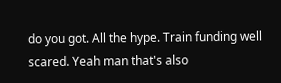do you got. All the hype. Train funding well scared. Yeah man that's also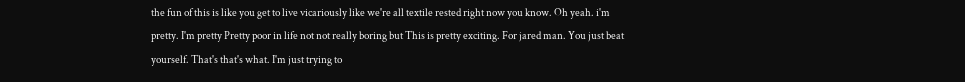the fun of this is like you get to live vicariously like we're all textile rested right now you know. Oh yeah. i'm pretty. I'm pretty Pretty poor in life not not really boring but This is pretty exciting. For jared man. You just beat yourself. That's that's what. I'm just trying to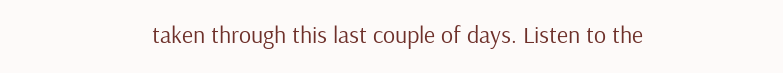taken through this last couple of days. Listen to the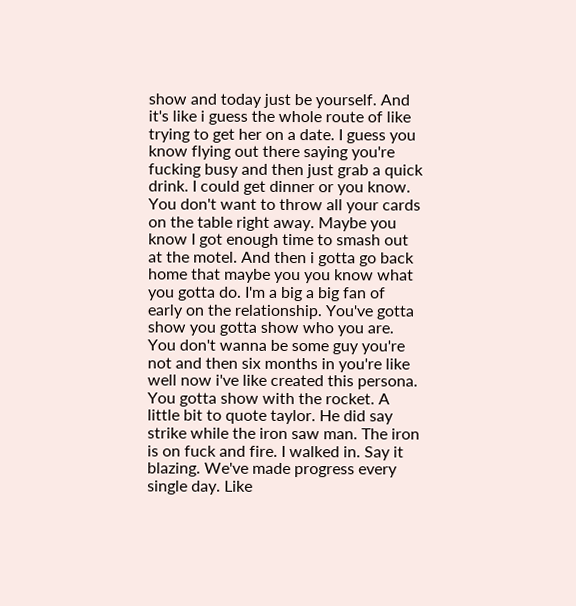show and today just be yourself. And it's like i guess the whole route of like trying to get her on a date. I guess you know flying out there saying you're fucking busy and then just grab a quick drink. I could get dinner or you know. You don't want to throw all your cards on the table right away. Maybe you know I got enough time to smash out at the motel. And then i gotta go back home that maybe you you know what you gotta do. I'm a big a big fan of early on the relationship. You've gotta show you gotta show who you are. You don't wanna be some guy you're not and then six months in you're like well now i've like created this persona. You gotta show with the rocket. A little bit to quote taylor. He did say strike while the iron saw man. The iron is on fuck and fire. I walked in. Say it blazing. We've made progress every single day. Like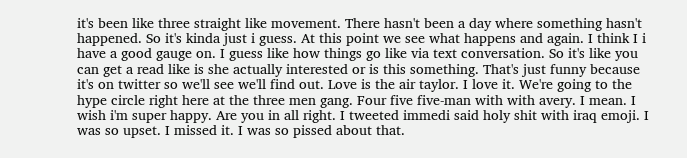it's been like three straight like movement. There hasn't been a day where something hasn't happened. So it's kinda just i guess. At this point we see what happens and again. I think I i have a good gauge on. I guess like how things go like via text conversation. So it's like you can get a read like is she actually interested or is this something. That's just funny because it's on twitter so we'll see we'll find out. Love is the air taylor. I love it. We're going to the hype circle right here at the three men gang. Four five five-man with with avery. I mean. I wish i'm super happy. Are you in all right. I tweeted immedi said holy shit with iraq emoji. I was so upset. I missed it. I was so pissed about that.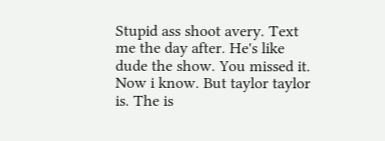Stupid ass shoot avery. Text me the day after. He's like dude the show. You missed it. Now i know. But taylor taylor is. The is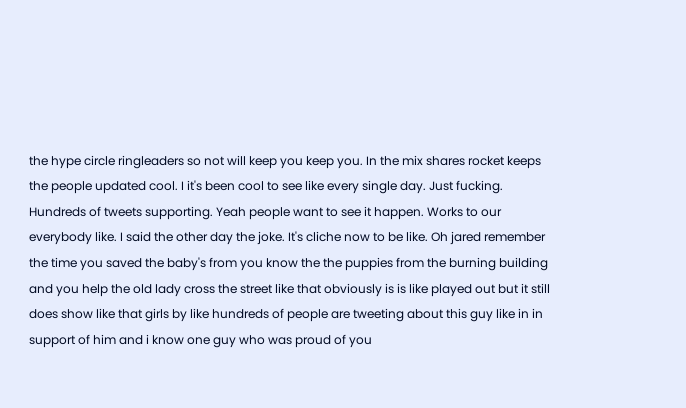the hype circle ringleaders so not will keep you keep you. In the mix shares rocket keeps the people updated cool. I it's been cool to see like every single day. Just fucking. Hundreds of tweets supporting. Yeah people want to see it happen. Works to our everybody like. I said the other day the joke. It's cliche now to be like. Oh jared remember the time you saved the baby's from you know the the puppies from the burning building and you help the old lady cross the street like that obviously is is like played out but it still does show like that girls by like hundreds of people are tweeting about this guy like in in support of him and i know one guy who was proud of you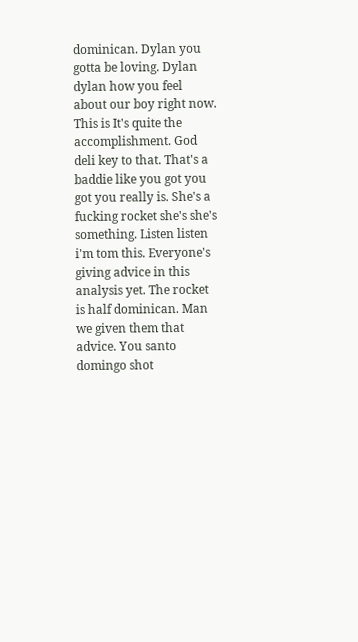dominican. Dylan you gotta be loving. Dylan dylan how you feel about our boy right now. This is It's quite the accomplishment. God deli key to that. That's a baddie like you got you got you really is. She's a fucking rocket she's she's something. Listen listen i'm tom this. Everyone's giving advice in this analysis yet. The rocket is half dominican. Man we given them that advice. You santo domingo shot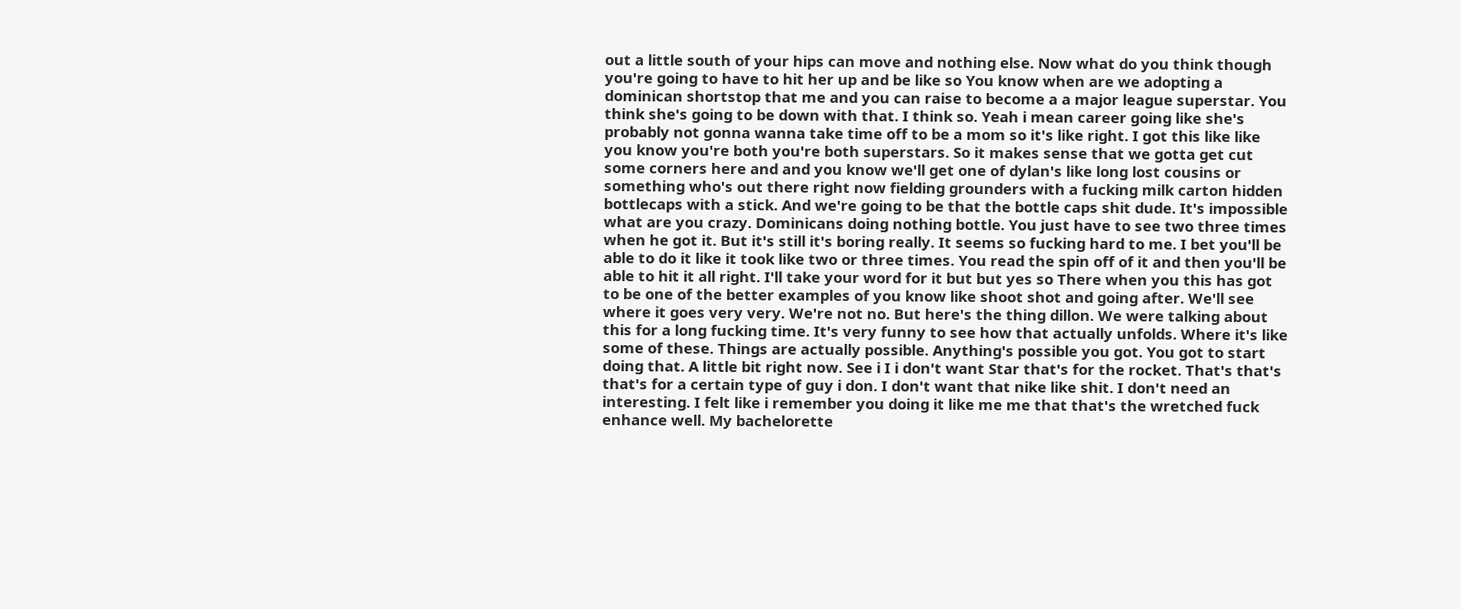out a little south of your hips can move and nothing else. Now what do you think though you're going to have to hit her up and be like so You know when are we adopting a dominican shortstop that me and you can raise to become a a major league superstar. You think she's going to be down with that. I think so. Yeah i mean career going like she's probably not gonna wanna take time off to be a mom so it's like right. I got this like like you know you're both you're both superstars. So it makes sense that we gotta get cut some corners here and and you know we'll get one of dylan's like long lost cousins or something who's out there right now fielding grounders with a fucking milk carton hidden bottlecaps with a stick. And we're going to be that the bottle caps shit dude. It's impossible what are you crazy. Dominicans doing nothing bottle. You just have to see two three times when he got it. But it's still it's boring really. It seems so fucking hard to me. I bet you'll be able to do it like it took like two or three times. You read the spin off of it and then you'll be able to hit it all right. I'll take your word for it but but yes so There when you this has got to be one of the better examples of you know like shoot shot and going after. We'll see where it goes very very. We're not no. But here's the thing dillon. We were talking about this for a long fucking time. It's very funny to see how that actually unfolds. Where it's like some of these. Things are actually possible. Anything's possible you got. You got to start doing that. A little bit right now. See i I i don't want Star that's for the rocket. That's that's that's for a certain type of guy i don. I don't want that nike like shit. I don't need an interesting. I felt like i remember you doing it like me me that that's the wretched fuck enhance well. My bachelorette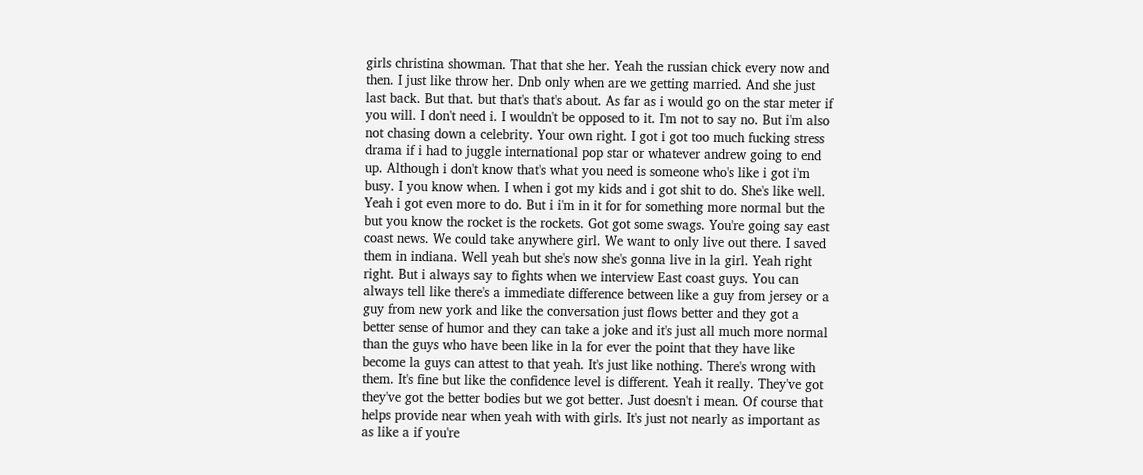girls christina showman. That that she her. Yeah the russian chick every now and then. I just like throw her. Dnb only when are we getting married. And she just last back. But that. but that's that's about. As far as i would go on the star meter if you will. I don't need i. I wouldn't be opposed to it. I'm not to say no. But i'm also not chasing down a celebrity. Your own right. I got i got too much fucking stress drama if i had to juggle international pop star or whatever andrew going to end up. Although i don't know that's what you need is someone who's like i got i'm busy. I you know when. I when i got my kids and i got shit to do. She's like well. Yeah i got even more to do. But i i'm in it for for something more normal but the but you know the rocket is the rockets. Got got some swags. You're going say east coast news. We could take anywhere girl. We want to only live out there. I saved them in indiana. Well yeah but she's now she's gonna live in la girl. Yeah right right. But i always say to fights when we interview East coast guys. You can always tell like there's a immediate difference between like a guy from jersey or a guy from new york and like the conversation just flows better and they got a better sense of humor and they can take a joke and it's just all much more normal than the guys who have been like in la for ever the point that they have like become la guys can attest to that yeah. It's just like nothing. There's wrong with them. It's fine but like the confidence level is different. Yeah it really. They've got they've got the better bodies but we got better. Just doesn't i mean. Of course that helps provide near when yeah with with girls. It's just not nearly as important as as like a if you're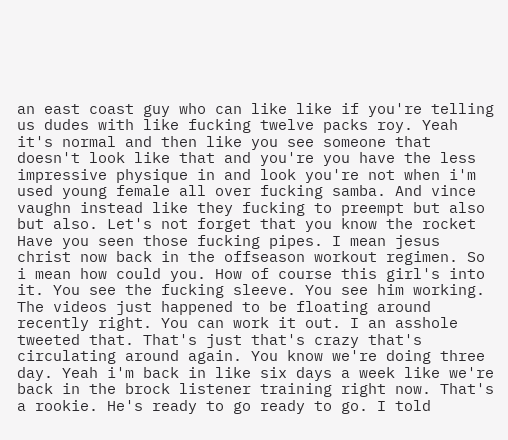an east coast guy who can like like if you're telling us dudes with like fucking twelve packs roy. Yeah it's normal and then like you see someone that doesn't look like that and you're you have the less impressive physique in and look you're not when i'm used young female all over fucking samba. And vince vaughn instead like they fucking to preempt but also but also. Let's not forget that you know the rocket Have you seen those fucking pipes. I mean jesus christ now back in the offseason workout regimen. So i mean how could you. How of course this girl's into it. You see the fucking sleeve. You see him working. The videos just happened to be floating around recently right. You can work it out. I an asshole tweeted that. That's just that's crazy that's circulating around again. You know we're doing three day. Yeah i'm back in like six days a week like we're back in the brock listener training right now. That's a rookie. He's ready to go ready to go. I told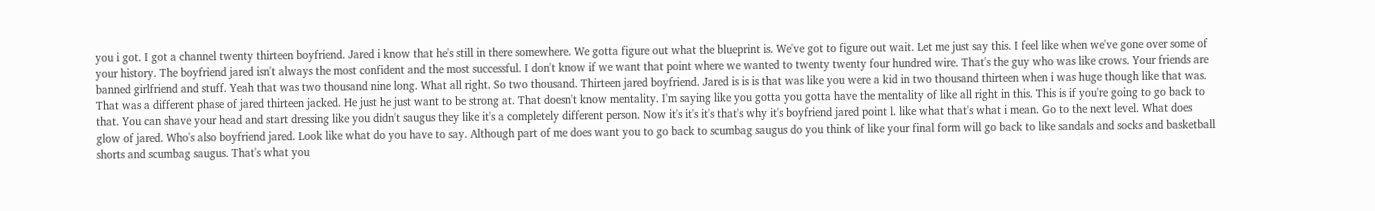you i got. I got a channel twenty thirteen boyfriend. Jared i know that he's still in there somewhere. We gotta figure out what the blueprint is. We've got to figure out wait. Let me just say this. I feel like when we've gone over some of your history. The boyfriend jared isn't always the most confident and the most successful. I don't know if we want that point where we wanted to twenty twenty four hundred wire. That's the guy who was like crows. Your friends are banned girlfriend and stuff. Yeah that was two thousand nine long. What all right. So two thousand. Thirteen jared boyfriend. Jared is is is that was like you were a kid in two thousand thirteen when i was huge though like that was. That was a different phase of jared thirteen jacked. He just he just want to be strong at. That doesn't know mentality. I'm saying like you gotta you gotta have the mentality of like all right in this. This is if you're going to go back to that. You can shave your head and start dressing like you didn't saugus they like it's a completely different person. Now it's it's it's that's why it's boyfriend jared point l. like what that's what i mean. Go to the next level. What does glow of jared. Who's also boyfriend jared. Look like what do you have to say. Although part of me does want you to go back to scumbag saugus do you think of like your final form will go back to like sandals and socks and basketball shorts and scumbag saugus. That's what you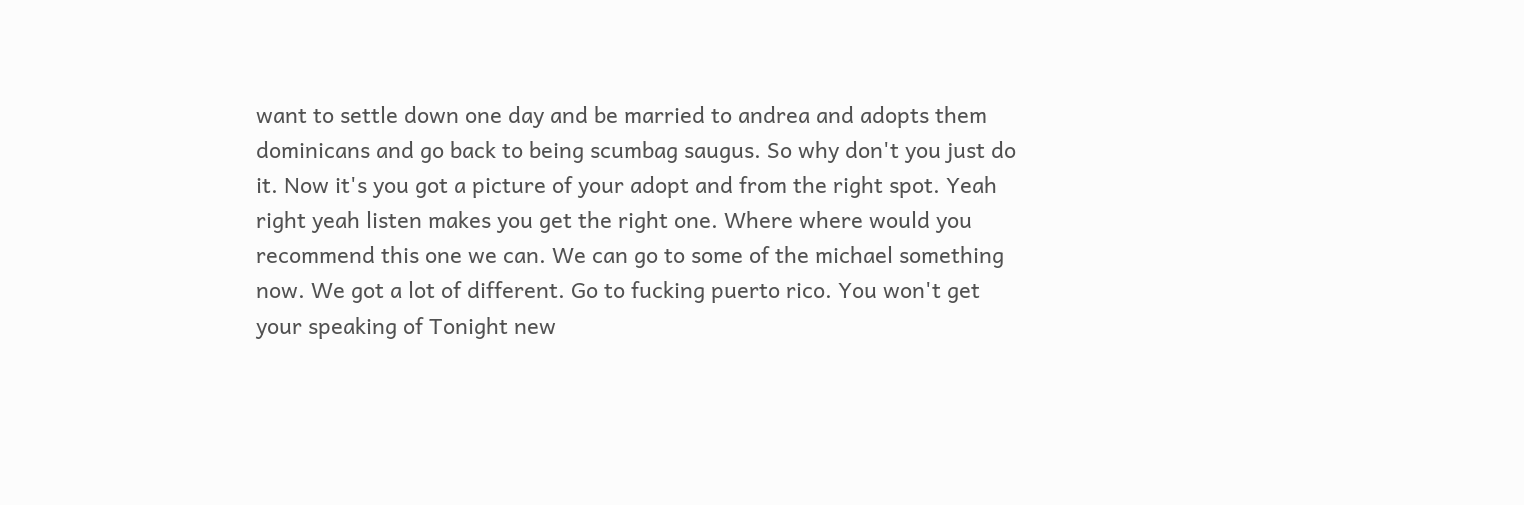want to settle down one day and be married to andrea and adopts them dominicans and go back to being scumbag saugus. So why don't you just do it. Now it's you got a picture of your adopt and from the right spot. Yeah right yeah listen makes you get the right one. Where where would you recommend this one we can. We can go to some of the michael something now. We got a lot of different. Go to fucking puerto rico. You won't get your speaking of Tonight new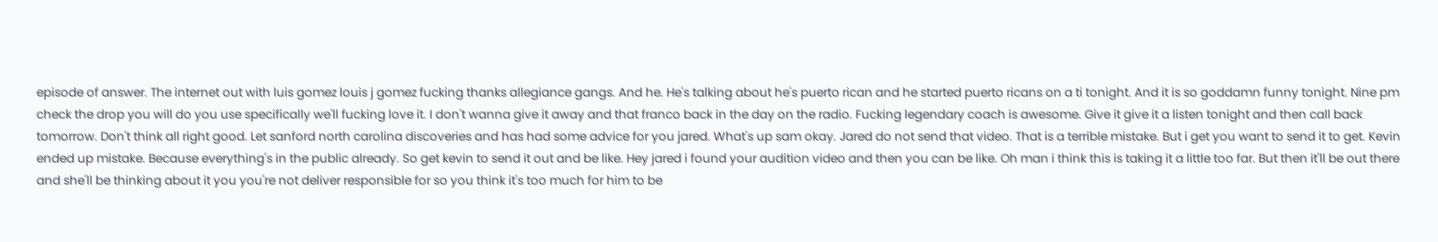episode of answer. The internet out with luis gomez louis j gomez fucking thanks allegiance gangs. And he. He's talking about he's puerto rican and he started puerto ricans on a ti tonight. And it is so goddamn funny tonight. Nine pm check the drop you will do you use specifically we'll fucking love it. I don't wanna give it away and that franco back in the day on the radio. Fucking legendary coach is awesome. Give it give it a listen tonight and then call back tomorrow. Don't think all right good. Let sanford north carolina discoveries and has had some advice for you jared. What's up sam okay. Jared do not send that video. That is a terrible mistake. But i get you want to send it to get. Kevin ended up mistake. Because everything's in the public already. So get kevin to send it out and be like. Hey jared i found your audition video and then you can be like. Oh man i think this is taking it a little too far. But then it'll be out there and she'll be thinking about it you you're not deliver responsible for so you think it's too much for him to be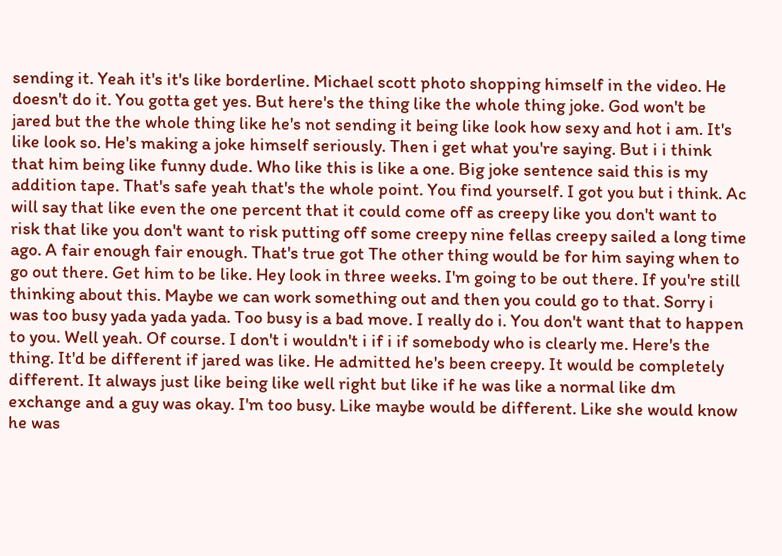sending it. Yeah it's it's like borderline. Michael scott photo shopping himself in the video. He doesn't do it. You gotta get yes. But here's the thing like the whole thing joke. God won't be jared but the the whole thing like he's not sending it being like look how sexy and hot i am. It's like look so. He's making a joke himself seriously. Then i get what you're saying. But i i think that him being like funny dude. Who like this is like a one. Big joke sentence said this is my addition tape. That's safe yeah that's the whole point. You find yourself. I got you but i think. Ac will say that like even the one percent that it could come off as creepy like you don't want to risk that like you don't want to risk putting off some creepy nine fellas creepy sailed a long time ago. A fair enough fair enough. That's true got The other thing would be for him saying when to go out there. Get him to be like. Hey look in three weeks. I'm going to be out there. If you're still thinking about this. Maybe we can work something out and then you could go to that. Sorry i was too busy yada yada yada. Too busy is a bad move. I really do i. You don't want that to happen to you. Well yeah. Of course. I don't i wouldn't i if i if somebody who is clearly me. Here's the thing. It'd be different if jared was like. He admitted he's been creepy. It would be completely different. It always just like being like well right but like if he was like a normal like dm exchange and a guy was okay. I'm too busy. Like maybe would be different. Like she would know he was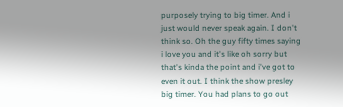purposely trying to big timer. And i just would never speak again. I don't think so. Oh the guy fifty times saying i love you and it's like oh sorry but that's kinda the point and i've got to even it out. I think the show presley big timer. You had plans to go out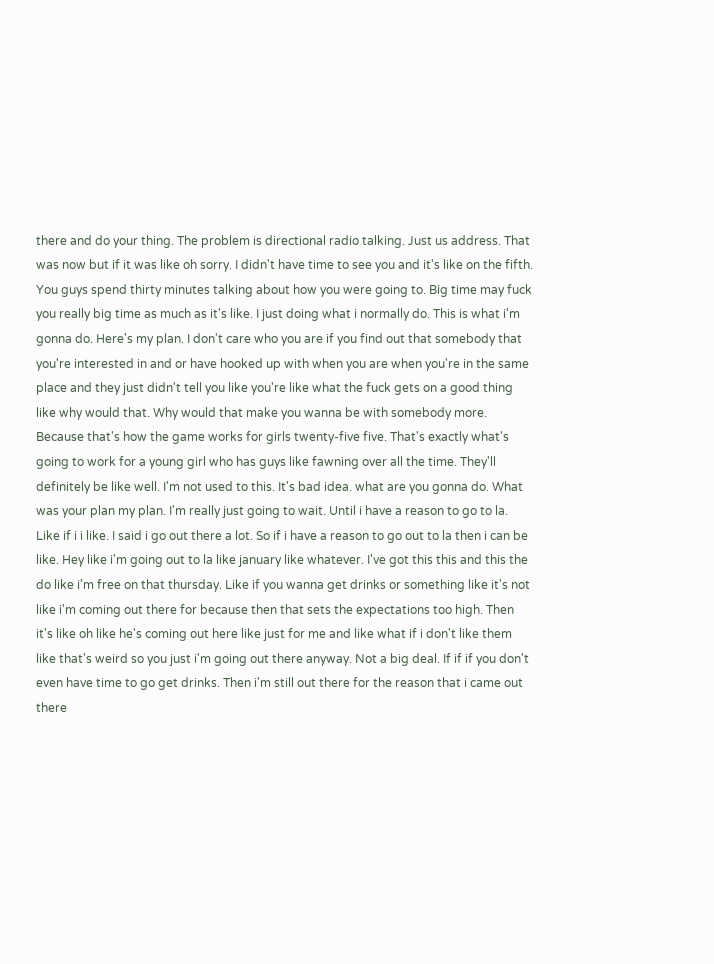there and do your thing. The problem is directional radio talking. Just us address. That was now but if it was like oh sorry. I didn't have time to see you and it's like on the fifth. You guys spend thirty minutes talking about how you were going to. Big time may fuck you really big time as much as it's like. I just doing what i normally do. This is what i'm gonna do. Here's my plan. I don't care who you are if you find out that somebody that you're interested in and or have hooked up with when you are when you're in the same place and they just didn't tell you like you're like what the fuck gets on a good thing like why would that. Why would that make you wanna be with somebody more. Because that's how the game works for girls twenty-five five. That's exactly what's going to work for a young girl who has guys like fawning over all the time. They'll definitely be like well. I'm not used to this. It's bad idea. what are you gonna do. What was your plan my plan. I'm really just going to wait. Until i have a reason to go to la. Like if i i like. I said i go out there a lot. So if i have a reason to go out to la then i can be like. Hey like i'm going out to la like january like whatever. I've got this this and this the do like i'm free on that thursday. Like if you wanna get drinks or something like it's not like i'm coming out there for because then that sets the expectations too high. Then it's like oh like he's coming out here like just for me and like what if i don't like them like that's weird so you just i'm going out there anyway. Not a big deal. If if if you don't even have time to go get drinks. Then i'm still out there for the reason that i came out there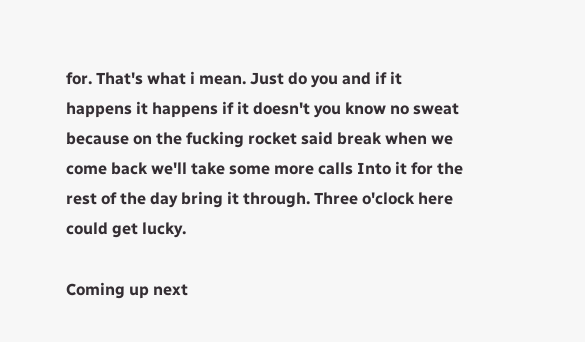for. That's what i mean. Just do you and if it happens it happens if it doesn't you know no sweat because on the fucking rocket said break when we come back we'll take some more calls Into it for the rest of the day bring it through. Three o'clock here could get lucky.

Coming up next